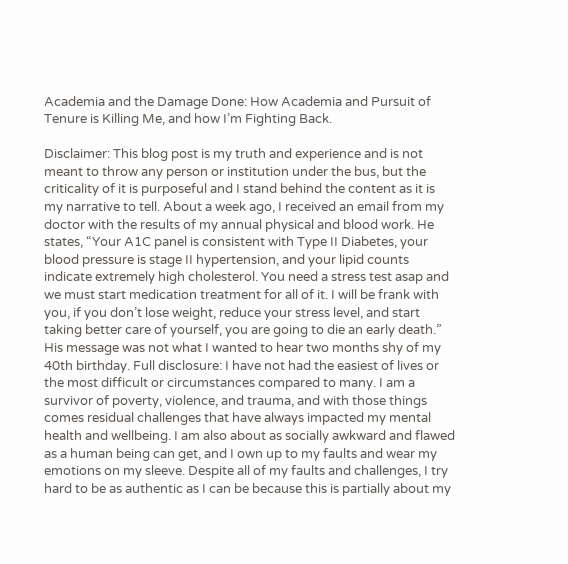Academia and the Damage Done: How Academia and Pursuit of Tenure is Killing Me, and how I’m Fighting Back.

Disclaimer: This blog post is my truth and experience and is not meant to throw any person or institution under the bus, but the criticality of it is purposeful and I stand behind the content as it is my narrative to tell. About a week ago, I received an email from my doctor with the results of my annual physical and blood work. He states, “Your A1C panel is consistent with Type II Diabetes, your blood pressure is stage II hypertension, and your lipid counts indicate extremely high cholesterol. You need a stress test asap and we must start medication treatment for all of it. I will be frank with you, if you don’t lose weight, reduce your stress level, and start taking better care of yourself, you are going to die an early death.” His message was not what I wanted to hear two months shy of my 40th birthday. Full disclosure: I have not had the easiest of lives or the most difficult or circumstances compared to many. I am a survivor of poverty, violence, and trauma, and with those things comes residual challenges that have always impacted my mental health and wellbeing. I am also about as socially awkward and flawed as a human being can get, and I own up to my faults and wear my emotions on my sleeve. Despite all of my faults and challenges, I try hard to be as authentic as I can be because this is partially about my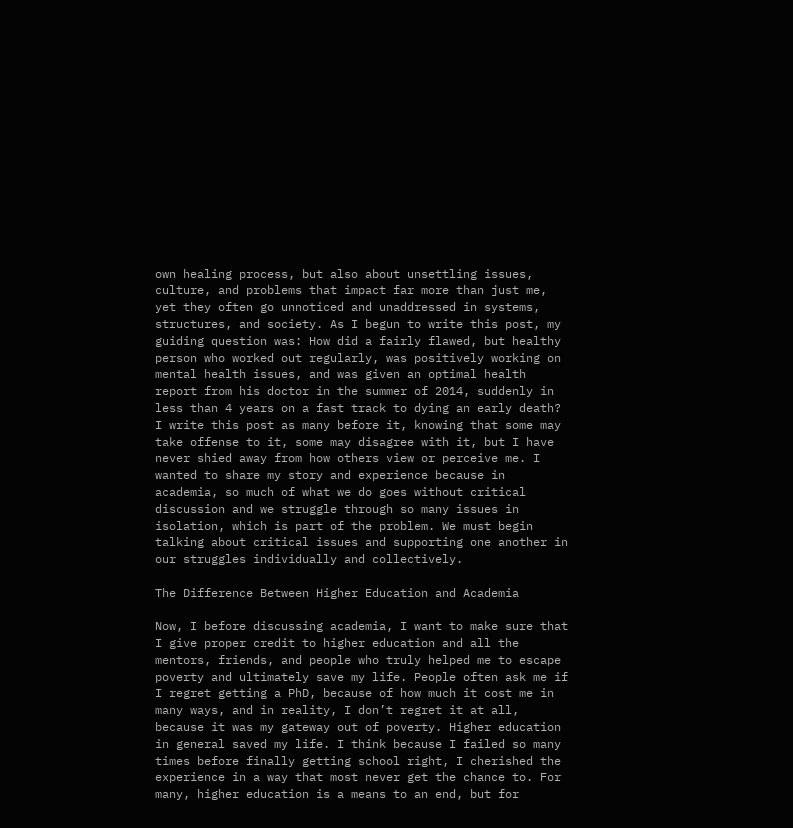own healing process, but also about unsettling issues, culture, and problems that impact far more than just me, yet they often go unnoticed and unaddressed in systems, structures, and society. As I begun to write this post, my guiding question was: How did a fairly flawed, but healthy person who worked out regularly, was positively working on mental health issues, and was given an optimal health report from his doctor in the summer of 2014, suddenly in less than 4 years on a fast track to dying an early death? I write this post as many before it, knowing that some may take offense to it, some may disagree with it, but I have never shied away from how others view or perceive me. I wanted to share my story and experience because in academia, so much of what we do goes without critical discussion and we struggle through so many issues in isolation, which is part of the problem. We must begin talking about critical issues and supporting one another in our struggles individually and collectively.

The Difference Between Higher Education and Academia

Now, I before discussing academia, I want to make sure that I give proper credit to higher education and all the mentors, friends, and people who truly helped me to escape poverty and ultimately save my life. People often ask me if I regret getting a PhD, because of how much it cost me in many ways, and in reality, I don’t regret it at all, because it was my gateway out of poverty. Higher education in general saved my life. I think because I failed so many times before finally getting school right, I cherished the experience in a way that most never get the chance to. For many, higher education is a means to an end, but for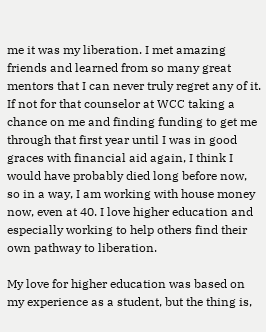me it was my liberation. I met amazing friends and learned from so many great mentors that I can never truly regret any of it. If not for that counselor at WCC taking a chance on me and finding funding to get me through that first year until I was in good graces with financial aid again, I think I would have probably died long before now, so in a way, I am working with house money now, even at 40. I love higher education and especially working to help others find their own pathway to liberation.

My love for higher education was based on my experience as a student, but the thing is,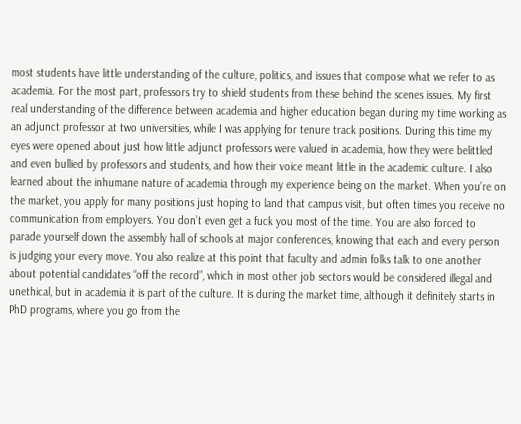most students have little understanding of the culture, politics, and issues that compose what we refer to as academia. For the most part, professors try to shield students from these behind the scenes issues. My first real understanding of the difference between academia and higher education began during my time working as an adjunct professor at two universities, while I was applying for tenure track positions. During this time my eyes were opened about just how little adjunct professors were valued in academia, how they were belittled and even bullied by professors and students, and how their voice meant little in the academic culture. I also learned about the inhumane nature of academia through my experience being on the market. When you’re on the market, you apply for many positions just hoping to land that campus visit, but often times you receive no communication from employers. You don’t even get a fuck you most of the time. You are also forced to parade yourself down the assembly hall of schools at major conferences, knowing that each and every person is judging your every move. You also realize at this point that faculty and admin folks talk to one another about potential candidates “off the record”, which in most other job sectors would be considered illegal and unethical, but in academia it is part of the culture. It is during the market time, although it definitely starts in PhD programs, where you go from the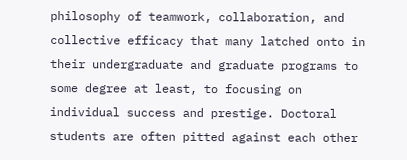philosophy of teamwork, collaboration, and collective efficacy that many latched onto in their undergraduate and graduate programs to some degree at least, to focusing on individual success and prestige. Doctoral students are often pitted against each other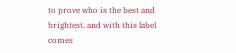to prove who is the best and brightest, and with this label comes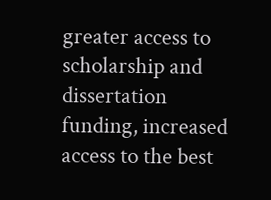greater access to scholarship and dissertation funding, increased access to the best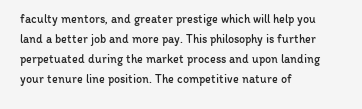faculty mentors, and greater prestige which will help you land a better job and more pay. This philosophy is further perpetuated during the market process and upon landing your tenure line position. The competitive nature of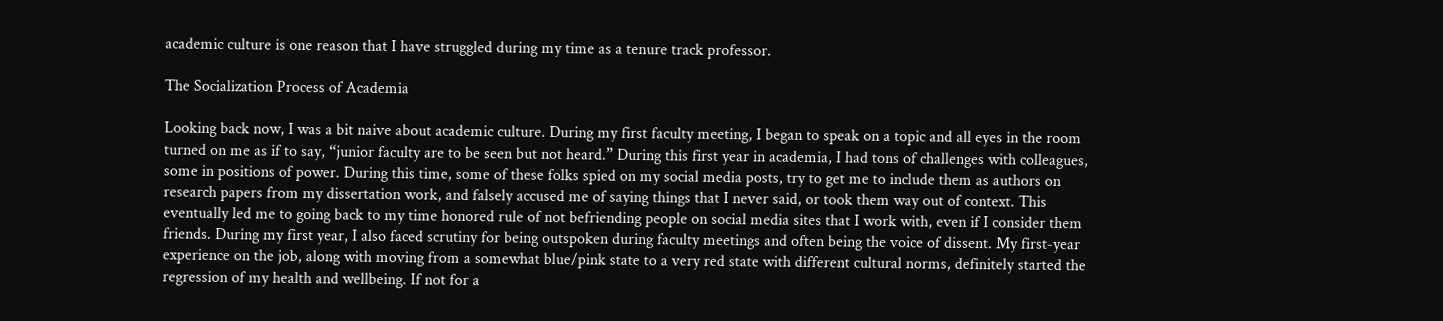academic culture is one reason that I have struggled during my time as a tenure track professor.

The Socialization Process of Academia

Looking back now, I was a bit naive about academic culture. During my first faculty meeting, I began to speak on a topic and all eyes in the room turned on me as if to say, “junior faculty are to be seen but not heard.” During this first year in academia, I had tons of challenges with colleagues, some in positions of power. During this time, some of these folks spied on my social media posts, try to get me to include them as authors on research papers from my dissertation work, and falsely accused me of saying things that I never said, or took them way out of context. This eventually led me to going back to my time honored rule of not befriending people on social media sites that I work with, even if I consider them friends. During my first year, I also faced scrutiny for being outspoken during faculty meetings and often being the voice of dissent. My first-year experience on the job, along with moving from a somewhat blue/pink state to a very red state with different cultural norms, definitely started the regression of my health and wellbeing. If not for a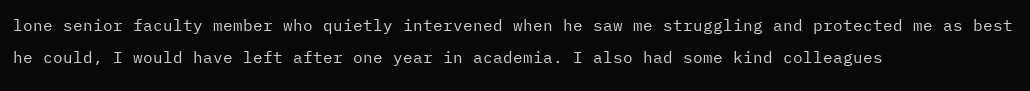lone senior faculty member who quietly intervened when he saw me struggling and protected me as best he could, I would have left after one year in academia. I also had some kind colleagues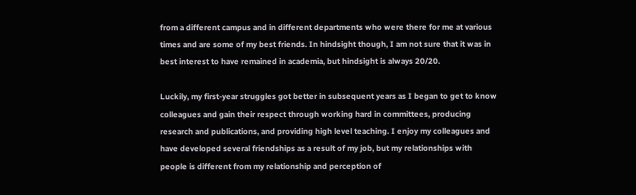from a different campus and in different departments who were there for me at various times and are some of my best friends. In hindsight though, I am not sure that it was in best interest to have remained in academia, but hindsight is always 20/20.

Luckily, my first-year struggles got better in subsequent years as I began to get to know colleagues and gain their respect through working hard in committees, producing research and publications, and providing high level teaching. I enjoy my colleagues and have developed several friendships as a result of my job, but my relationships with people is different from my relationship and perception of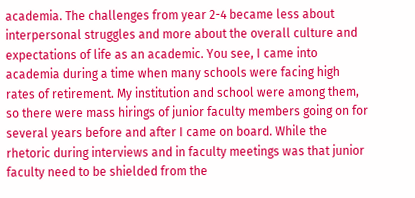academia. The challenges from year 2-4 became less about interpersonal struggles and more about the overall culture and expectations of life as an academic. You see, I came into academia during a time when many schools were facing high rates of retirement. My institution and school were among them, so there were mass hirings of junior faculty members going on for several years before and after I came on board. While the rhetoric during interviews and in faculty meetings was that junior faculty need to be shielded from the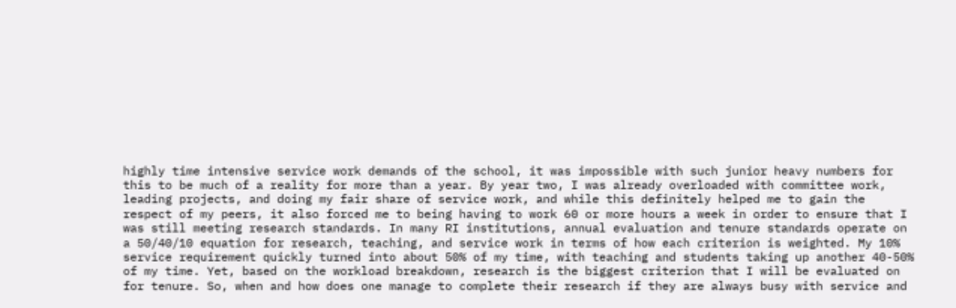highly time intensive service work demands of the school, it was impossible with such junior heavy numbers for this to be much of a reality for more than a year. By year two, I was already overloaded with committee work, leading projects, and doing my fair share of service work, and while this definitely helped me to gain the respect of my peers, it also forced me to being having to work 60 or more hours a week in order to ensure that I was still meeting research standards. In many RI institutions, annual evaluation and tenure standards operate on a 50/40/10 equation for research, teaching, and service work in terms of how each criterion is weighted. My 10% service requirement quickly turned into about 50% of my time, with teaching and students taking up another 40-50% of my time. Yet, based on the workload breakdown, research is the biggest criterion that I will be evaluated on for tenure. So, when and how does one manage to complete their research if they are always busy with service and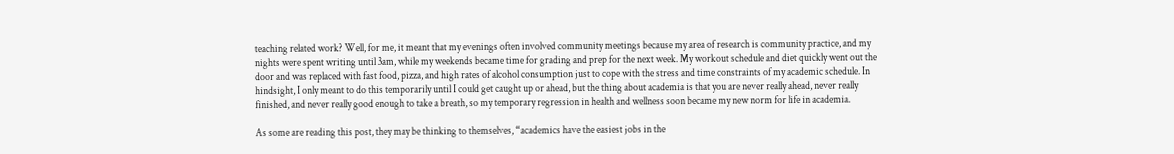teaching related work? Well, for me, it meant that my evenings often involved community meetings because my area of research is community practice, and my nights were spent writing until 3am, while my weekends became time for grading and prep for the next week. My workout schedule and diet quickly went out the door and was replaced with fast food, pizza, and high rates of alcohol consumption just to cope with the stress and time constraints of my academic schedule. In hindsight, I only meant to do this temporarily until I could get caught up or ahead, but the thing about academia is that you are never really ahead, never really finished, and never really good enough to take a breath, so my temporary regression in health and wellness soon became my new norm for life in academia.

As some are reading this post, they may be thinking to themselves, “academics have the easiest jobs in the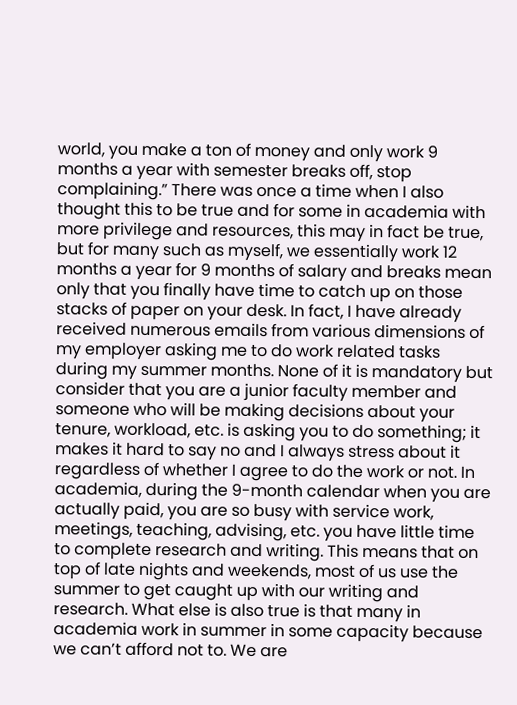world, you make a ton of money and only work 9 months a year with semester breaks off, stop complaining.” There was once a time when I also thought this to be true and for some in academia with more privilege and resources, this may in fact be true, but for many such as myself, we essentially work 12 months a year for 9 months of salary and breaks mean only that you finally have time to catch up on those stacks of paper on your desk. In fact, I have already received numerous emails from various dimensions of my employer asking me to do work related tasks during my summer months. None of it is mandatory but consider that you are a junior faculty member and someone who will be making decisions about your tenure, workload, etc. is asking you to do something; it makes it hard to say no and I always stress about it regardless of whether I agree to do the work or not. In academia, during the 9-month calendar when you are actually paid, you are so busy with service work, meetings, teaching, advising, etc. you have little time to complete research and writing. This means that on top of late nights and weekends, most of us use the summer to get caught up with our writing and research. What else is also true is that many in academia work in summer in some capacity because we can’t afford not to. We are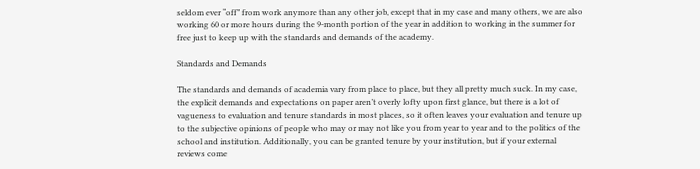seldom ever “off” from work anymore than any other job, except that in my case and many others, we are also working 60 or more hours during the 9-month portion of the year in addition to working in the summer for free just to keep up with the standards and demands of the academy.

Standards and Demands

The standards and demands of academia vary from place to place, but they all pretty much suck. In my case, the explicit demands and expectations on paper aren’t overly lofty upon first glance, but there is a lot of vagueness to evaluation and tenure standards in most places, so it often leaves your evaluation and tenure up to the subjective opinions of people who may or may not like you from year to year and to the politics of the school and institution. Additionally, you can be granted tenure by your institution, but if your external reviews come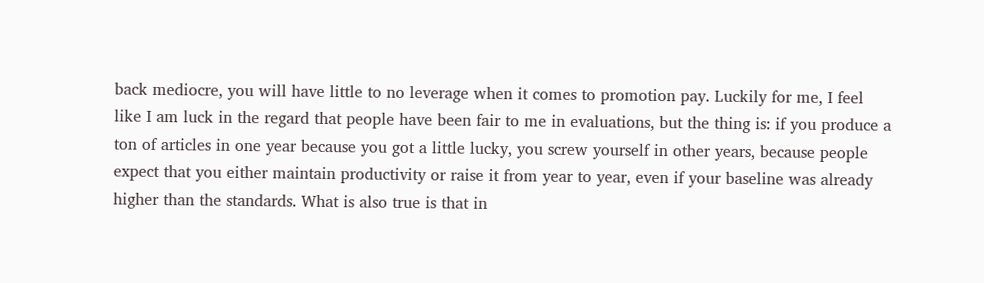back mediocre, you will have little to no leverage when it comes to promotion pay. Luckily for me, I feel like I am luck in the regard that people have been fair to me in evaluations, but the thing is: if you produce a ton of articles in one year because you got a little lucky, you screw yourself in other years, because people expect that you either maintain productivity or raise it from year to year, even if your baseline was already higher than the standards. What is also true is that in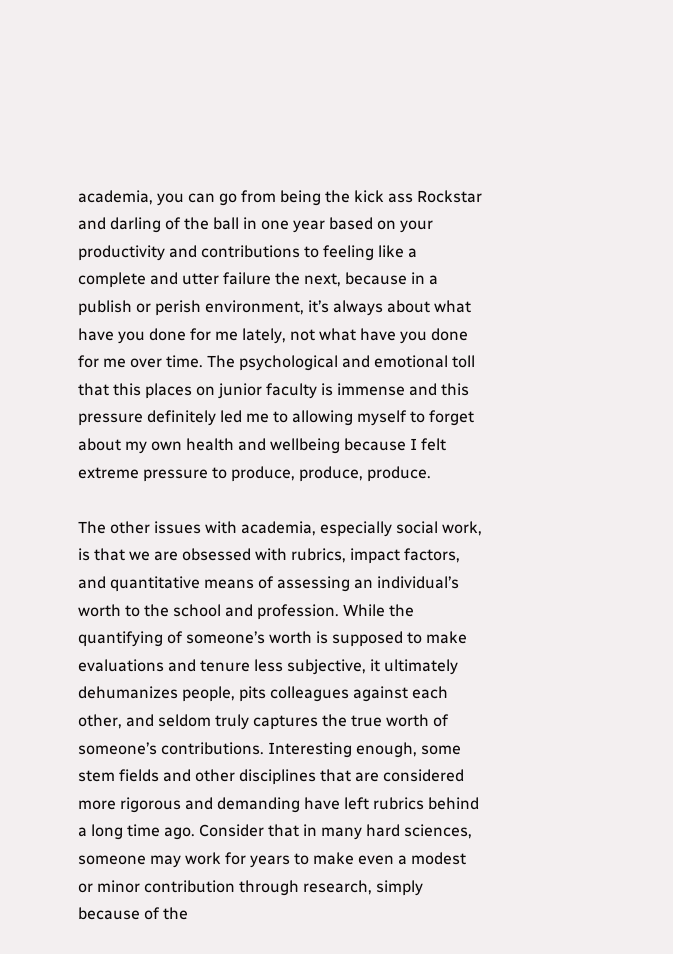academia, you can go from being the kick ass Rockstar and darling of the ball in one year based on your productivity and contributions to feeling like a complete and utter failure the next, because in a publish or perish environment, it’s always about what have you done for me lately, not what have you done for me over time. The psychological and emotional toll that this places on junior faculty is immense and this pressure definitely led me to allowing myself to forget about my own health and wellbeing because I felt extreme pressure to produce, produce, produce.

The other issues with academia, especially social work, is that we are obsessed with rubrics, impact factors, and quantitative means of assessing an individual’s worth to the school and profession. While the quantifying of someone’s worth is supposed to make evaluations and tenure less subjective, it ultimately dehumanizes people, pits colleagues against each other, and seldom truly captures the true worth of someone’s contributions. Interesting enough, some stem fields and other disciplines that are considered more rigorous and demanding have left rubrics behind a long time ago. Consider that in many hard sciences, someone may work for years to make even a modest or minor contribution through research, simply because of the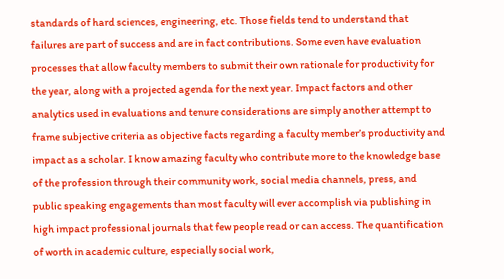standards of hard sciences, engineering, etc. Those fields tend to understand that failures are part of success and are in fact contributions. Some even have evaluation processes that allow faculty members to submit their own rationale for productivity for the year, along with a projected agenda for the next year. Impact factors and other analytics used in evaluations and tenure considerations are simply another attempt to frame subjective criteria as objective facts regarding a faculty member’s productivity and impact as a scholar. I know amazing faculty who contribute more to the knowledge base of the profession through their community work, social media channels, press, and public speaking engagements than most faculty will ever accomplish via publishing in high impact professional journals that few people read or can access. The quantification of worth in academic culture, especially social work,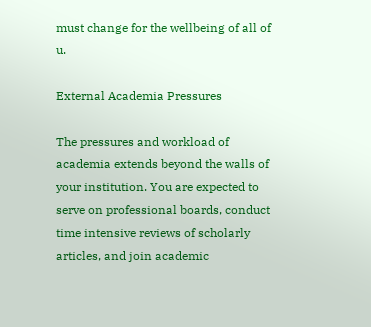must change for the wellbeing of all of u.

External Academia Pressures

The pressures and workload of academia extends beyond the walls of your institution. You are expected to serve on professional boards, conduct time intensive reviews of scholarly articles, and join academic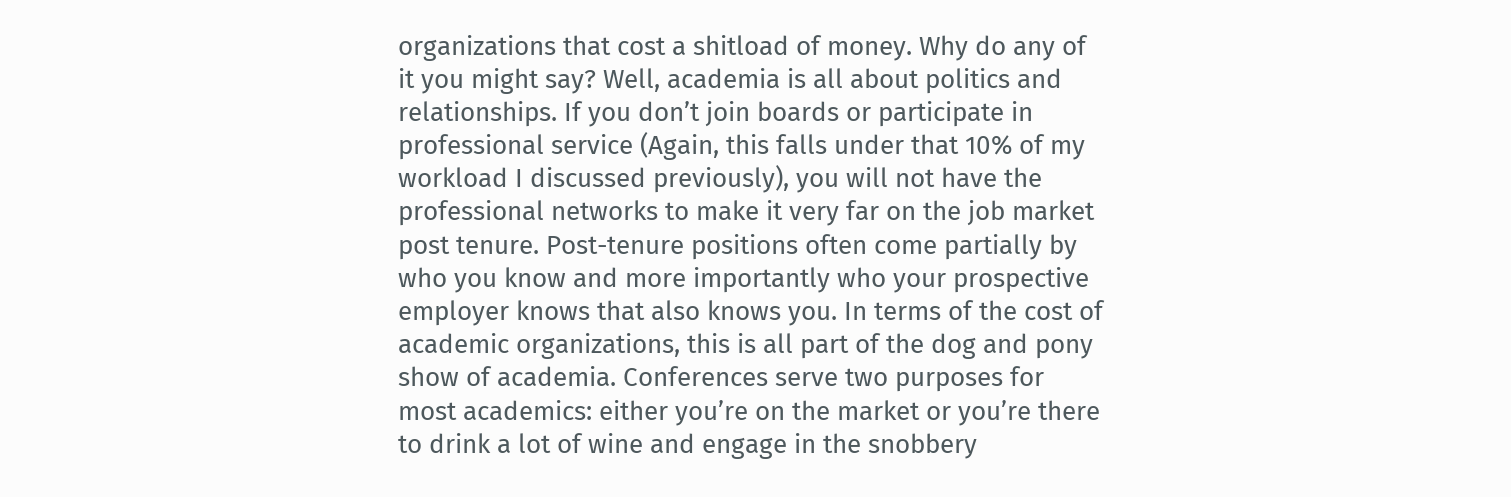organizations that cost a shitload of money. Why do any of it you might say? Well, academia is all about politics and relationships. If you don’t join boards or participate in professional service (Again, this falls under that 10% of my workload I discussed previously), you will not have the professional networks to make it very far on the job market post tenure. Post-tenure positions often come partially by who you know and more importantly who your prospective employer knows that also knows you. In terms of the cost of academic organizations, this is all part of the dog and pony show of academia. Conferences serve two purposes for most academics: either you’re on the market or you’re there to drink a lot of wine and engage in the snobbery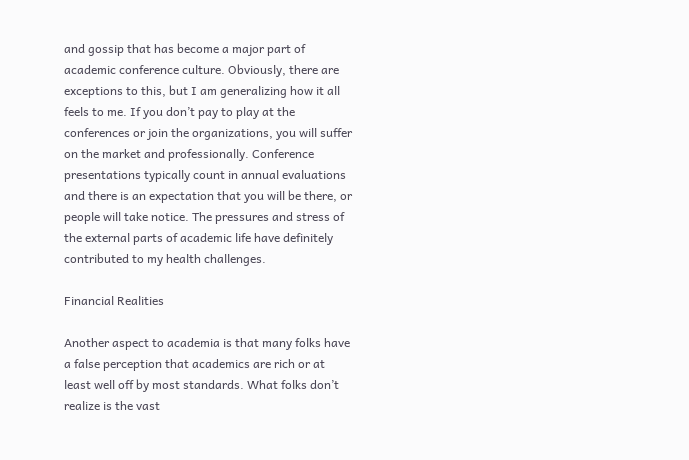and gossip that has become a major part of academic conference culture. Obviously, there are exceptions to this, but I am generalizing how it all feels to me. If you don’t pay to play at the conferences or join the organizations, you will suffer on the market and professionally. Conference presentations typically count in annual evaluations and there is an expectation that you will be there, or people will take notice. The pressures and stress of the external parts of academic life have definitely contributed to my health challenges.

Financial Realities

Another aspect to academia is that many folks have a false perception that academics are rich or at least well off by most standards. What folks don’t realize is the vast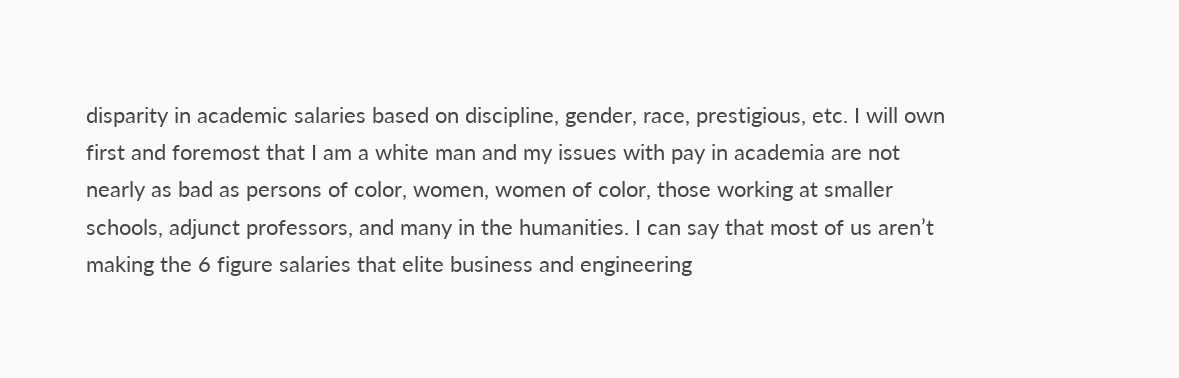disparity in academic salaries based on discipline, gender, race, prestigious, etc. I will own first and foremost that I am a white man and my issues with pay in academia are not nearly as bad as persons of color, women, women of color, those working at smaller schools, adjunct professors, and many in the humanities. I can say that most of us aren’t making the 6 figure salaries that elite business and engineering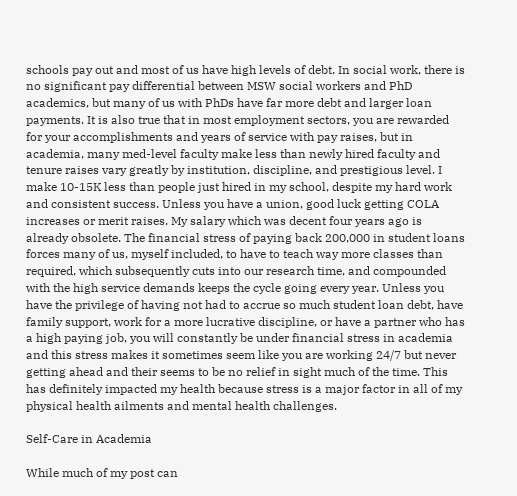schools pay out and most of us have high levels of debt. In social work, there is no significant pay differential between MSW social workers and PhD academics, but many of us with PhDs have far more debt and larger loan payments. It is also true that in most employment sectors, you are rewarded for your accomplishments and years of service with pay raises, but in academia, many med-level faculty make less than newly hired faculty and tenure raises vary greatly by institution, discipline, and prestigious level. I make 10-15K less than people just hired in my school, despite my hard work and consistent success. Unless you have a union, good luck getting COLA increases or merit raises. My salary which was decent four years ago is already obsolete. The financial stress of paying back 200,000 in student loans forces many of us, myself included, to have to teach way more classes than required, which subsequently cuts into our research time, and compounded with the high service demands keeps the cycle going every year. Unless you have the privilege of having not had to accrue so much student loan debt, have family support, work for a more lucrative discipline, or have a partner who has a high paying job, you will constantly be under financial stress in academia and this stress makes it sometimes seem like you are working 24/7 but never getting ahead and their seems to be no relief in sight much of the time. This has definitely impacted my health because stress is a major factor in all of my physical health ailments and mental health challenges.

Self-Care in Academia

While much of my post can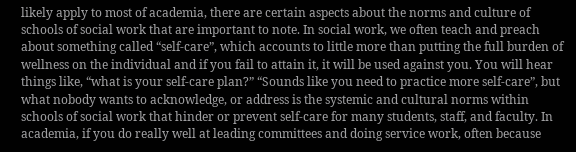likely apply to most of academia, there are certain aspects about the norms and culture of schools of social work that are important to note. In social work, we often teach and preach about something called “self-care”, which accounts to little more than putting the full burden of wellness on the individual and if you fail to attain it, it will be used against you. You will hear things like, “what is your self-care plan?” “Sounds like you need to practice more self-care”, but what nobody wants to acknowledge, or address is the systemic and cultural norms within schools of social work that hinder or prevent self-care for many students, staff, and faculty. In academia, if you do really well at leading committees and doing service work, often because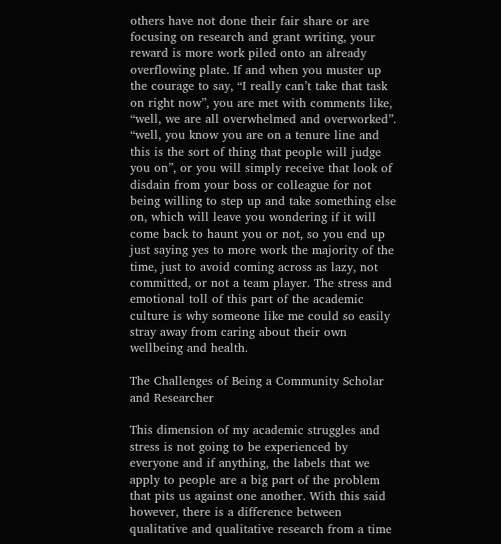others have not done their fair share or are focusing on research and grant writing, your reward is more work piled onto an already overflowing plate. If and when you muster up the courage to say, “I really can’t take that task on right now”, you are met with comments like, “well, we are all overwhelmed and overworked”. “well, you know you are on a tenure line and this is the sort of thing that people will judge you on”, or you will simply receive that look of disdain from your boss or colleague for not being willing to step up and take something else on, which will leave you wondering if it will come back to haunt you or not, so you end up just saying yes to more work the majority of the time, just to avoid coming across as lazy, not committed, or not a team player. The stress and emotional toll of this part of the academic culture is why someone like me could so easily stray away from caring about their own wellbeing and health.

The Challenges of Being a Community Scholar and Researcher

This dimension of my academic struggles and stress is not going to be experienced by everyone and if anything, the labels that we apply to people are a big part of the problem that pits us against one another. With this said however, there is a difference between qualitative and qualitative research from a time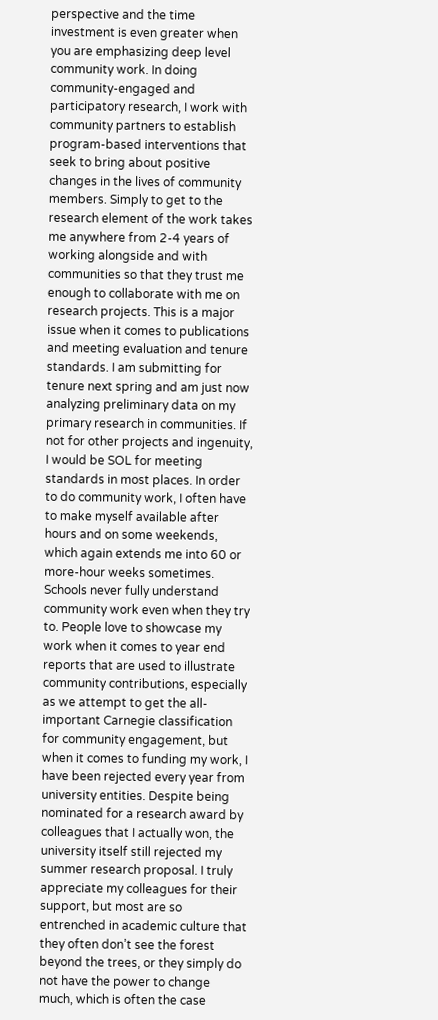perspective and the time investment is even greater when you are emphasizing deep level community work. In doing community-engaged and participatory research, I work with community partners to establish program-based interventions that seek to bring about positive changes in the lives of community members. Simply to get to the research element of the work takes me anywhere from 2-4 years of working alongside and with communities so that they trust me enough to collaborate with me on research projects. This is a major issue when it comes to publications and meeting evaluation and tenure standards. I am submitting for tenure next spring and am just now analyzing preliminary data on my primary research in communities. If not for other projects and ingenuity, I would be SOL for meeting standards in most places. In order to do community work, I often have to make myself available after hours and on some weekends, which again extends me into 60 or more-hour weeks sometimes. Schools never fully understand community work even when they try to. People love to showcase my work when it comes to year end reports that are used to illustrate community contributions, especially as we attempt to get the all-important Carnegie classification for community engagement, but when it comes to funding my work, I have been rejected every year from university entities. Despite being nominated for a research award by colleagues that I actually won, the university itself still rejected my summer research proposal. I truly appreciate my colleagues for their support, but most are so entrenched in academic culture that they often don’t see the forest beyond the trees, or they simply do not have the power to change much, which is often the case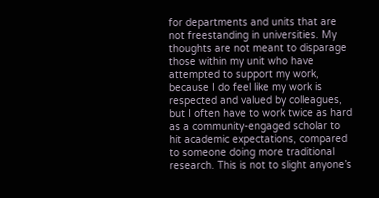for departments and units that are not freestanding in universities. My thoughts are not meant to disparage those within my unit who have attempted to support my work, because I do feel like my work is respected and valued by colleagues, but I often have to work twice as hard as a community-engaged scholar to hit academic expectations, compared to someone doing more traditional research. This is not to slight anyone’s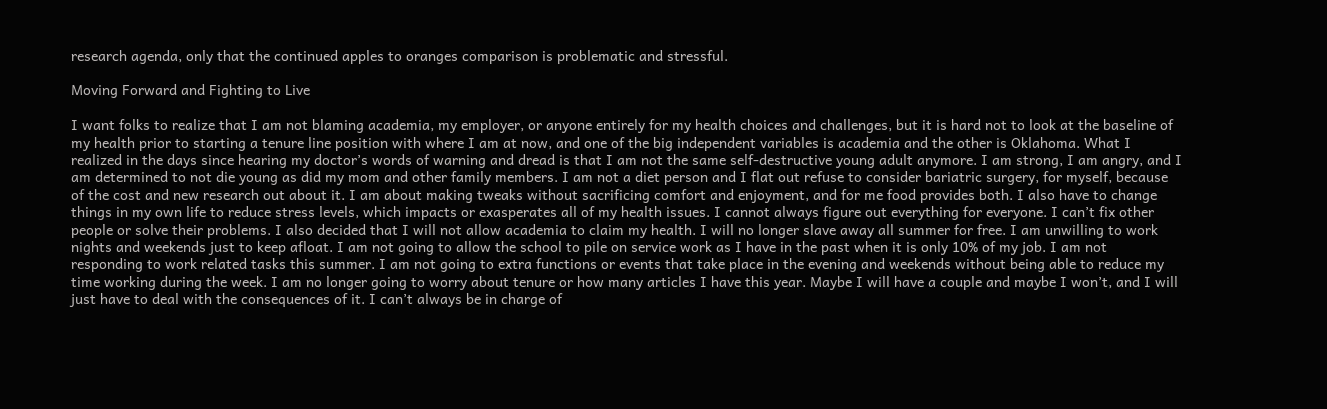research agenda, only that the continued apples to oranges comparison is problematic and stressful.

Moving Forward and Fighting to Live

I want folks to realize that I am not blaming academia, my employer, or anyone entirely for my health choices and challenges, but it is hard not to look at the baseline of my health prior to starting a tenure line position with where I am at now, and one of the big independent variables is academia and the other is Oklahoma. What I realized in the days since hearing my doctor’s words of warning and dread is that I am not the same self-destructive young adult anymore. I am strong, I am angry, and I am determined to not die young as did my mom and other family members. I am not a diet person and I flat out refuse to consider bariatric surgery, for myself, because of the cost and new research out about it. I am about making tweaks without sacrificing comfort and enjoyment, and for me food provides both. I also have to change things in my own life to reduce stress levels, which impacts or exasperates all of my health issues. I cannot always figure out everything for everyone. I can’t fix other people or solve their problems. I also decided that I will not allow academia to claim my health. I will no longer slave away all summer for free. I am unwilling to work nights and weekends just to keep afloat. I am not going to allow the school to pile on service work as I have in the past when it is only 10% of my job. I am not responding to work related tasks this summer. I am not going to extra functions or events that take place in the evening and weekends without being able to reduce my time working during the week. I am no longer going to worry about tenure or how many articles I have this year. Maybe I will have a couple and maybe I won’t, and I will just have to deal with the consequences of it. I can’t always be in charge of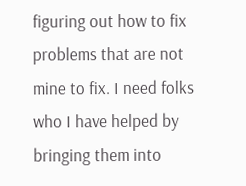figuring out how to fix problems that are not mine to fix. I need folks who I have helped by bringing them into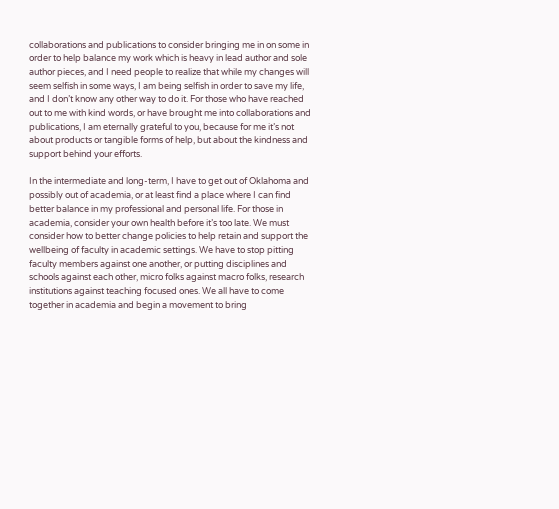collaborations and publications to consider bringing me in on some in order to help balance my work which is heavy in lead author and sole author pieces, and I need people to realize that while my changes will seem selfish in some ways, I am being selfish in order to save my life, and I don’t know any other way to do it. For those who have reached out to me with kind words, or have brought me into collaborations and publications, I am eternally grateful to you, because for me it’s not about products or tangible forms of help, but about the kindness and support behind your efforts.

In the intermediate and long-term, I have to get out of Oklahoma and possibly out of academia, or at least find a place where I can find better balance in my professional and personal life. For those in academia, consider your own health before it’s too late. We must consider how to better change policies to help retain and support the wellbeing of faculty in academic settings. We have to stop pitting faculty members against one another, or putting disciplines and schools against each other, micro folks against macro folks, research institutions against teaching focused ones. We all have to come together in academia and begin a movement to bring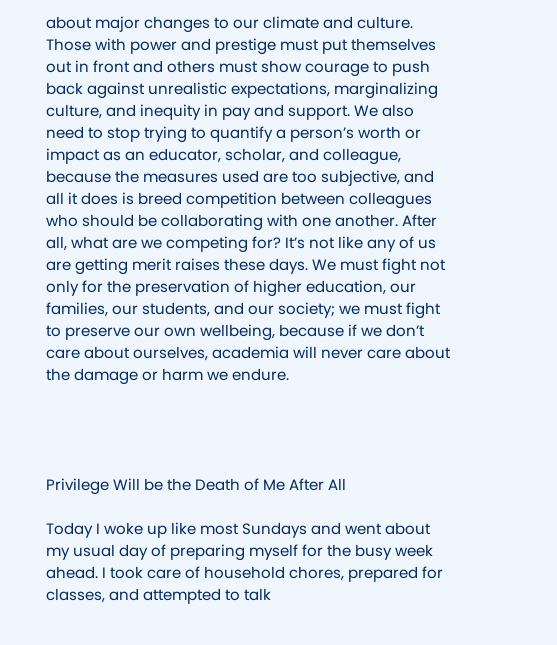about major changes to our climate and culture. Those with power and prestige must put themselves out in front and others must show courage to push back against unrealistic expectations, marginalizing culture, and inequity in pay and support. We also need to stop trying to quantify a person’s worth or impact as an educator, scholar, and colleague, because the measures used are too subjective, and all it does is breed competition between colleagues who should be collaborating with one another. After all, what are we competing for? It’s not like any of us are getting merit raises these days. We must fight not only for the preservation of higher education, our families, our students, and our society; we must fight to preserve our own wellbeing, because if we don’t care about ourselves, academia will never care about the damage or harm we endure.




Privilege Will be the Death of Me After All

Today I woke up like most Sundays and went about my usual day of preparing myself for the busy week ahead. I took care of household chores, prepared for classes, and attempted to talk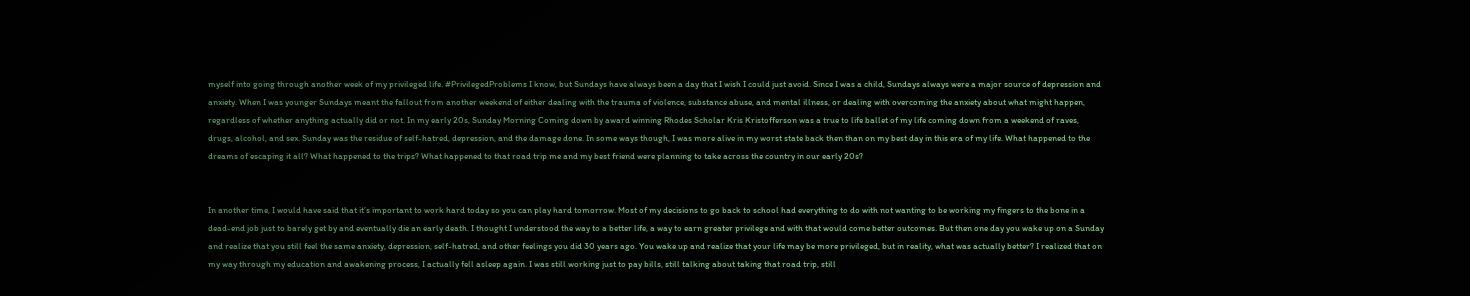myself into going through another week of my privileged life. #PrivilegedProblems I know, but Sundays have always been a day that I wish I could just avoid. Since I was a child, Sundays always were a major source of depression and anxiety. When I was younger Sundays meant the fallout from another weekend of either dealing with the trauma of violence, substance abuse, and mental illness, or dealing with overcoming the anxiety about what might happen, regardless of whether anything actually did or not. In my early 20s, Sunday Morning Coming down by award winning Rhodes Scholar Kris Kristofferson was a true to life ballet of my life coming down from a weekend of raves, drugs, alcohol, and sex. Sunday was the residue of self-hatred, depression, and the damage done. In some ways though, I was more alive in my worst state back then than on my best day in this era of my life. What happened to the dreams of escaping it all? What happened to the trips? What happened to that road trip me and my best friend were planning to take across the country in our early 20s?


In another time, I would have said that it’s important to work hard today so you can play hard tomorrow. Most of my decisions to go back to school had everything to do with not wanting to be working my fingers to the bone in a dead-end job just to barely get by and eventually die an early death. I thought I understood the way to a better life, a way to earn greater privilege and with that would come better outcomes. But then one day you wake up on a Sunday and realize that you still feel the same anxiety, depression, self-hatred, and other feelings you did 30 years ago. You wake up and realize that your life may be more privileged, but in reality, what was actually better? I realized that on my way through my education and awakening process, I actually fell asleep again. I was still working just to pay bills, still talking about taking that road trip, still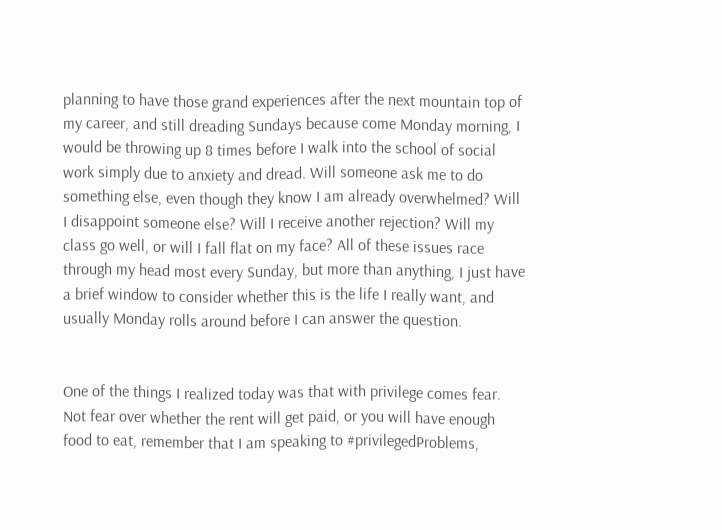planning to have those grand experiences after the next mountain top of my career, and still dreading Sundays because come Monday morning, I would be throwing up 8 times before I walk into the school of social work simply due to anxiety and dread. Will someone ask me to do something else, even though they know I am already overwhelmed? Will I disappoint someone else? Will I receive another rejection? Will my class go well, or will I fall flat on my face? All of these issues race through my head most every Sunday, but more than anything, I just have a brief window to consider whether this is the life I really want, and usually Monday rolls around before I can answer the question.


One of the things I realized today was that with privilege comes fear. Not fear over whether the rent will get paid, or you will have enough food to eat, remember that I am speaking to #privilegedProblems,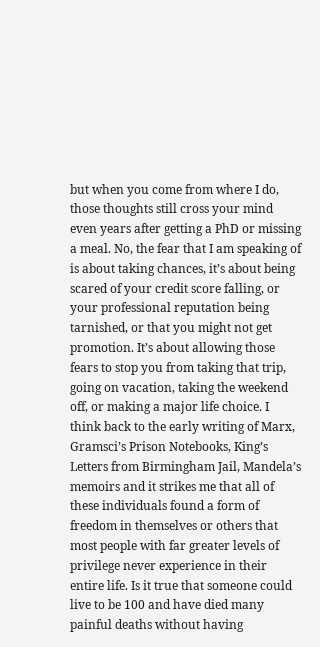but when you come from where I do, those thoughts still cross your mind even years after getting a PhD or missing a meal. No, the fear that I am speaking of is about taking chances, it’s about being scared of your credit score falling, or your professional reputation being tarnished, or that you might not get promotion. It’s about allowing those fears to stop you from taking that trip, going on vacation, taking the weekend off, or making a major life choice. I think back to the early writing of Marx, Gramsci’s Prison Notebooks, King’s Letters from Birmingham Jail, Mandela’s memoirs and it strikes me that all of these individuals found a form of freedom in themselves or others that most people with far greater levels of privilege never experience in their entire life. Is it true that someone could live to be 100 and have died many painful deaths without having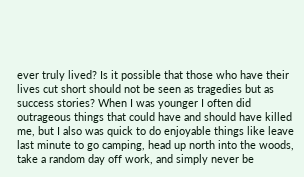ever truly lived? Is it possible that those who have their lives cut short should not be seen as tragedies but as success stories? When I was younger I often did outrageous things that could have and should have killed me, but I also was quick to do enjoyable things like leave last minute to go camping, head up north into the woods, take a random day off work, and simply never be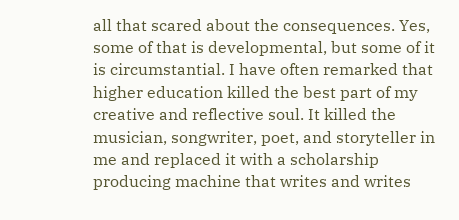all that scared about the consequences. Yes, some of that is developmental, but some of it is circumstantial. I have often remarked that higher education killed the best part of my creative and reflective soul. It killed the musician, songwriter, poet, and storyteller in me and replaced it with a scholarship producing machine that writes and writes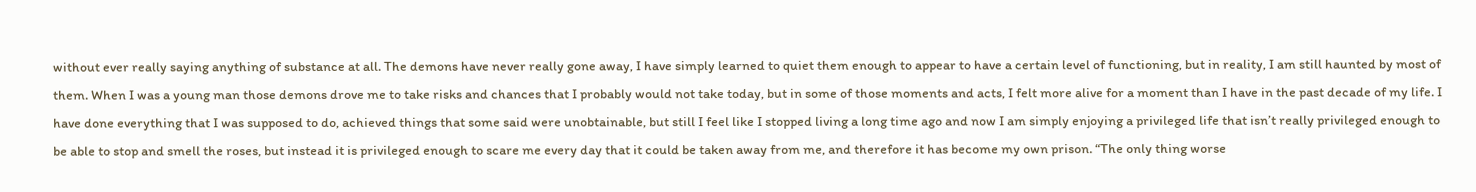without ever really saying anything of substance at all. The demons have never really gone away, I have simply learned to quiet them enough to appear to have a certain level of functioning, but in reality, I am still haunted by most of them. When I was a young man those demons drove me to take risks and chances that I probably would not take today, but in some of those moments and acts, I felt more alive for a moment than I have in the past decade of my life. I have done everything that I was supposed to do, achieved things that some said were unobtainable, but still I feel like I stopped living a long time ago and now I am simply enjoying a privileged life that isn’t really privileged enough to be able to stop and smell the roses, but instead it is privileged enough to scare me every day that it could be taken away from me, and therefore it has become my own prison. “The only thing worse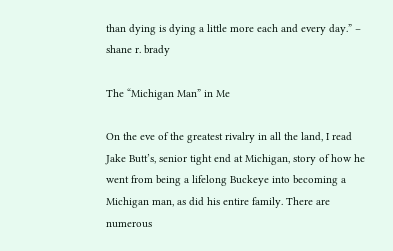than dying is dying a little more each and every day.” – shane r. brady

The “Michigan Man” in Me

On the eve of the greatest rivalry in all the land, I read Jake Butt’s, senior tight end at Michigan, story of how he went from being a lifelong Buckeye into becoming a Michigan man, as did his entire family. There are numerous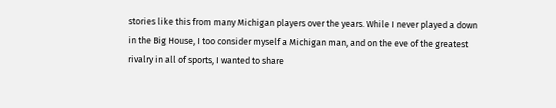stories like this from many Michigan players over the years. While I never played a down in the Big House, I too consider myself a Michigan man, and on the eve of the greatest rivalry in all of sports, I wanted to share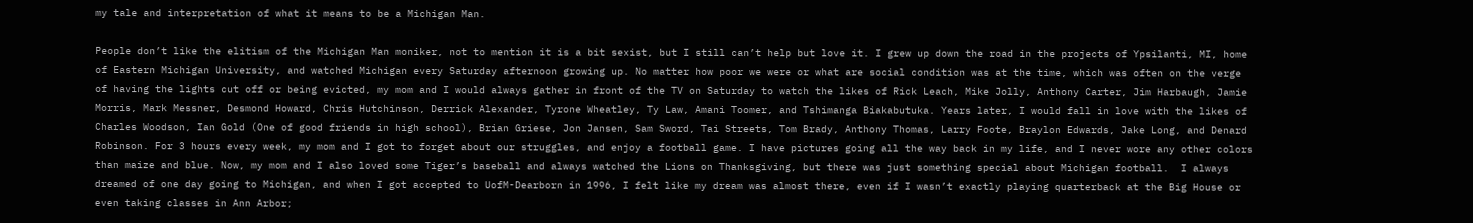my tale and interpretation of what it means to be a Michigan Man.

People don’t like the elitism of the Michigan Man moniker, not to mention it is a bit sexist, but I still can’t help but love it. I grew up down the road in the projects of Ypsilanti, MI, home of Eastern Michigan University, and watched Michigan every Saturday afternoon growing up. No matter how poor we were or what are social condition was at the time, which was often on the verge of having the lights cut off or being evicted, my mom and I would always gather in front of the TV on Saturday to watch the likes of Rick Leach, Mike Jolly, Anthony Carter, Jim Harbaugh, Jamie Morris, Mark Messner, Desmond Howard, Chris Hutchinson, Derrick Alexander, Tyrone Wheatley, Ty Law, Amani Toomer, and Tshimanga Biakabutuka. Years later, I would fall in love with the likes of Charles Woodson, Ian Gold (One of good friends in high school), Brian Griese, Jon Jansen, Sam Sword, Tai Streets, Tom Brady, Anthony Thomas, Larry Foote, Braylon Edwards, Jake Long, and Denard Robinson. For 3 hours every week, my mom and I got to forget about our struggles, and enjoy a football game. I have pictures going all the way back in my life, and I never wore any other colors than maize and blue. Now, my mom and I also loved some Tiger’s baseball and always watched the Lions on Thanksgiving, but there was just something special about Michigan football.  I always dreamed of one day going to Michigan, and when I got accepted to UofM-Dearborn in 1996, I felt like my dream was almost there, even if I wasn’t exactly playing quarterback at the Big House or even taking classes in Ann Arbor;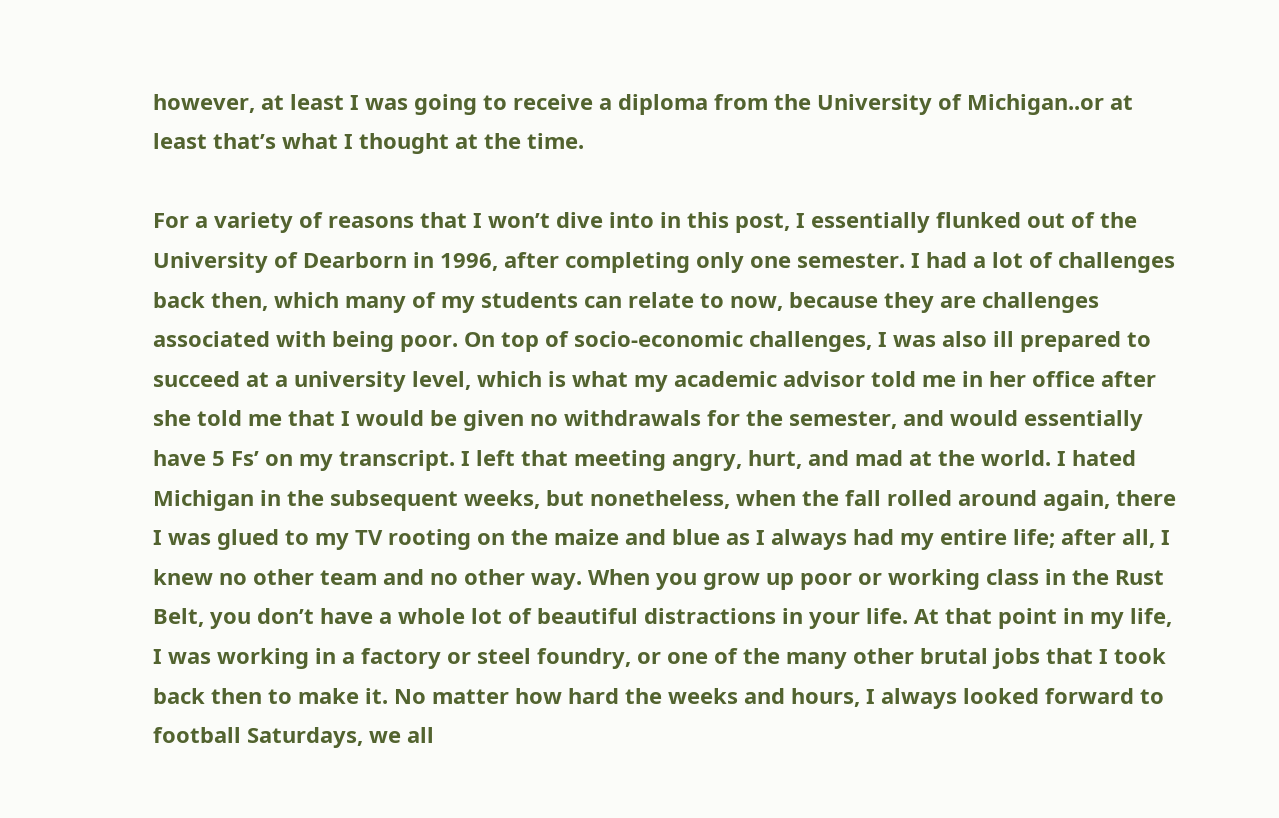however, at least I was going to receive a diploma from the University of Michigan..or at least that’s what I thought at the time.

For a variety of reasons that I won’t dive into in this post, I essentially flunked out of the University of Dearborn in 1996, after completing only one semester. I had a lot of challenges back then, which many of my students can relate to now, because they are challenges associated with being poor. On top of socio-economic challenges, I was also ill prepared to succeed at a university level, which is what my academic advisor told me in her office after she told me that I would be given no withdrawals for the semester, and would essentially have 5 Fs’ on my transcript. I left that meeting angry, hurt, and mad at the world. I hated Michigan in the subsequent weeks, but nonetheless, when the fall rolled around again, there I was glued to my TV rooting on the maize and blue as I always had my entire life; after all, I knew no other team and no other way. When you grow up poor or working class in the Rust Belt, you don’t have a whole lot of beautiful distractions in your life. At that point in my life, I was working in a factory or steel foundry, or one of the many other brutal jobs that I took back then to make it. No matter how hard the weeks and hours, I always looked forward to football Saturdays, we all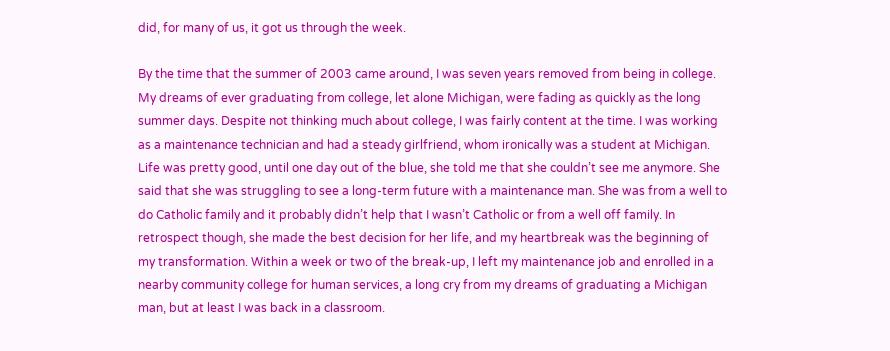did, for many of us, it got us through the week.

By the time that the summer of 2003 came around, I was seven years removed from being in college. My dreams of ever graduating from college, let alone Michigan, were fading as quickly as the long summer days. Despite not thinking much about college, I was fairly content at the time. I was working as a maintenance technician and had a steady girlfriend, whom ironically was a student at Michigan. Life was pretty good, until one day out of the blue, she told me that she couldn’t see me anymore. She said that she was struggling to see a long-term future with a maintenance man. She was from a well to do Catholic family and it probably didn’t help that I wasn’t Catholic or from a well off family. In retrospect though, she made the best decision for her life, and my heartbreak was the beginning of my transformation. Within a week or two of the break-up, I left my maintenance job and enrolled in a nearby community college for human services, a long cry from my dreams of graduating a Michigan man, but at least I was back in a classroom.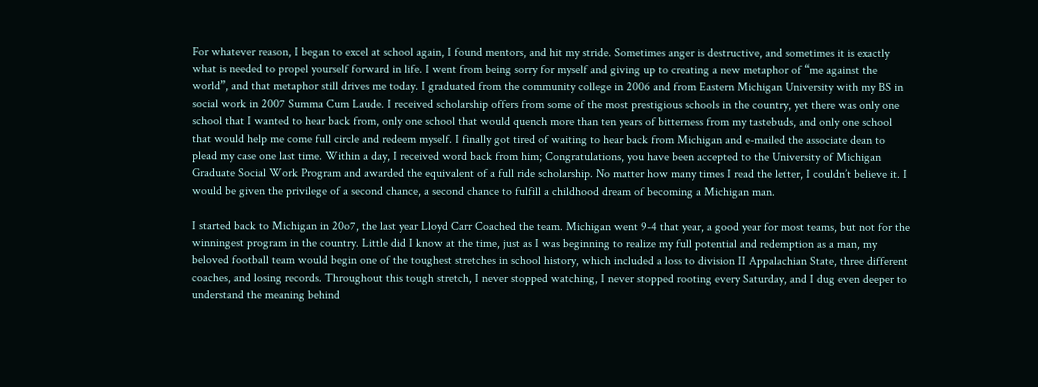For whatever reason, I began to excel at school again, I found mentors, and hit my stride. Sometimes anger is destructive, and sometimes it is exactly what is needed to propel yourself forward in life. I went from being sorry for myself and giving up to creating a new metaphor of “me against the world”, and that metaphor still drives me today. I graduated from the community college in 2006 and from Eastern Michigan University with my BS in social work in 2007 Summa Cum Laude. I received scholarship offers from some of the most prestigious schools in the country, yet there was only one school that I wanted to hear back from, only one school that would quench more than ten years of bitterness from my tastebuds, and only one school that would help me come full circle and redeem myself. I finally got tired of waiting to hear back from Michigan and e-mailed the associate dean to plead my case one last time. Within a day, I received word back from him; Congratulations, you have been accepted to the University of Michigan Graduate Social Work Program and awarded the equivalent of a full ride scholarship. No matter how many times I read the letter, I couldn’t believe it. I would be given the privilege of a second chance, a second chance to fulfill a childhood dream of becoming a Michigan man.

I started back to Michigan in 20o7, the last year Lloyd Carr Coached the team. Michigan went 9-4 that year, a good year for most teams, but not for the winningest program in the country. Little did I know at the time, just as I was beginning to realize my full potential and redemption as a man, my beloved football team would begin one of the toughest stretches in school history, which included a loss to division II Appalachian State, three different coaches, and losing records. Throughout this tough stretch, I never stopped watching, I never stopped rooting every Saturday, and I dug even deeper to understand the meaning behind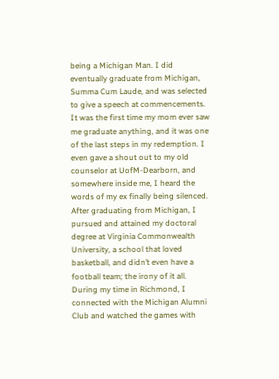being a Michigan Man. I did eventually graduate from Michigan, Summa Cum Laude, and was selected to give a speech at commencements. It was the first time my mom ever saw me graduate anything, and it was one of the last steps in my redemption. I even gave a shout out to my old counselor at UofM-Dearborn, and somewhere inside me, I heard the words of my ex finally being silenced. After graduating from Michigan, I pursued and attained my doctoral degree at Virginia Commonwealth University, a school that loved basketball, and didn’t even have a football team; the irony of it all. During my time in Richmond, I connected with the Michigan Alumni Club and watched the games with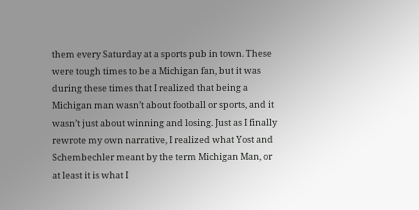them every Saturday at a sports pub in town. These were tough times to be a Michigan fan, but it was during these times that I realized that being a Michigan man wasn’t about football or sports, and it wasn’t just about winning and losing. Just as I finally rewrote my own narrative, I realized what Yost and Schembechler meant by the term Michigan Man, or at least it is what I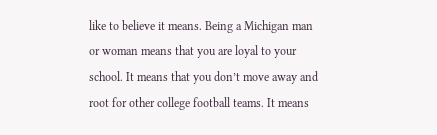like to believe it means. Being a Michigan man or woman means that you are loyal to your school. It means that you don’t move away and root for other college football teams. It means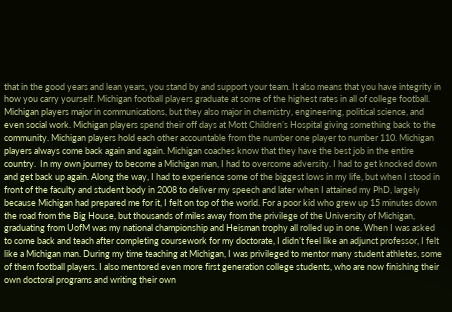that in the good years and lean years, you stand by and support your team. It also means that you have integrity in how you carry yourself. Michigan football players graduate at some of the highest rates in all of college football. Michigan players major in communications, but they also major in chemistry, engineering, political science, and even social work. Michigan players spend their off days at Mott Children’s Hospital giving something back to the community. Michigan players hold each other accountable from the number one player to number 110. Michigan players always come back again and again. Michigan coaches know that they have the best job in the entire country.  In my own journey to become a Michigan man, I had to overcome adversity. I had to get knocked down and get back up again. Along the way, I had to experience some of the biggest lows in my life, but when I stood in front of the faculty and student body in 2008 to deliver my speech and later when I attained my PhD, largely because Michigan had prepared me for it, I felt on top of the world. For a poor kid who grew up 15 minutes down the road from the Big House, but thousands of miles away from the privilege of the University of Michigan, graduating from UofM was my national championship and Heisman trophy all rolled up in one. When I was asked to come back and teach after completing coursework for my doctorate, I didn’t feel like an adjunct professor, I felt like a Michigan man. During my time teaching at Michigan, I was privileged to mentor many student athletes, some of them football players. I also mentored even more first generation college students, who are now finishing their own doctoral programs and writing their own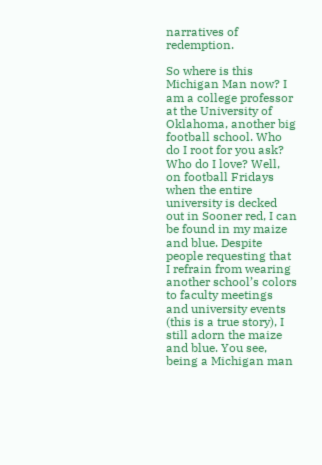narratives of redemption.

So where is this Michigan Man now? I am a college professor at the University of Oklahoma, another big football school. Who do I root for you ask? Who do I love? Well, on football Fridays when the entire university is decked out in Sooner red, I can be found in my maize and blue. Despite people requesting that I refrain from wearing another school’s colors to faculty meetings and university events (this is a true story), I still adorn the maize and blue. You see, being a Michigan man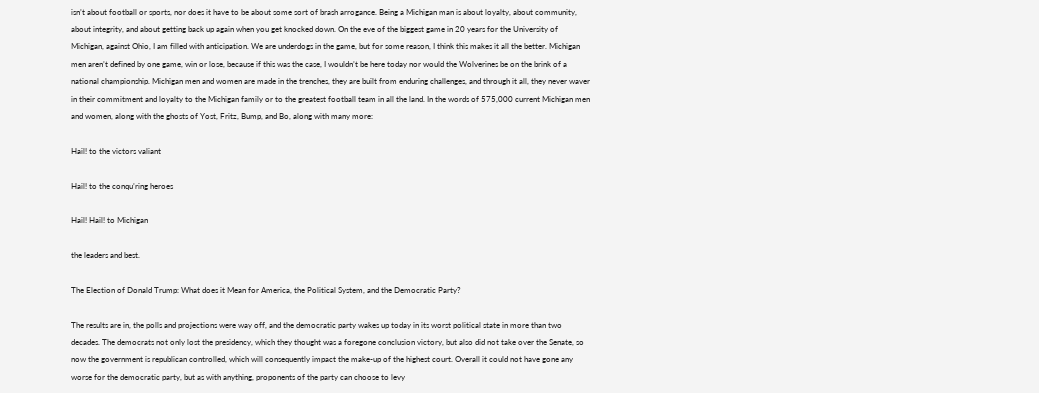isn’t about football or sports, nor does it have to be about some sort of brash arrogance. Being a Michigan man is about loyalty, about community, about integrity, and about getting back up again when you get knocked down. On the eve of the biggest game in 20 years for the University of Michigan, against Ohio, I am filled with anticipation. We are underdogs in the game, but for some reason, I think this makes it all the better. Michigan men aren’t defined by one game, win or lose, because if this was the case, I wouldn’t be here today nor would the Wolverines be on the brink of a national championship. Michigan men and women are made in the trenches, they are built from enduring challenges, and through it all, they never waver in their commitment and loyalty to the Michigan family or to the greatest football team in all the land. In the words of 575,000 current Michigan men and women, along with the ghosts of Yost, Fritz, Bump, and Bo, along with many more:

Hail! to the victors valiant

Hail! to the conqu’ring heroes

Hail! Hail! to Michigan

the leaders and best.

The Election of Donald Trump: What does it Mean for America, the Political System, and the Democratic Party?

The results are in, the polls and projections were way off, and the democratic party wakes up today in its worst political state in more than two decades. The democrats not only lost the presidency, which they thought was a foregone conclusion victory, but also did not take over the Senate, so now the government is republican controlled, which will consequently impact the make-up of the highest court. Overall it could not have gone any worse for the democratic party, but as with anything, proponents of the party can choose to levy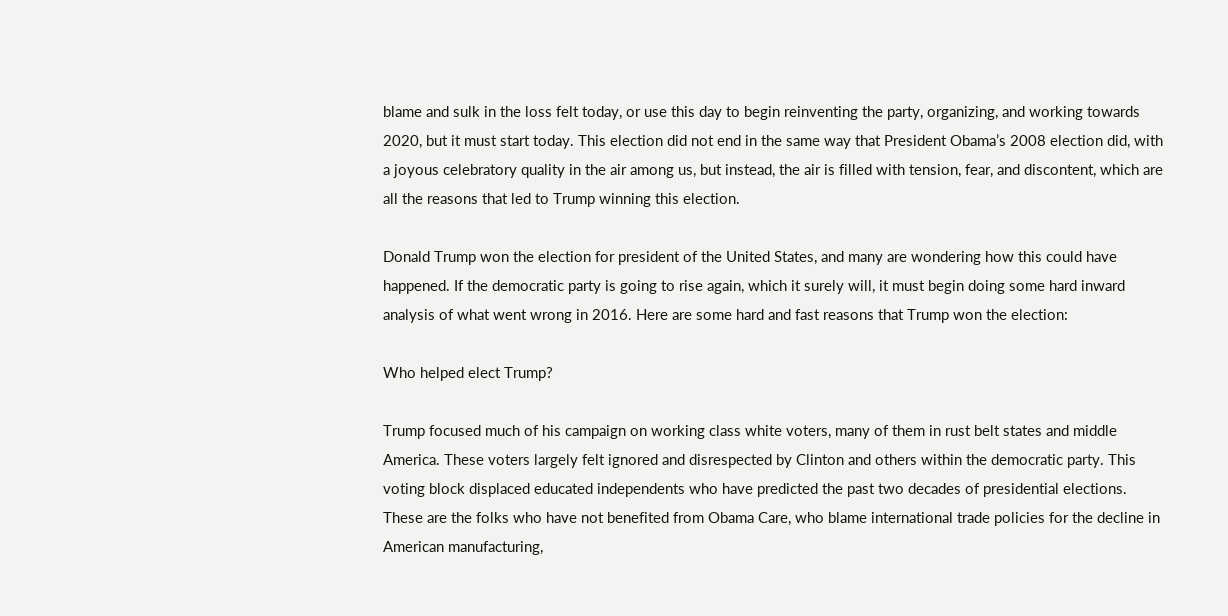blame and sulk in the loss felt today, or use this day to begin reinventing the party, organizing, and working towards 2020, but it must start today. This election did not end in the same way that President Obama’s 2008 election did, with a joyous celebratory quality in the air among us, but instead, the air is filled with tension, fear, and discontent, which are all the reasons that led to Trump winning this election.

Donald Trump won the election for president of the United States, and many are wondering how this could have happened. If the democratic party is going to rise again, which it surely will, it must begin doing some hard inward analysis of what went wrong in 2016. Here are some hard and fast reasons that Trump won the election:

Who helped elect Trump?

Trump focused much of his campaign on working class white voters, many of them in rust belt states and middle America. These voters largely felt ignored and disrespected by Clinton and others within the democratic party. This voting block displaced educated independents who have predicted the past two decades of presidential elections. These are the folks who have not benefited from Obama Care, who blame international trade policies for the decline in American manufacturing,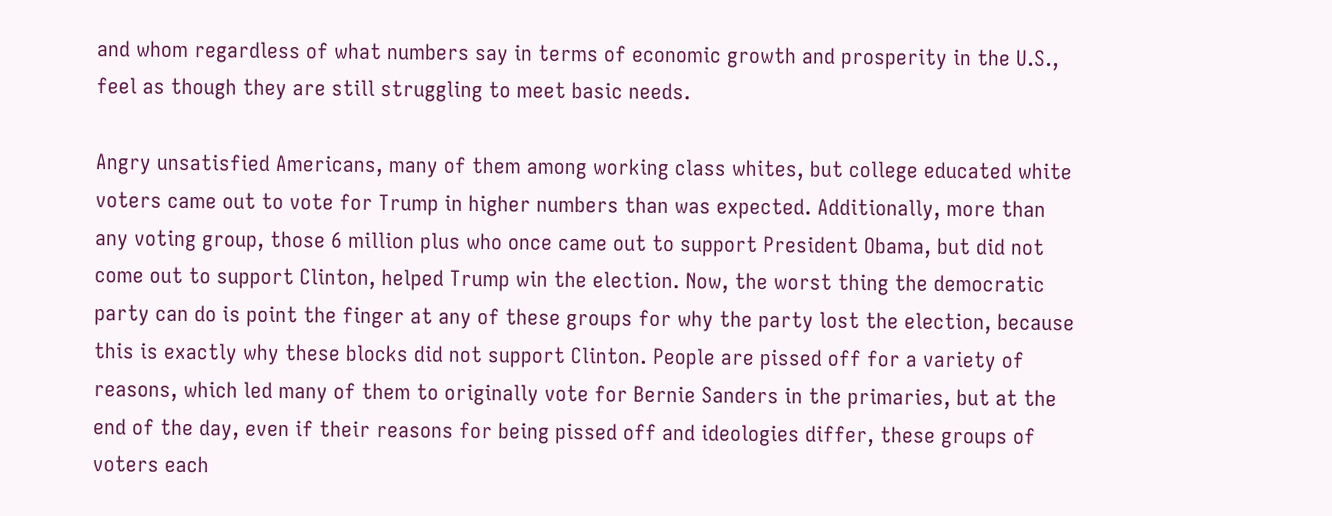and whom regardless of what numbers say in terms of economic growth and prosperity in the U.S., feel as though they are still struggling to meet basic needs.

Angry unsatisfied Americans, many of them among working class whites, but college educated white voters came out to vote for Trump in higher numbers than was expected. Additionally, more than any voting group, those 6 million plus who once came out to support President Obama, but did not come out to support Clinton, helped Trump win the election. Now, the worst thing the democratic party can do is point the finger at any of these groups for why the party lost the election, because this is exactly why these blocks did not support Clinton. People are pissed off for a variety of reasons, which led many of them to originally vote for Bernie Sanders in the primaries, but at the end of the day, even if their reasons for being pissed off and ideologies differ, these groups of voters each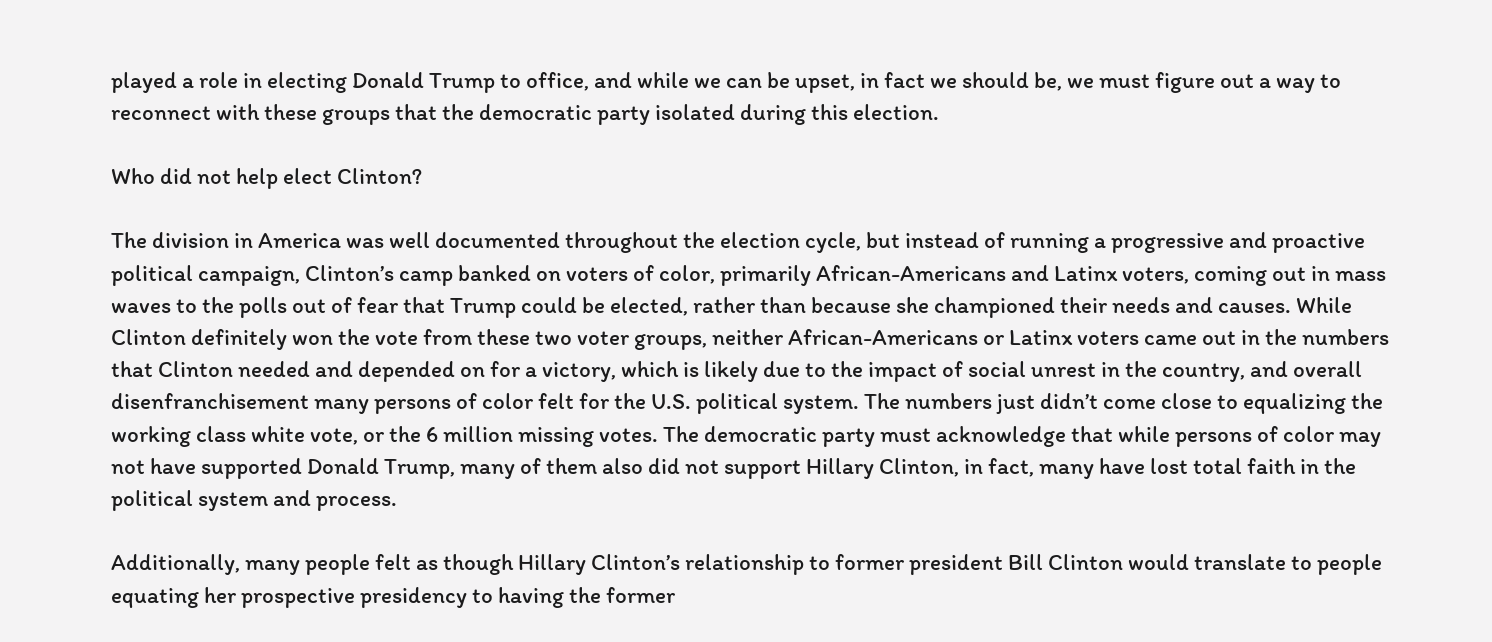played a role in electing Donald Trump to office, and while we can be upset, in fact we should be, we must figure out a way to reconnect with these groups that the democratic party isolated during this election.

Who did not help elect Clinton?

The division in America was well documented throughout the election cycle, but instead of running a progressive and proactive political campaign, Clinton’s camp banked on voters of color, primarily African-Americans and Latinx voters, coming out in mass waves to the polls out of fear that Trump could be elected, rather than because she championed their needs and causes. While Clinton definitely won the vote from these two voter groups, neither African-Americans or Latinx voters came out in the numbers that Clinton needed and depended on for a victory, which is likely due to the impact of social unrest in the country, and overall disenfranchisement many persons of color felt for the U.S. political system. The numbers just didn’t come close to equalizing the working class white vote, or the 6 million missing votes. The democratic party must acknowledge that while persons of color may not have supported Donald Trump, many of them also did not support Hillary Clinton, in fact, many have lost total faith in the political system and process.

Additionally, many people felt as though Hillary Clinton’s relationship to former president Bill Clinton would translate to people equating her prospective presidency to having the former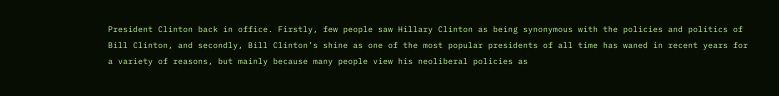President Clinton back in office. Firstly, few people saw Hillary Clinton as being synonymous with the policies and politics of Bill Clinton, and secondly, Bill Clinton’s shine as one of the most popular presidents of all time has waned in recent years for a variety of reasons, but mainly because many people view his neoliberal policies as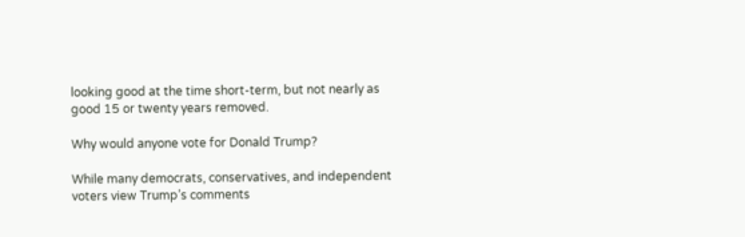looking good at the time short-term, but not nearly as good 15 or twenty years removed.

Why would anyone vote for Donald Trump?

While many democrats, conservatives, and independent voters view Trump’s comments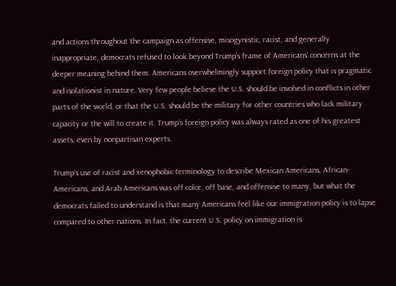and actions throughout the campaign as offensive, misogynistic, racist, and generally inappropriate, democrats refused to look beyond Trump’s frame of Americans’ concerns at the deeper meaning behind them. Americans overwhelmingly support foreign policy that is pragmatic and isolationist in nature. Very few people believe the U.S. should be involved in conflicts in other parts of the world, or that the U.S. should be the military for other countries who lack military capacity or the will to create it. Trump’s foreign policy was always rated as one of his greatest assets, even by nonpartisan experts.

Trump’s use of racist and xenophobic terminology to describe Mexican Americans, African-Americans, and Arab Americans was off color, off base, and offensive to many, but what the democrats failed to understand is that many Americans feel like our immigration policy is to lapse compared to other nations. In fact, the current U.S. policy on immigration is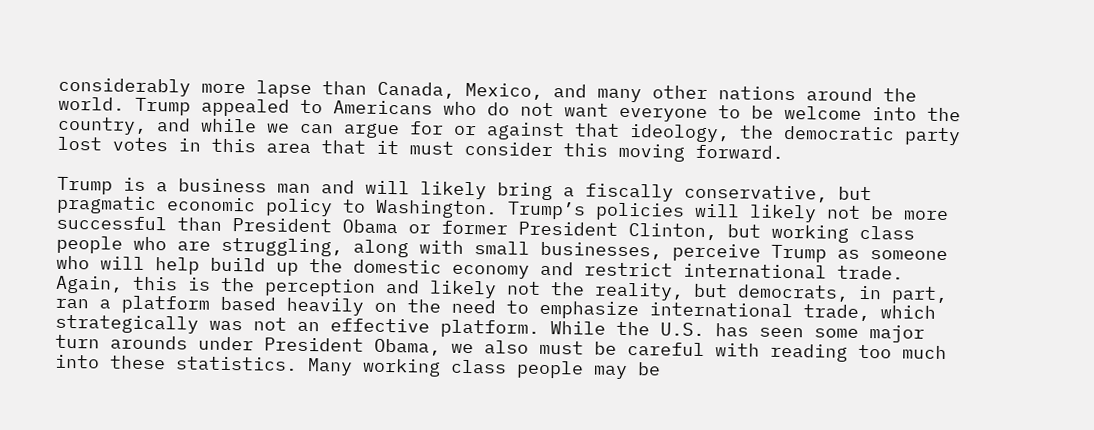considerably more lapse than Canada, Mexico, and many other nations around the world. Trump appealed to Americans who do not want everyone to be welcome into the country, and while we can argue for or against that ideology, the democratic party lost votes in this area that it must consider this moving forward.

Trump is a business man and will likely bring a fiscally conservative, but pragmatic economic policy to Washington. Trump’s policies will likely not be more successful than President Obama or former President Clinton, but working class people who are struggling, along with small businesses, perceive Trump as someone who will help build up the domestic economy and restrict international trade. Again, this is the perception and likely not the reality, but democrats, in part, ran a platform based heavily on the need to emphasize international trade, which strategically was not an effective platform. While the U.S. has seen some major turn arounds under President Obama, we also must be careful with reading too much into these statistics. Many working class people may be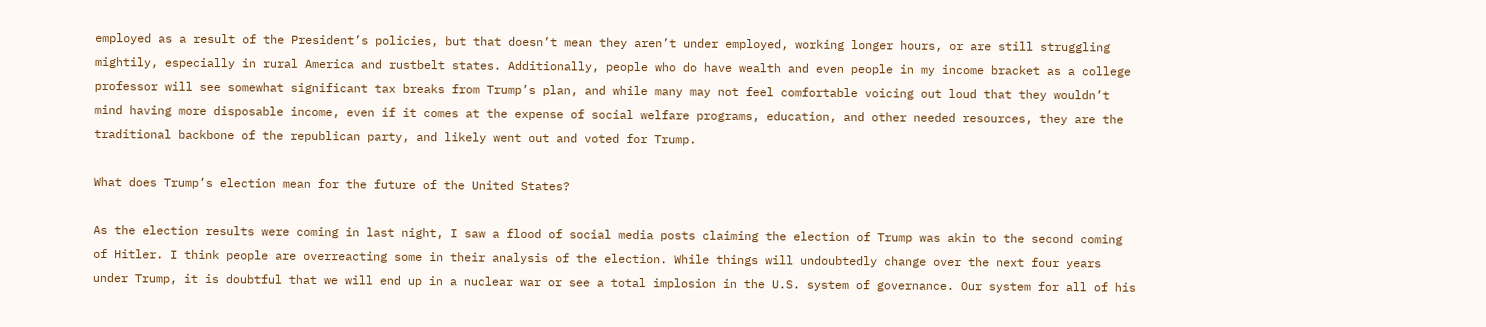employed as a result of the President’s policies, but that doesn’t mean they aren’t under employed, working longer hours, or are still struggling mightily, especially in rural America and rustbelt states. Additionally, people who do have wealth and even people in my income bracket as a college professor will see somewhat significant tax breaks from Trump’s plan, and while many may not feel comfortable voicing out loud that they wouldn’t mind having more disposable income, even if it comes at the expense of social welfare programs, education, and other needed resources, they are the traditional backbone of the republican party, and likely went out and voted for Trump.

What does Trump’s election mean for the future of the United States?

As the election results were coming in last night, I saw a flood of social media posts claiming the election of Trump was akin to the second coming of Hitler. I think people are overreacting some in their analysis of the election. While things will undoubtedly change over the next four years under Trump, it is doubtful that we will end up in a nuclear war or see a total implosion in the U.S. system of governance. Our system for all of his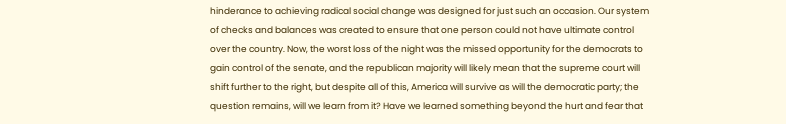hinderance to achieving radical social change was designed for just such an occasion. Our system of checks and balances was created to ensure that one person could not have ultimate control over the country. Now, the worst loss of the night was the missed opportunity for the democrats to gain control of the senate, and the republican majority will likely mean that the supreme court will shift further to the right, but despite all of this, America will survive as will the democratic party; the question remains, will we learn from it? Have we learned something beyond the hurt and fear that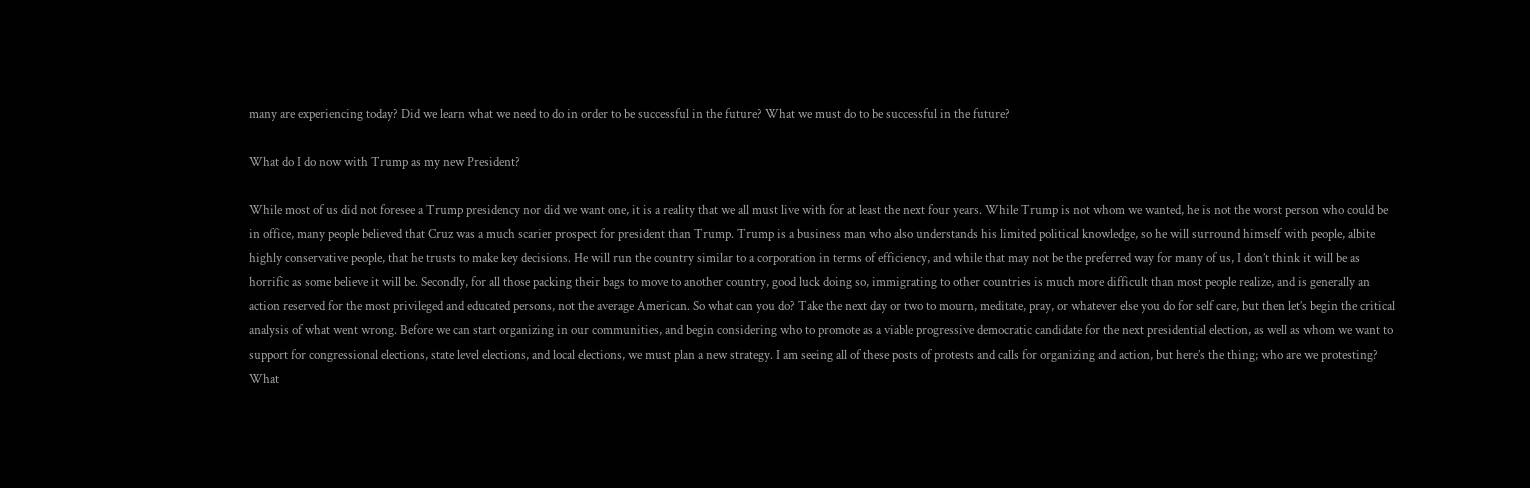many are experiencing today? Did we learn what we need to do in order to be successful in the future? What we must do to be successful in the future?

What do I do now with Trump as my new President?

While most of us did not foresee a Trump presidency nor did we want one, it is a reality that we all must live with for at least the next four years. While Trump is not whom we wanted, he is not the worst person who could be in office, many people believed that Cruz was a much scarier prospect for president than Trump. Trump is a business man who also understands his limited political knowledge, so he will surround himself with people, albite highly conservative people, that he trusts to make key decisions. He will run the country similar to a corporation in terms of efficiency, and while that may not be the preferred way for many of us, I don’t think it will be as horrific as some believe it will be. Secondly, for all those packing their bags to move to another country, good luck doing so, immigrating to other countries is much more difficult than most people realize, and is generally an action reserved for the most privileged and educated persons, not the average American. So what can you do? Take the next day or two to mourn, meditate, pray, or whatever else you do for self care, but then let’s begin the critical analysis of what went wrong. Before we can start organizing in our communities, and begin considering who to promote as a viable progressive democratic candidate for the next presidential election, as well as whom we want to support for congressional elections, state level elections, and local elections, we must plan a new strategy. I am seeing all of these posts of protests and calls for organizing and action, but here’s the thing; who are we protesting? What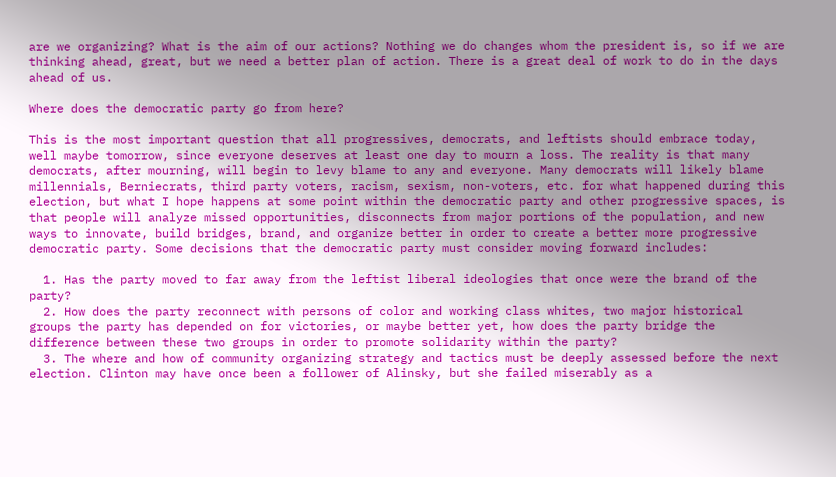are we organizing? What is the aim of our actions? Nothing we do changes whom the president is, so if we are thinking ahead, great, but we need a better plan of action. There is a great deal of work to do in the days ahead of us.

Where does the democratic party go from here?

This is the most important question that all progressives, democrats, and leftists should embrace today, well maybe tomorrow, since everyone deserves at least one day to mourn a loss. The reality is that many democrats, after mourning, will begin to levy blame to any and everyone. Many democrats will likely blame millennials, Berniecrats, third party voters, racism, sexism, non-voters, etc. for what happened during this election, but what I hope happens at some point within the democratic party and other progressive spaces, is that people will analyze missed opportunities, disconnects from major portions of the population, and new ways to innovate, build bridges, brand, and organize better in order to create a better more progressive democratic party. Some decisions that the democratic party must consider moving forward includes:

  1. Has the party moved to far away from the leftist liberal ideologies that once were the brand of the party?
  2. How does the party reconnect with persons of color and working class whites, two major historical groups the party has depended on for victories, or maybe better yet, how does the party bridge the difference between these two groups in order to promote solidarity within the party?
  3. The where and how of community organizing strategy and tactics must be deeply assessed before the next election. Clinton may have once been a follower of Alinsky, but she failed miserably as a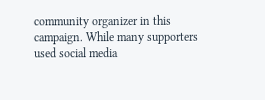community organizer in this campaign. While many supporters used social media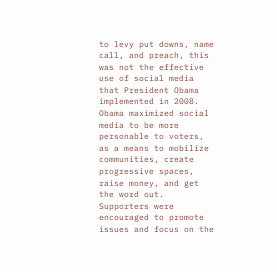to levy put downs, name call, and preach, this was not the effective use of social media that President Obama implemented in 2008. Obama maximized social media to be more personable to voters, as a means to mobilize communities, create progressive spaces, raise money, and get the word out. Supporters were encouraged to promote issues and focus on the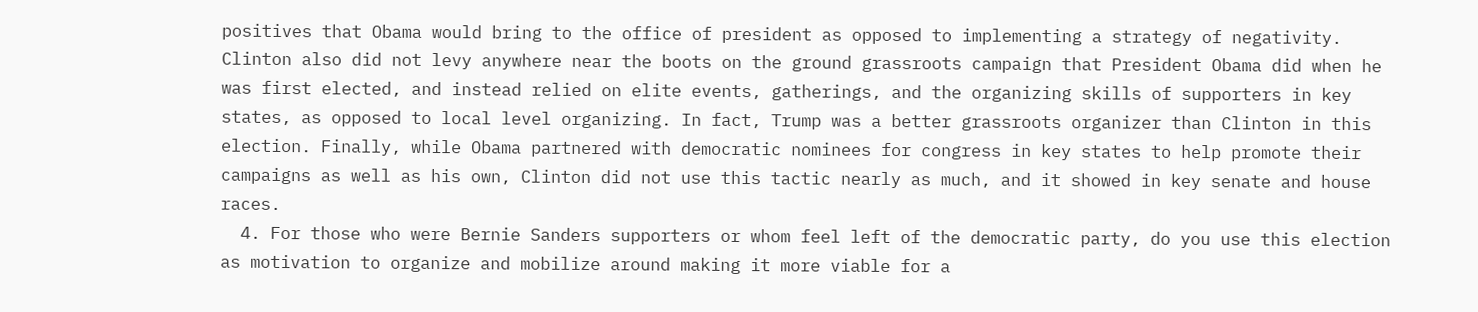positives that Obama would bring to the office of president as opposed to implementing a strategy of negativity. Clinton also did not levy anywhere near the boots on the ground grassroots campaign that President Obama did when he was first elected, and instead relied on elite events, gatherings, and the organizing skills of supporters in key states, as opposed to local level organizing. In fact, Trump was a better grassroots organizer than Clinton in this election. Finally, while Obama partnered with democratic nominees for congress in key states to help promote their campaigns as well as his own, Clinton did not use this tactic nearly as much, and it showed in key senate and house races.
  4. For those who were Bernie Sanders supporters or whom feel left of the democratic party, do you use this election as motivation to organize and mobilize around making it more viable for a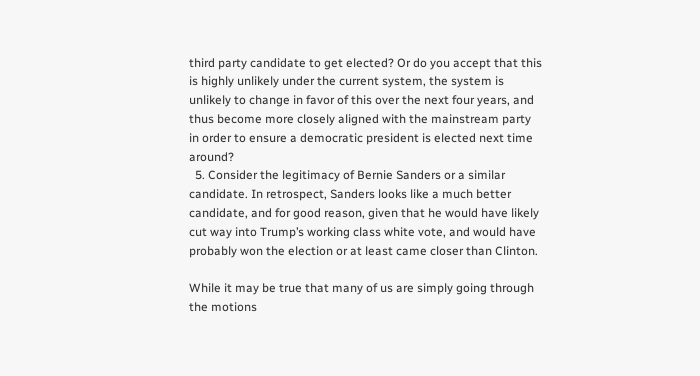third party candidate to get elected? Or do you accept that this is highly unlikely under the current system, the system is unlikely to change in favor of this over the next four years, and thus become more closely aligned with the mainstream party in order to ensure a democratic president is elected next time around?
  5. Consider the legitimacy of Bernie Sanders or a similar candidate. In retrospect, Sanders looks like a much better candidate, and for good reason, given that he would have likely cut way into Trump’s working class white vote, and would have probably won the election or at least came closer than Clinton.

While it may be true that many of us are simply going through the motions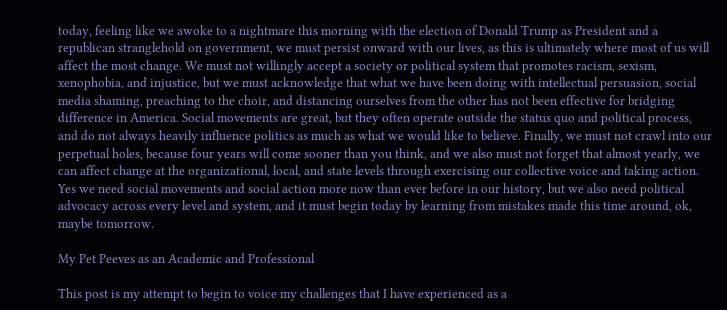today, feeling like we awoke to a nightmare this morning with the election of Donald Trump as President and a republican stranglehold on government, we must persist onward with our lives, as this is ultimately where most of us will affect the most change. We must not willingly accept a society or political system that promotes racism, sexism, xenophobia, and injustice, but we must acknowledge that what we have been doing with intellectual persuasion, social media shaming, preaching to the choir, and distancing ourselves from the other has not been effective for bridging difference in America. Social movements are great, but they often operate outside the status quo and political process, and do not always heavily influence politics as much as what we would like to believe. Finally, we must not crawl into our perpetual holes, because four years will come sooner than you think, and we also must not forget that almost yearly, we can affect change at the organizational, local, and state levels through exercising our collective voice and taking action. Yes we need social movements and social action more now than ever before in our history, but we also need political advocacy across every level and system, and it must begin today by learning from mistakes made this time around, ok, maybe tomorrow.

My Pet Peeves as an Academic and Professional

This post is my attempt to begin to voice my challenges that I have experienced as a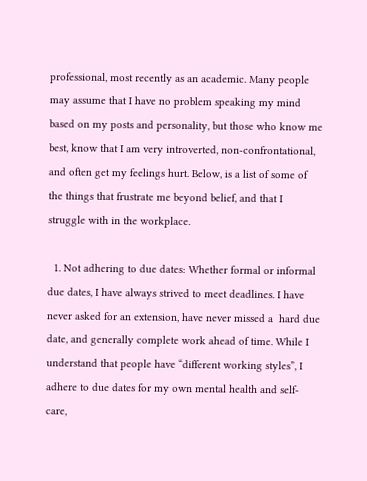professional, most recently as an academic. Many people may assume that I have no problem speaking my mind based on my posts and personality, but those who know me best, know that I am very introverted, non-confrontational, and often get my feelings hurt. Below, is a list of some of the things that frustrate me beyond belief, and that I struggle with in the workplace.

  1. Not adhering to due dates: Whether formal or informal due dates, I have always strived to meet deadlines. I have never asked for an extension, have never missed a  hard due date, and generally complete work ahead of time. While I understand that people have “different working styles”, I adhere to due dates for my own mental health and self-care,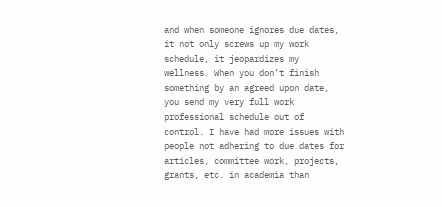and when someone ignores due dates, it not only screws up my work schedule, it jeopardizes my wellness. When you don’t finish something by an agreed upon date, you send my very full work professional schedule out of control. I have had more issues with people not adhering to due dates for articles, committee work, projects, grants, etc. in academia than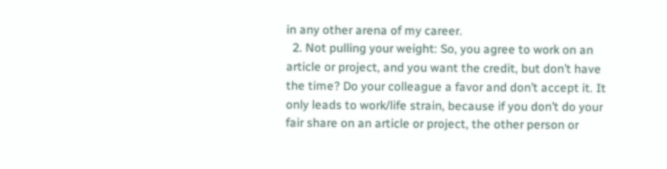in any other arena of my career.
  2. Not pulling your weight: So, you agree to work on an article or project, and you want the credit, but don’t have the time? Do your colleague a favor and don’t accept it. It only leads to work/life strain, because if you don’t do your fair share on an article or project, the other person or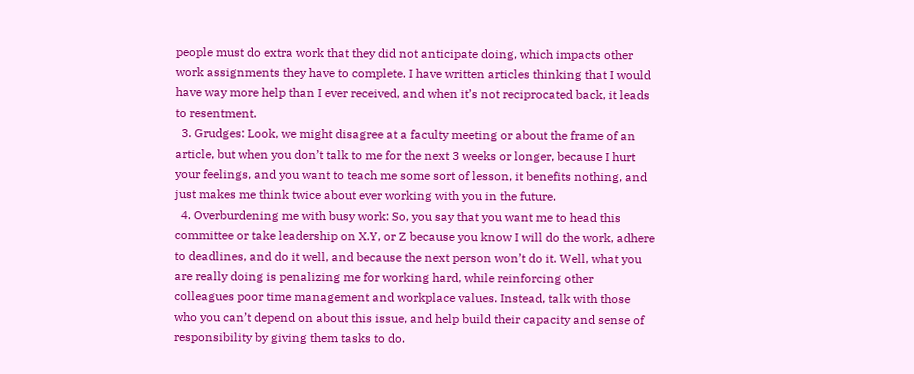people must do extra work that they did not anticipate doing, which impacts other work assignments they have to complete. I have written articles thinking that I would have way more help than I ever received, and when it’s not reciprocated back, it leads to resentment.
  3. Grudges: Look, we might disagree at a faculty meeting or about the frame of an article, but when you don’t talk to me for the next 3 weeks or longer, because I hurt your feelings, and you want to teach me some sort of lesson, it benefits nothing, and just makes me think twice about ever working with you in the future.
  4. Overburdening me with busy work: So, you say that you want me to head this committee or take leadership on X.Y, or Z because you know I will do the work, adhere to deadlines, and do it well, and because the next person won’t do it. Well, what you are really doing is penalizing me for working hard, while reinforcing other colleagues poor time management and workplace values. Instead, talk with those who you can’t depend on about this issue, and help build their capacity and sense of responsibility by giving them tasks to do.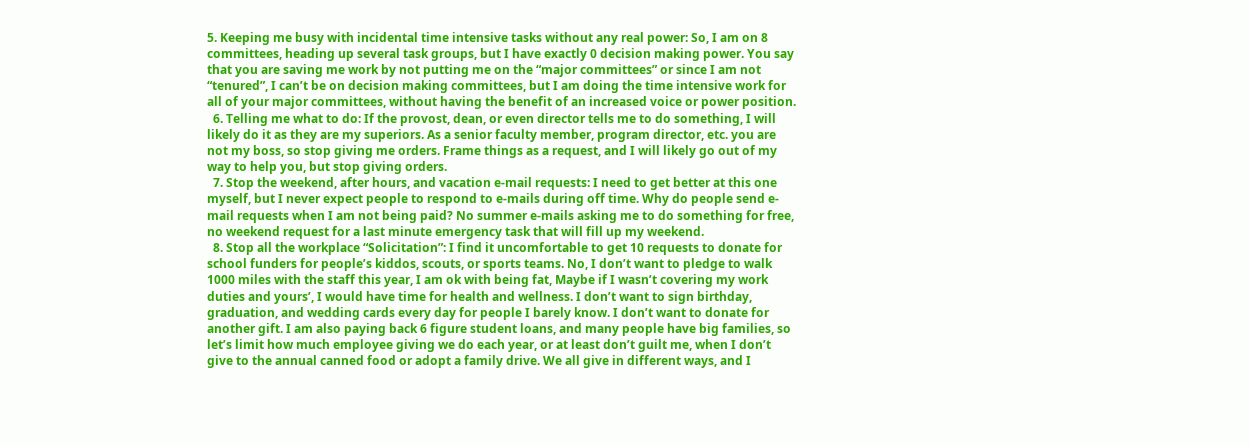5. Keeping me busy with incidental time intensive tasks without any real power: So, I am on 8 committees, heading up several task groups, but I have exactly 0 decision making power. You say that you are saving me work by not putting me on the “major committees” or since I am not “tenured”, I can’t be on decision making committees, but I am doing the time intensive work for all of your major committees, without having the benefit of an increased voice or power position.
  6. Telling me what to do: If the provost, dean, or even director tells me to do something, I will likely do it as they are my superiors. As a senior faculty member, program director, etc. you are not my boss, so stop giving me orders. Frame things as a request, and I will likely go out of my way to help you, but stop giving orders.
  7. Stop the weekend, after hours, and vacation e-mail requests: I need to get better at this one myself, but I never expect people to respond to e-mails during off time. Why do people send e-mail requests when I am not being paid? No summer e-mails asking me to do something for free, no weekend request for a last minute emergency task that will fill up my weekend.
  8. Stop all the workplace “Solicitation”: I find it uncomfortable to get 10 requests to donate for school funders for people’s kiddos, scouts, or sports teams. No, I don’t want to pledge to walk 1000 miles with the staff this year, I am ok with being fat, Maybe if I wasn’t covering my work duties and yours’, I would have time for health and wellness. I don’t want to sign birthday, graduation, and wedding cards every day for people I barely know. I don’t want to donate for another gift. I am also paying back 6 figure student loans, and many people have big families, so let’s limit how much employee giving we do each year, or at least don’t guilt me, when I don’t give to the annual canned food or adopt a family drive. We all give in different ways, and I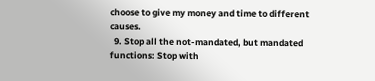choose to give my money and time to different causes.
  9. Stop all the not-mandated, but mandated functions: Stop with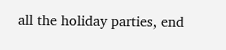all the holiday parties, end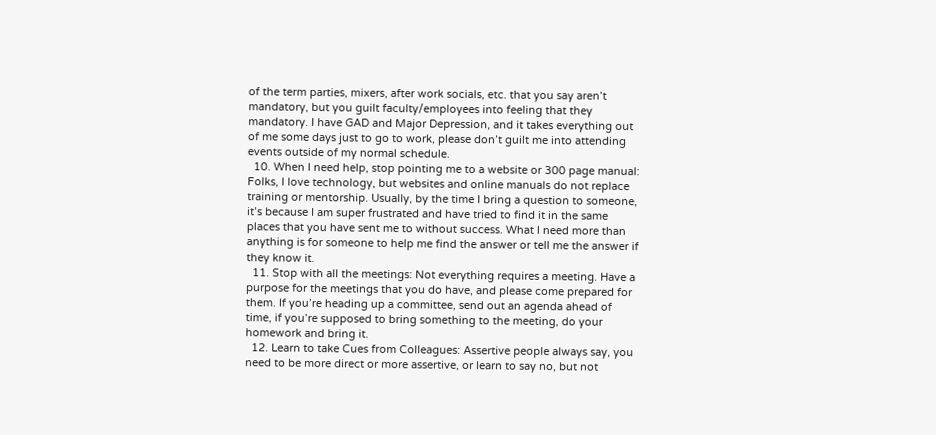of the term parties, mixers, after work socials, etc. that you say aren’t mandatory, but you guilt faculty/employees into feeling that they mandatory. I have GAD and Major Depression, and it takes everything out of me some days just to go to work, please don’t guilt me into attending events outside of my normal schedule.
  10. When I need help, stop pointing me to a website or 300 page manual: Folks, I love technology, but websites and online manuals do not replace training or mentorship. Usually, by the time I bring a question to someone, it’s because I am super frustrated and have tried to find it in the same places that you have sent me to without success. What I need more than anything is for someone to help me find the answer or tell me the answer if they know it.
  11. Stop with all the meetings: Not everything requires a meeting. Have a purpose for the meetings that you do have, and please come prepared for them. If you’re heading up a committee, send out an agenda ahead of time, if you’re supposed to bring something to the meeting, do your homework and bring it.
  12. Learn to take Cues from Colleagues: Assertive people always say, you need to be more direct or more assertive, or learn to say no, but not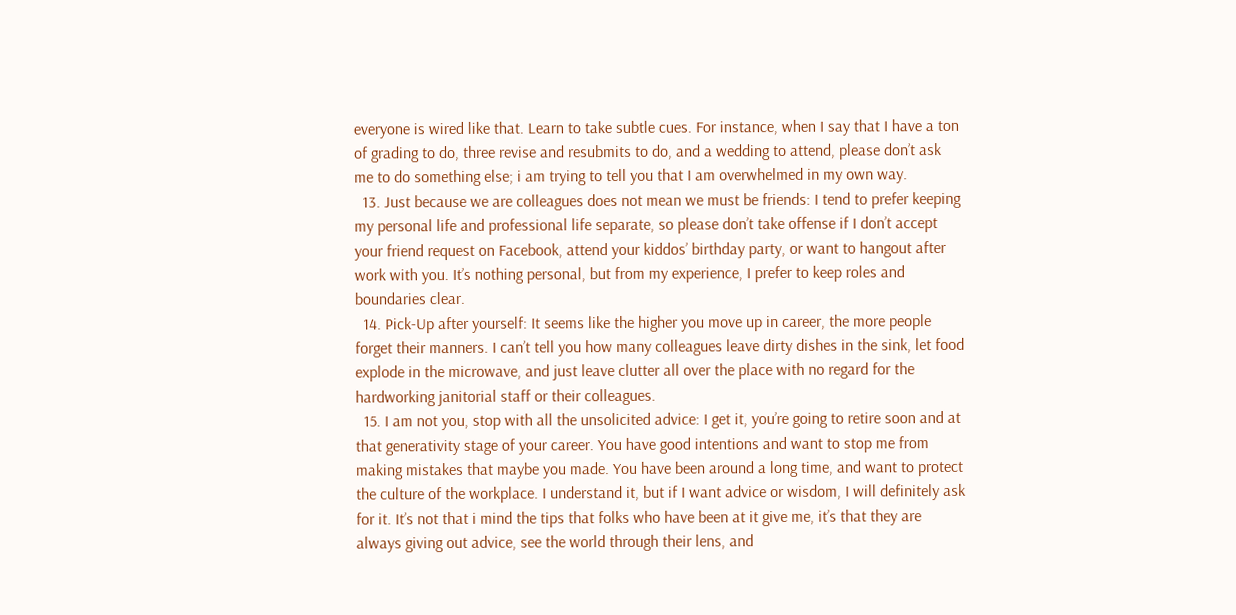everyone is wired like that. Learn to take subtle cues. For instance, when I say that I have a ton of grading to do, three revise and resubmits to do, and a wedding to attend, please don’t ask me to do something else; i am trying to tell you that I am overwhelmed in my own way.
  13. Just because we are colleagues does not mean we must be friends: I tend to prefer keeping my personal life and professional life separate, so please don’t take offense if I don’t accept your friend request on Facebook, attend your kiddos’ birthday party, or want to hangout after work with you. It’s nothing personal, but from my experience, I prefer to keep roles and boundaries clear.
  14. Pick-Up after yourself: It seems like the higher you move up in career, the more people forget their manners. I can’t tell you how many colleagues leave dirty dishes in the sink, let food explode in the microwave, and just leave clutter all over the place with no regard for the hardworking janitorial staff or their colleagues.
  15. I am not you, stop with all the unsolicited advice: I get it, you’re going to retire soon and at that generativity stage of your career. You have good intentions and want to stop me from making mistakes that maybe you made. You have been around a long time, and want to protect the culture of the workplace. I understand it, but if I want advice or wisdom, I will definitely ask for it. It’s not that i mind the tips that folks who have been at it give me, it’s that they are always giving out advice, see the world through their lens, and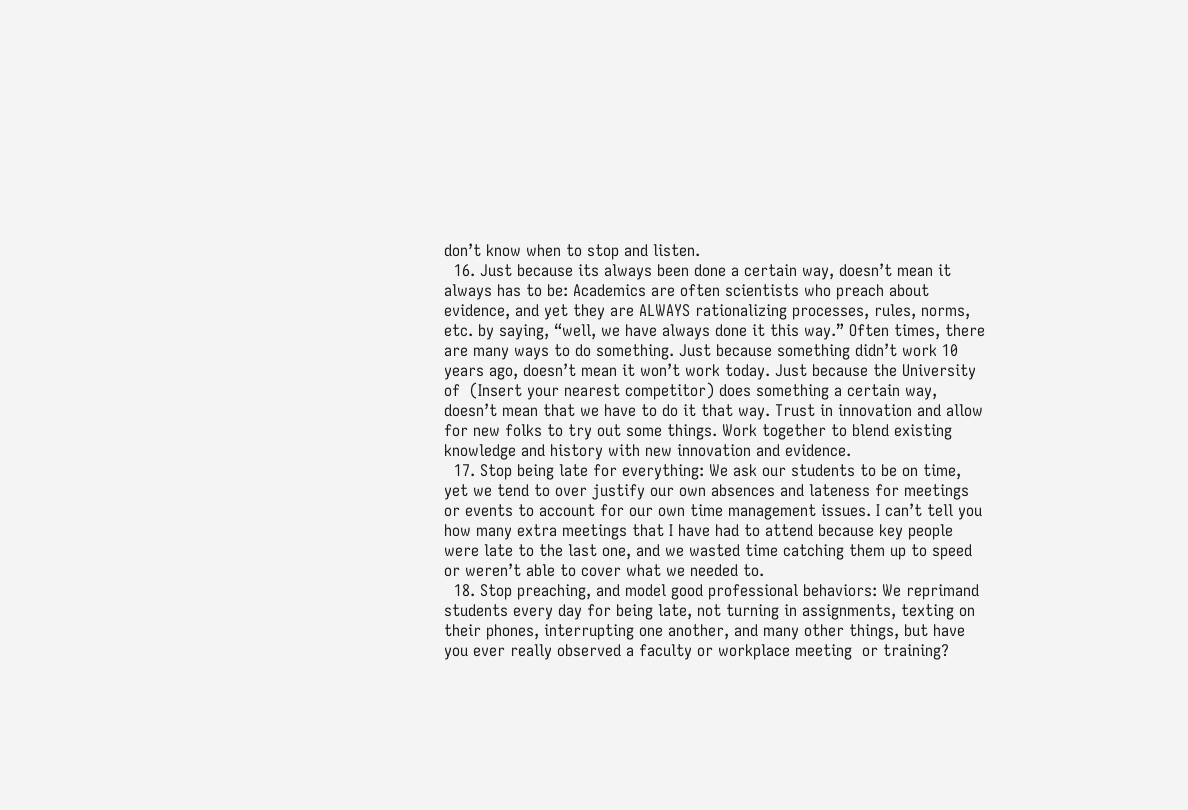don’t know when to stop and listen.
  16. Just because its always been done a certain way, doesn’t mean it always has to be: Academics are often scientists who preach about evidence, and yet they are ALWAYS rationalizing processes, rules, norms, etc. by saying, “well, we have always done it this way.” Often times, there are many ways to do something. Just because something didn’t work 10 years ago, doesn’t mean it won’t work today. Just because the University of  (Insert your nearest competitor) does something a certain way, doesn’t mean that we have to do it that way. Trust in innovation and allow for new folks to try out some things. Work together to blend existing knowledge and history with new innovation and evidence.
  17. Stop being late for everything: We ask our students to be on time, yet we tend to over justify our own absences and lateness for meetings or events to account for our own time management issues. I can’t tell you how many extra meetings that I have had to attend because key people were late to the last one, and we wasted time catching them up to speed or weren’t able to cover what we needed to.
  18. Stop preaching, and model good professional behaviors: We reprimand students every day for being late, not turning in assignments, texting on their phones, interrupting one another, and many other things, but have you ever really observed a faculty or workplace meeting  or training?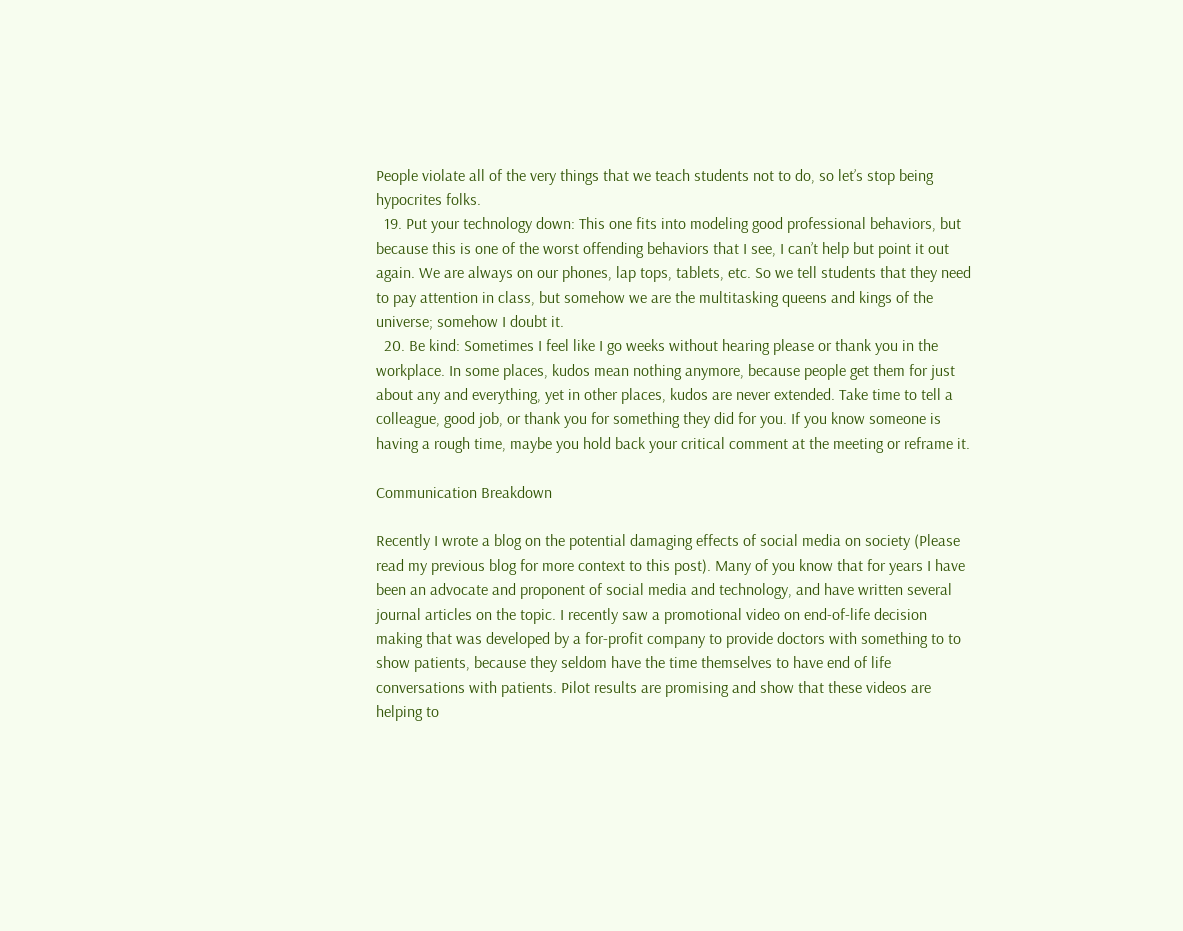People violate all of the very things that we teach students not to do, so let’s stop being hypocrites folks.
  19. Put your technology down: This one fits into modeling good professional behaviors, but because this is one of the worst offending behaviors that I see, I can’t help but point it out again. We are always on our phones, lap tops, tablets, etc. So we tell students that they need to pay attention in class, but somehow we are the multitasking queens and kings of the universe; somehow I doubt it.
  20. Be kind: Sometimes I feel like I go weeks without hearing please or thank you in the workplace. In some places, kudos mean nothing anymore, because people get them for just about any and everything, yet in other places, kudos are never extended. Take time to tell a colleague, good job, or thank you for something they did for you. If you know someone is having a rough time, maybe you hold back your critical comment at the meeting or reframe it.

Communication Breakdown

Recently I wrote a blog on the potential damaging effects of social media on society (Please read my previous blog for more context to this post). Many of you know that for years I have been an advocate and proponent of social media and technology, and have written several journal articles on the topic. I recently saw a promotional video on end-of-life decision making that was developed by a for-profit company to provide doctors with something to to show patients, because they seldom have the time themselves to have end of life conversations with patients. Pilot results are promising and show that these videos are helping to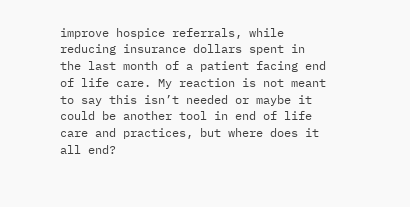improve hospice referrals, while reducing insurance dollars spent in the last month of a patient facing end of life care. My reaction is not meant to say this isn’t needed or maybe it could be another tool in end of life care and practices, but where does it all end?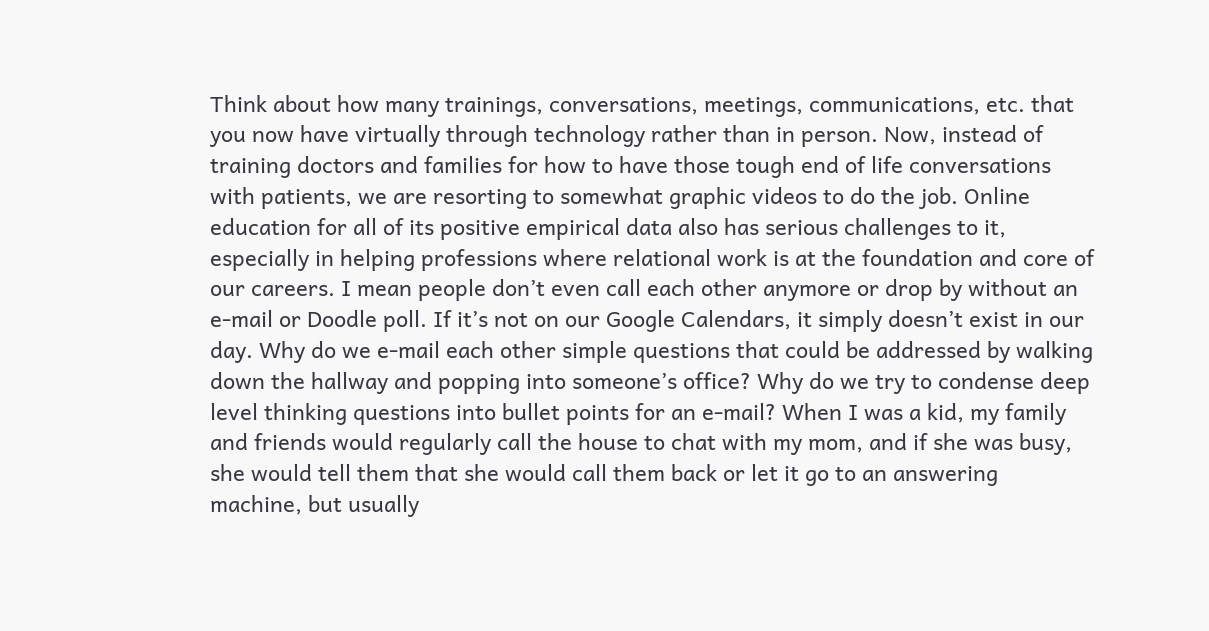Think about how many trainings, conversations, meetings, communications, etc. that you now have virtually through technology rather than in person. Now, instead of training doctors and families for how to have those tough end of life conversations with patients, we are resorting to somewhat graphic videos to do the job. Online education for all of its positive empirical data also has serious challenges to it, especially in helping professions where relational work is at the foundation and core of our careers. I mean people don’t even call each other anymore or drop by without an e-mail or Doodle poll. If it’s not on our Google Calendars, it simply doesn’t exist in our day. Why do we e-mail each other simple questions that could be addressed by walking down the hallway and popping into someone’s office? Why do we try to condense deep level thinking questions into bullet points for an e-mail? When I was a kid, my family and friends would regularly call the house to chat with my mom, and if she was busy, she would tell them that she would call them back or let it go to an answering machine, but usually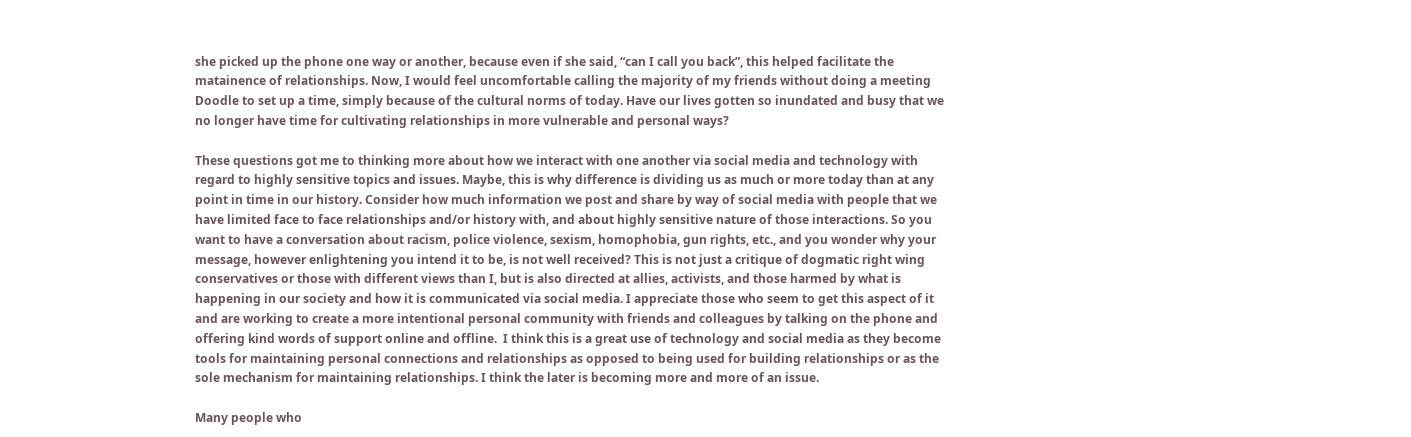she picked up the phone one way or another, because even if she said, “can I call you back”, this helped facilitate the matainence of relationships. Now, I would feel uncomfortable calling the majority of my friends without doing a meeting Doodle to set up a time, simply because of the cultural norms of today. Have our lives gotten so inundated and busy that we no longer have time for cultivating relationships in more vulnerable and personal ways?

These questions got me to thinking more about how we interact with one another via social media and technology with regard to highly sensitive topics and issues. Maybe, this is why difference is dividing us as much or more today than at any point in time in our history. Consider how much information we post and share by way of social media with people that we have limited face to face relationships and/or history with, and about highly sensitive nature of those interactions. So you want to have a conversation about racism, police violence, sexism, homophobia, gun rights, etc., and you wonder why your message, however enlightening you intend it to be, is not well received? This is not just a critique of dogmatic right wing conservatives or those with different views than I, but is also directed at allies, activists, and those harmed by what is happening in our society and how it is communicated via social media. I appreciate those who seem to get this aspect of it and are working to create a more intentional personal community with friends and colleagues by talking on the phone and offering kind words of support online and offline.  I think this is a great use of technology and social media as they become tools for maintaining personal connections and relationships as opposed to being used for building relationships or as the sole mechanism for maintaining relationships. I think the later is becoming more and more of an issue.

Many people who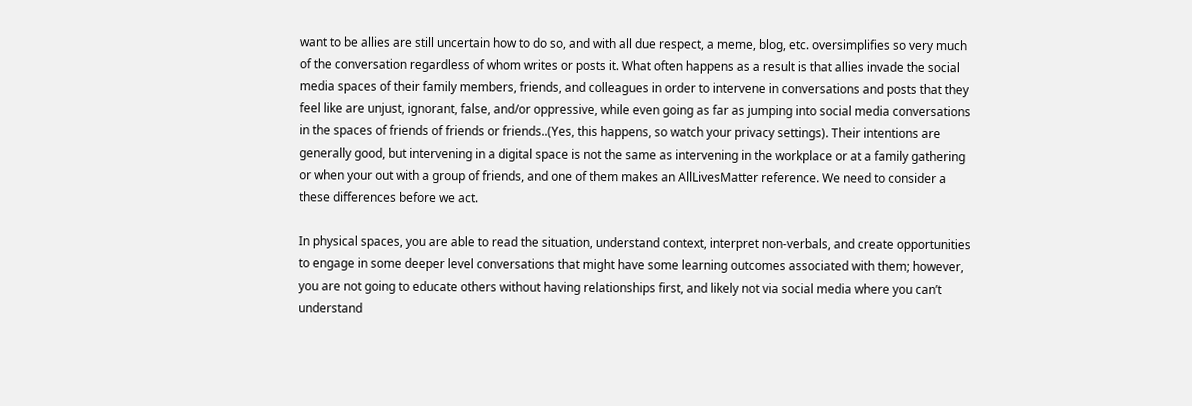want to be allies are still uncertain how to do so, and with all due respect, a meme, blog, etc. oversimplifies so very much of the conversation regardless of whom writes or posts it. What often happens as a result is that allies invade the social media spaces of their family members, friends, and colleagues in order to intervene in conversations and posts that they feel like are unjust, ignorant, false, and/or oppressive, while even going as far as jumping into social media conversations in the spaces of friends of friends or friends..(Yes, this happens, so watch your privacy settings). Their intentions are generally good, but intervening in a digital space is not the same as intervening in the workplace or at a family gathering or when your out with a group of friends, and one of them makes an AllLivesMatter reference. We need to consider a these differences before we act.

In physical spaces, you are able to read the situation, understand context, interpret non-verbals, and create opportunities to engage in some deeper level conversations that might have some learning outcomes associated with them; however, you are not going to educate others without having relationships first, and likely not via social media where you can’t understand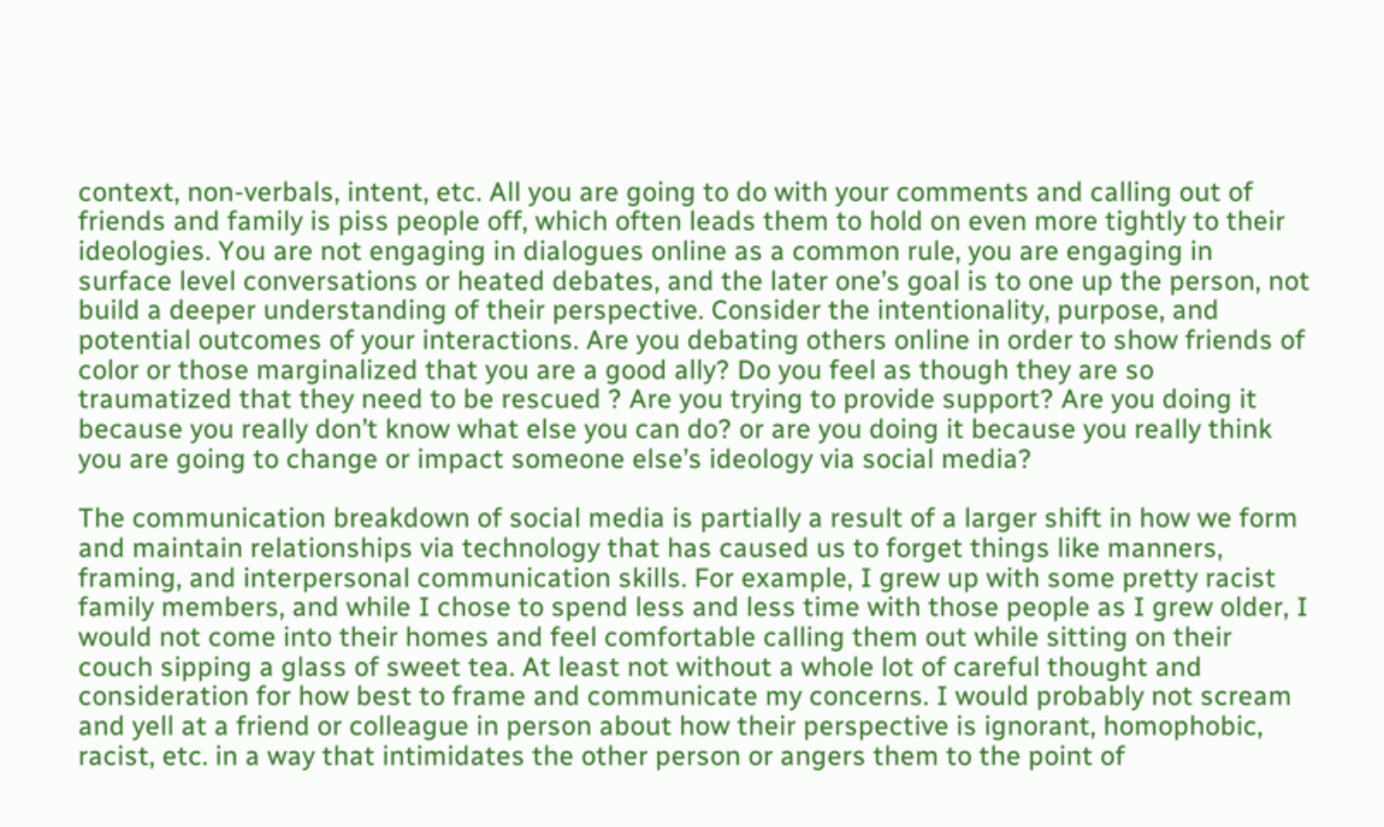context, non-verbals, intent, etc. All you are going to do with your comments and calling out of friends and family is piss people off, which often leads them to hold on even more tightly to their ideologies. You are not engaging in dialogues online as a common rule, you are engaging in surface level conversations or heated debates, and the later one’s goal is to one up the person, not build a deeper understanding of their perspective. Consider the intentionality, purpose, and potential outcomes of your interactions. Are you debating others online in order to show friends of color or those marginalized that you are a good ally? Do you feel as though they are so traumatized that they need to be rescued ? Are you trying to provide support? Are you doing it because you really don’t know what else you can do? or are you doing it because you really think you are going to change or impact someone else’s ideology via social media?

The communication breakdown of social media is partially a result of a larger shift in how we form and maintain relationships via technology that has caused us to forget things like manners, framing, and interpersonal communication skills. For example, I grew up with some pretty racist family members, and while I chose to spend less and less time with those people as I grew older, I would not come into their homes and feel comfortable calling them out while sitting on their couch sipping a glass of sweet tea. At least not without a whole lot of careful thought and consideration for how best to frame and communicate my concerns. I would probably not scream and yell at a friend or colleague in person about how their perspective is ignorant, homophobic, racist, etc. in a way that intimidates the other person or angers them to the point of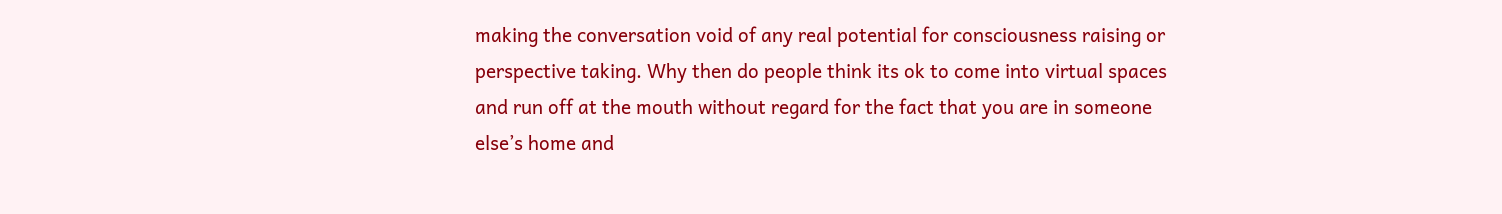making the conversation void of any real potential for consciousness raising or perspective taking. Why then do people think its ok to come into virtual spaces and run off at the mouth without regard for the fact that you are in someone else’s home and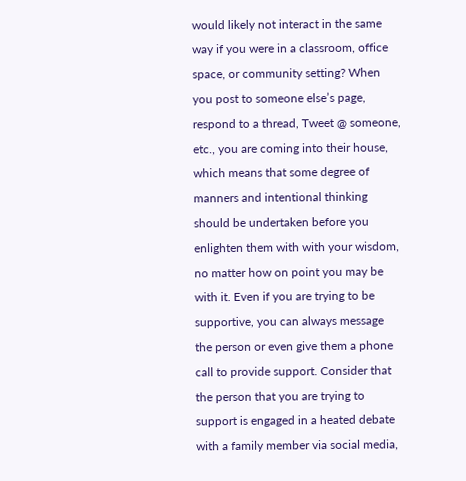would likely not interact in the same way if you were in a classroom, office space, or community setting? When you post to someone else’s page, respond to a thread, Tweet @ someone, etc., you are coming into their house, which means that some degree of manners and intentional thinking should be undertaken before you enlighten them with with your wisdom, no matter how on point you may be with it. Even if you are trying to be supportive, you can always message the person or even give them a phone call to provide support. Consider that the person that you are trying to support is engaged in a heated debate with a family member via social media,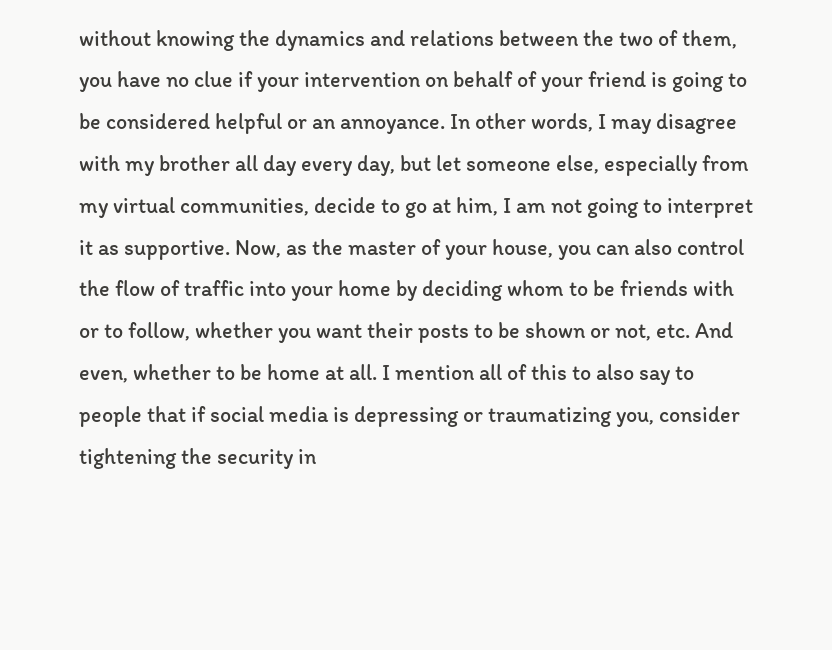without knowing the dynamics and relations between the two of them, you have no clue if your intervention on behalf of your friend is going to be considered helpful or an annoyance. In other words, I may disagree with my brother all day every day, but let someone else, especially from my virtual communities, decide to go at him, I am not going to interpret it as supportive. Now, as the master of your house, you can also control the flow of traffic into your home by deciding whom to be friends with or to follow, whether you want their posts to be shown or not, etc. And even, whether to be home at all. I mention all of this to also say to people that if social media is depressing or traumatizing you, consider tightening the security in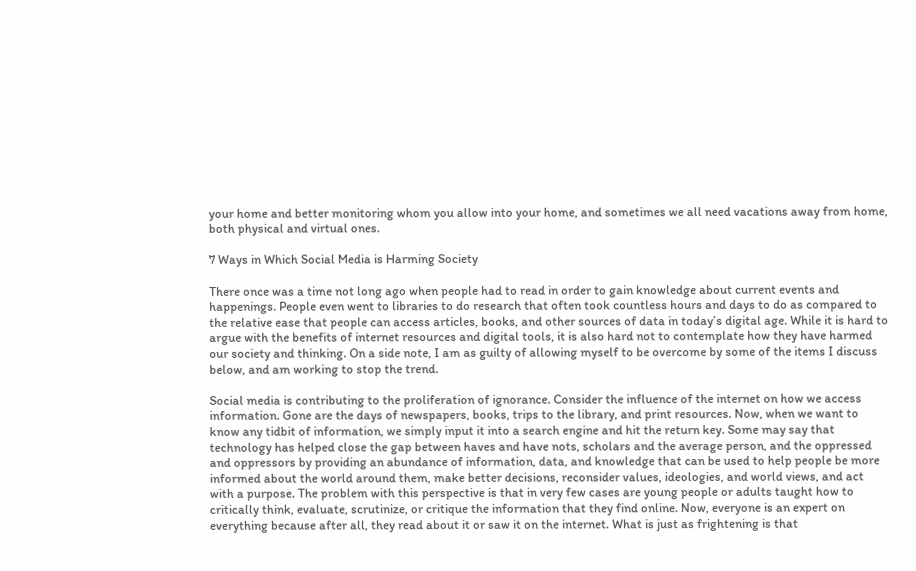your home and better monitoring whom you allow into your home, and sometimes we all need vacations away from home, both physical and virtual ones.

7 Ways in Which Social Media is Harming Society

There once was a time not long ago when people had to read in order to gain knowledge about current events and happenings. People even went to libraries to do research that often took countless hours and days to do as compared to the relative ease that people can access articles, books, and other sources of data in today’s digital age. While it is hard to argue with the benefits of internet resources and digital tools, it is also hard not to contemplate how they have harmed our society and thinking. On a side note, I am as guilty of allowing myself to be overcome by some of the items I discuss below, and am working to stop the trend.

Social media is contributing to the proliferation of ignorance. Consider the influence of the internet on how we access information. Gone are the days of newspapers, books, trips to the library, and print resources. Now, when we want to know any tidbit of information, we simply input it into a search engine and hit the return key. Some may say that technology has helped close the gap between haves and have nots, scholars and the average person, and the oppressed and oppressors by providing an abundance of information, data, and knowledge that can be used to help people be more informed about the world around them, make better decisions, reconsider values, ideologies, and world views, and act with a purpose. The problem with this perspective is that in very few cases are young people or adults taught how to critically think, evaluate, scrutinize, or critique the information that they find online. Now, everyone is an expert on everything because after all, they read about it or saw it on the internet. What is just as frightening is that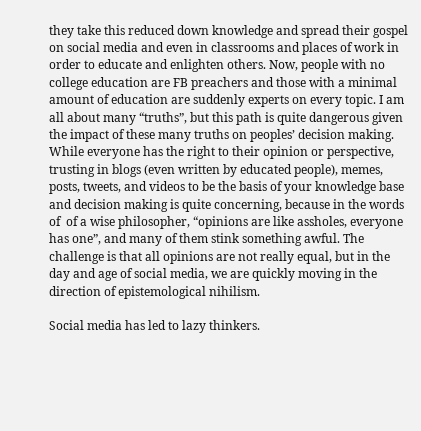they take this reduced down knowledge and spread their gospel on social media and even in classrooms and places of work in order to educate and enlighten others. Now, people with no college education are FB preachers and those with a minimal amount of education are suddenly experts on every topic. I am all about many “truths”, but this path is quite dangerous given the impact of these many truths on peoples’ decision making. While everyone has the right to their opinion or perspective, trusting in blogs (even written by educated people), memes, posts, tweets, and videos to be the basis of your knowledge base and decision making is quite concerning, because in the words of  of a wise philosopher, “opinions are like assholes, everyone has one”, and many of them stink something awful. The challenge is that all opinions are not really equal, but in the day and age of social media, we are quickly moving in the direction of epistemological nihilism.

Social media has led to lazy thinkers.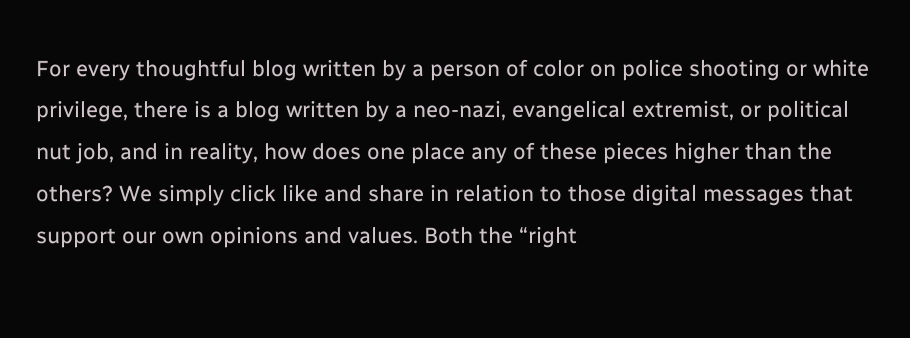For every thoughtful blog written by a person of color on police shooting or white privilege, there is a blog written by a neo-nazi, evangelical extremist, or political nut job, and in reality, how does one place any of these pieces higher than the others? We simply click like and share in relation to those digital messages that support our own opinions and values. Both the “right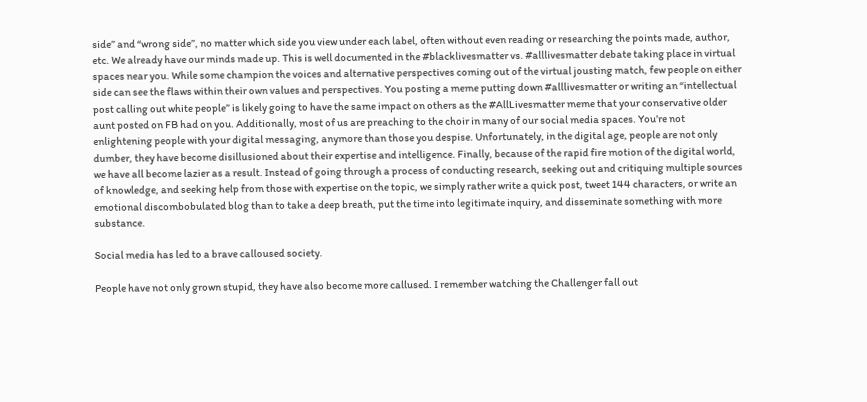side” and “wrong side”, no matter which side you view under each label, often without even reading or researching the points made, author, etc. We already have our minds made up. This is well documented in the #blacklivesmatter vs. #alllivesmatter debate taking place in virtual spaces near you. While some champion the voices and alternative perspectives coming out of the virtual jousting match, few people on either side can see the flaws within their own values and perspectives. You posting a meme putting down #alllivesmatter or writing an “intellectual post calling out white people” is likely going to have the same impact on others as the #AllLivesmatter meme that your conservative older aunt posted on FB had on you. Additionally, most of us are preaching to the choir in many of our social media spaces. You’re not enlightening people with your digital messaging, anymore than those you despise. Unfortunately, in the digital age, people are not only dumber, they have become disillusioned about their expertise and intelligence. Finally, because of the rapid fire motion of the digital world, we have all become lazier as a result. Instead of going through a process of conducting research, seeking out and critiquing multiple sources of knowledge, and seeking help from those with expertise on the topic, we simply rather write a quick post, tweet 144 characters, or write an emotional discombobulated blog than to take a deep breath, put the time into legitimate inquiry, and disseminate something with more substance.

Social media has led to a brave calloused society.

People have not only grown stupid, they have also become more callused. I remember watching the Challenger fall out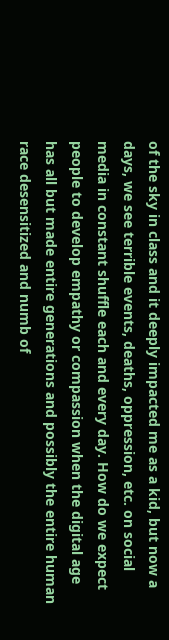of the sky in class and it deeply impacted me as a kid, but now a days, we see terrible events, deaths, oppression, etc. on social media in constant shuffle each and every day. How do we expect people to develop empathy or compassion when the digital age has all but made entire generations and possibly the entire human race desensitized and numb of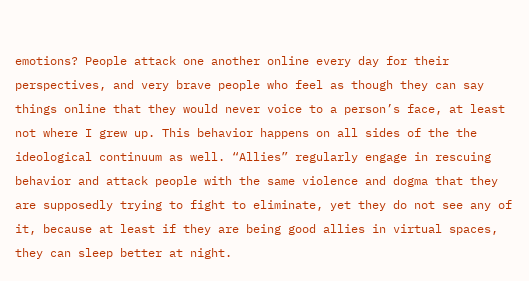emotions? People attack one another online every day for their perspectives, and very brave people who feel as though they can say things online that they would never voice to a person’s face, at least not where I grew up. This behavior happens on all sides of the the ideological continuum as well. “Allies” regularly engage in rescuing behavior and attack people with the same violence and dogma that they are supposedly trying to fight to eliminate, yet they do not see any of it, because at least if they are being good allies in virtual spaces, they can sleep better at night.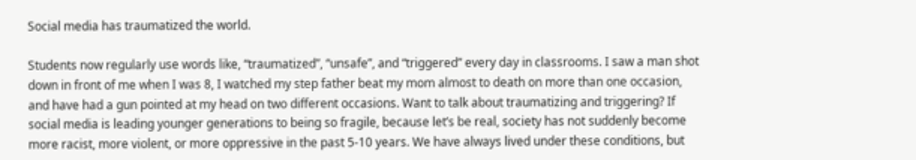Social media has traumatized the world.

Students now regularly use words like, “traumatized”, “unsafe”, and “triggered” every day in classrooms. I saw a man shot down in front of me when I was 8, I watched my step father beat my mom almost to death on more than one occasion, and have had a gun pointed at my head on two different occasions. Want to talk about traumatizing and triggering? If social media is leading younger generations to being so fragile, because let’s be real, society has not suddenly become more racist, more violent, or more oppressive in the past 5-10 years. We have always lived under these conditions, but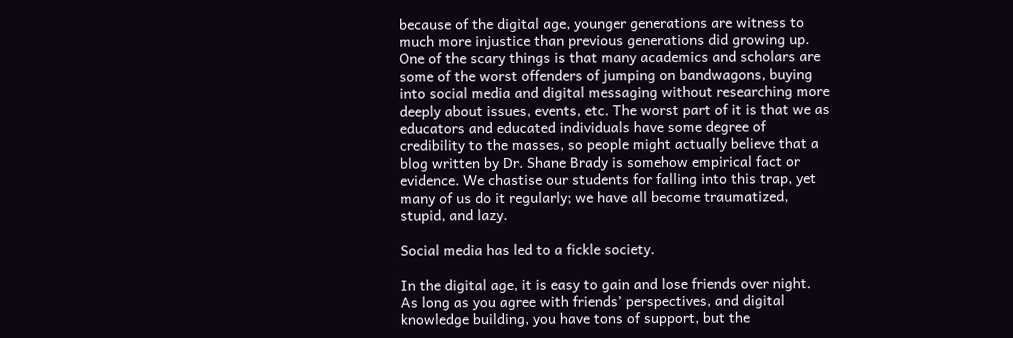because of the digital age, younger generations are witness to much more injustice than previous generations did growing up. One of the scary things is that many academics and scholars are some of the worst offenders of jumping on bandwagons, buying into social media and digital messaging without researching more deeply about issues, events, etc. The worst part of it is that we as educators and educated individuals have some degree of credibility to the masses, so people might actually believe that a blog written by Dr. Shane Brady is somehow empirical fact or evidence. We chastise our students for falling into this trap, yet many of us do it regularly; we have all become traumatized, stupid, and lazy.

Social media has led to a fickle society.

In the digital age, it is easy to gain and lose friends over night. As long as you agree with friends’ perspectives, and digital knowledge building, you have tons of support, but the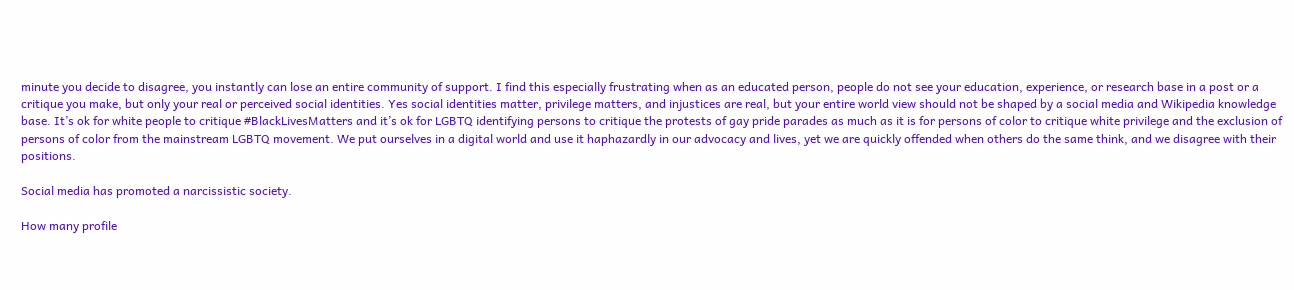minute you decide to disagree, you instantly can lose an entire community of support. I find this especially frustrating when as an educated person, people do not see your education, experience, or research base in a post or a critique you make, but only your real or perceived social identities. Yes social identities matter, privilege matters, and injustices are real, but your entire world view should not be shaped by a social media and Wikipedia knowledge base. It’s ok for white people to critique #BlackLivesMatters and it’s ok for LGBTQ identifying persons to critique the protests of gay pride parades as much as it is for persons of color to critique white privilege and the exclusion of persons of color from the mainstream LGBTQ movement. We put ourselves in a digital world and use it haphazardly in our advocacy and lives, yet we are quickly offended when others do the same think, and we disagree with their positions.

Social media has promoted a narcissistic society.

How many profile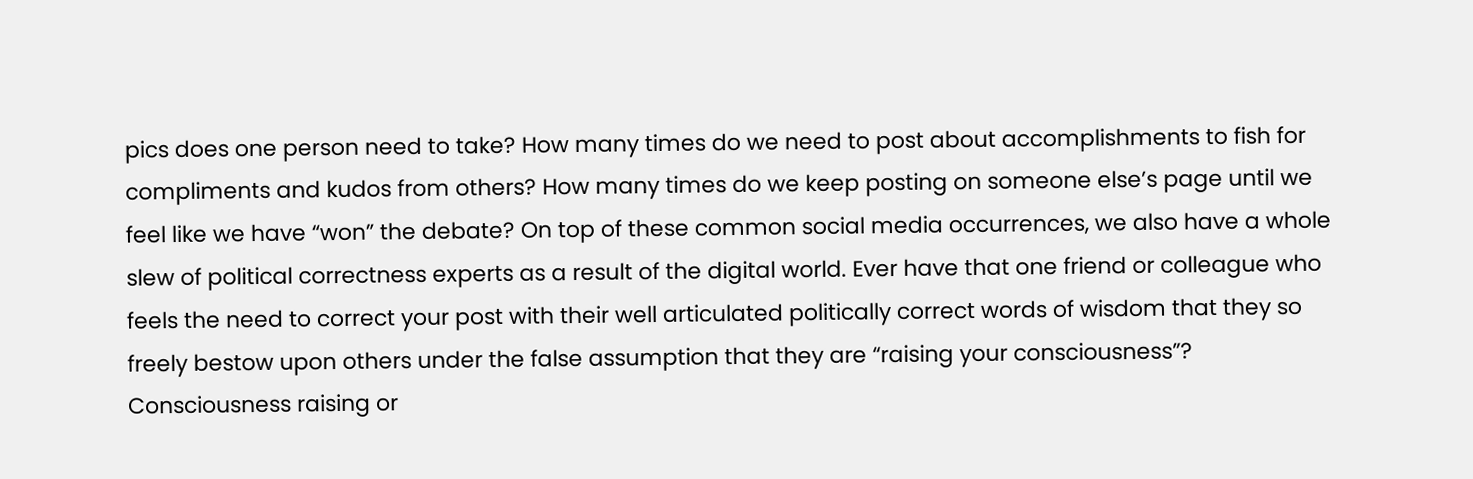pics does one person need to take? How many times do we need to post about accomplishments to fish for compliments and kudos from others? How many times do we keep posting on someone else’s page until we feel like we have “won” the debate? On top of these common social media occurrences, we also have a whole slew of political correctness experts as a result of the digital world. Ever have that one friend or colleague who feels the need to correct your post with their well articulated politically correct words of wisdom that they so freely bestow upon others under the false assumption that they are “raising your consciousness”? Consciousness raising or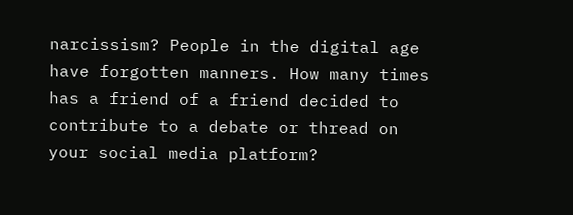narcissism? People in the digital age have forgotten manners. How many times has a friend of a friend decided to contribute to a debate or thread on your social media platform?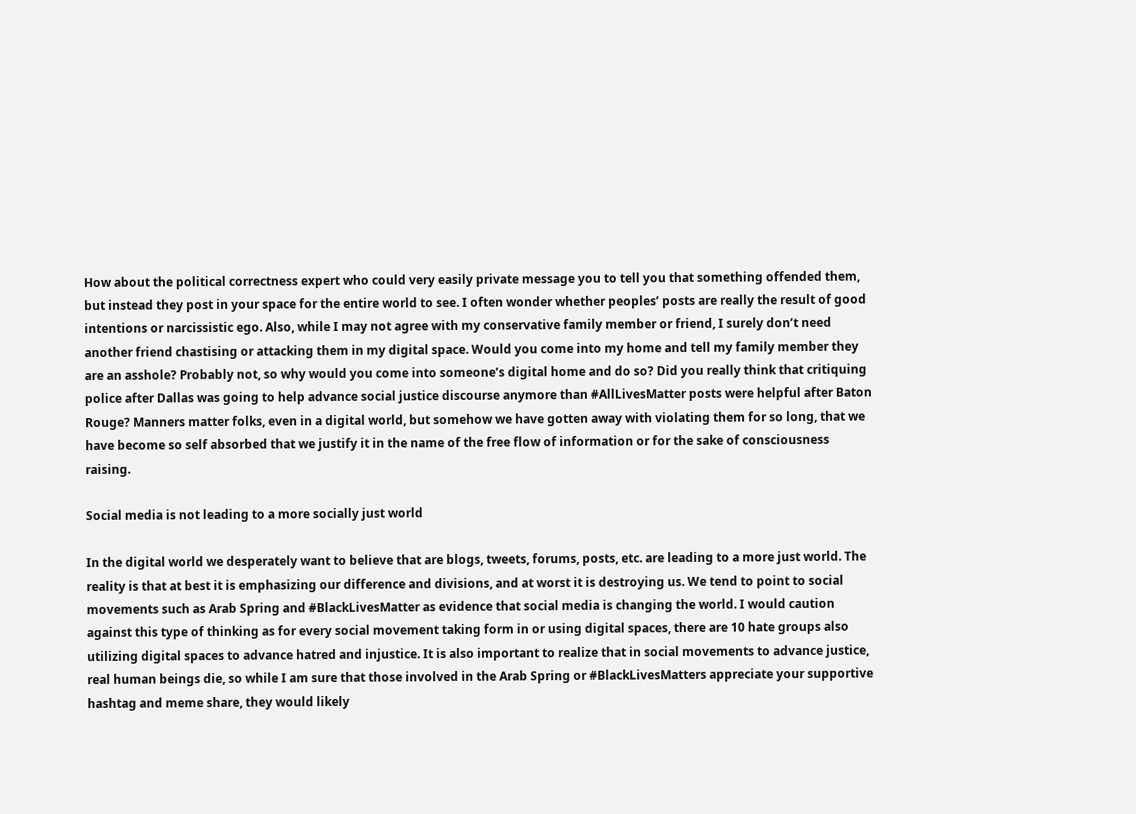How about the political correctness expert who could very easily private message you to tell you that something offended them, but instead they post in your space for the entire world to see. I often wonder whether peoples’ posts are really the result of good intentions or narcissistic ego. Also, while I may not agree with my conservative family member or friend, I surely don’t need another friend chastising or attacking them in my digital space. Would you come into my home and tell my family member they are an asshole? Probably not, so why would you come into someone’s digital home and do so? Did you really think that critiquing police after Dallas was going to help advance social justice discourse anymore than #AllLivesMatter posts were helpful after Baton Rouge? Manners matter folks, even in a digital world, but somehow we have gotten away with violating them for so long, that we have become so self absorbed that we justify it in the name of the free flow of information or for the sake of consciousness raising.

Social media is not leading to a more socially just world

In the digital world we desperately want to believe that are blogs, tweets, forums, posts, etc. are leading to a more just world. The reality is that at best it is emphasizing our difference and divisions, and at worst it is destroying us. We tend to point to social movements such as Arab Spring and #BlackLivesMatter as evidence that social media is changing the world. I would caution against this type of thinking as for every social movement taking form in or using digital spaces, there are 10 hate groups also utilizing digital spaces to advance hatred and injustice. It is also important to realize that in social movements to advance justice, real human beings die, so while I am sure that those involved in the Arab Spring or #BlackLivesMatters appreciate your supportive hashtag and meme share, they would likely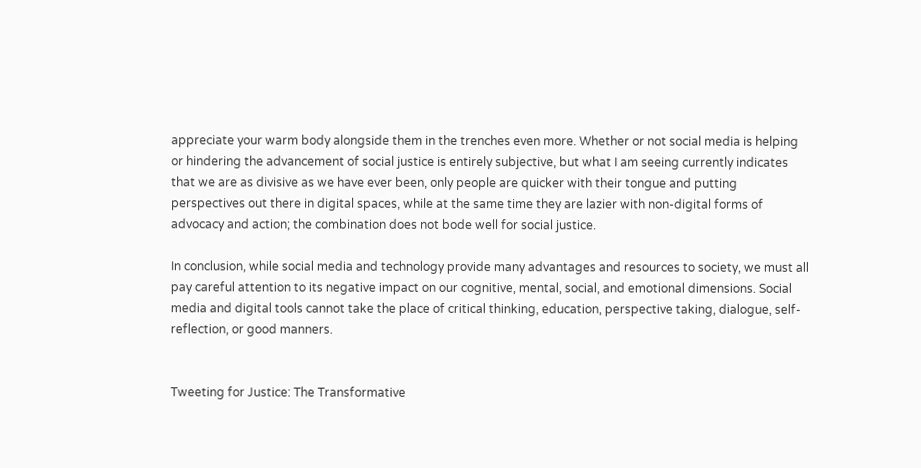appreciate your warm body alongside them in the trenches even more. Whether or not social media is helping or hindering the advancement of social justice is entirely subjective, but what I am seeing currently indicates that we are as divisive as we have ever been, only people are quicker with their tongue and putting perspectives out there in digital spaces, while at the same time they are lazier with non-digital forms of advocacy and action; the combination does not bode well for social justice.

In conclusion, while social media and technology provide many advantages and resources to society, we must all pay careful attention to its negative impact on our cognitive, mental, social, and emotional dimensions. Social media and digital tools cannot take the place of critical thinking, education, perspective taking, dialogue, self-reflection, or good manners.


Tweeting for Justice: The Transformative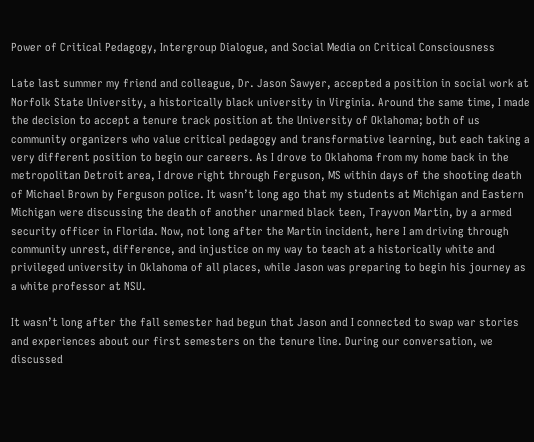Power of Critical Pedagogy, Intergroup Dialogue, and Social Media on Critical Consciousness

Late last summer my friend and colleague, Dr. Jason Sawyer, accepted a position in social work at Norfolk State University, a historically black university in Virginia. Around the same time, I made the decision to accept a tenure track position at the University of Oklahoma; both of us community organizers who value critical pedagogy and transformative learning, but each taking a very different position to begin our careers. As I drove to Oklahoma from my home back in the metropolitan Detroit area, I drove right through Ferguson, MS within days of the shooting death of Michael Brown by Ferguson police. It wasn’t long ago that my students at Michigan and Eastern Michigan were discussing the death of another unarmed black teen, Trayvon Martin, by a armed security officer in Florida. Now, not long after the Martin incident, here I am driving through community unrest, difference, and injustice on my way to teach at a historically white and privileged university in Oklahoma of all places, while Jason was preparing to begin his journey as a white professor at NSU.

It wasn’t long after the fall semester had begun that Jason and I connected to swap war stories and experiences about our first semesters on the tenure line. During our conversation, we discussed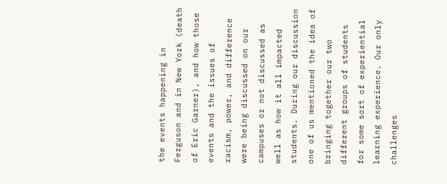the events happening in Ferguson and in New York (death of Eric Garner), and how those events and the issues of racism, power, and difference were being discussed on our campuses or not discussed as well as how it all impacted students. During our discussion one of us mentioned the idea of bringing together our two different groups of students for some sort of experiential learning experience. Our only challenges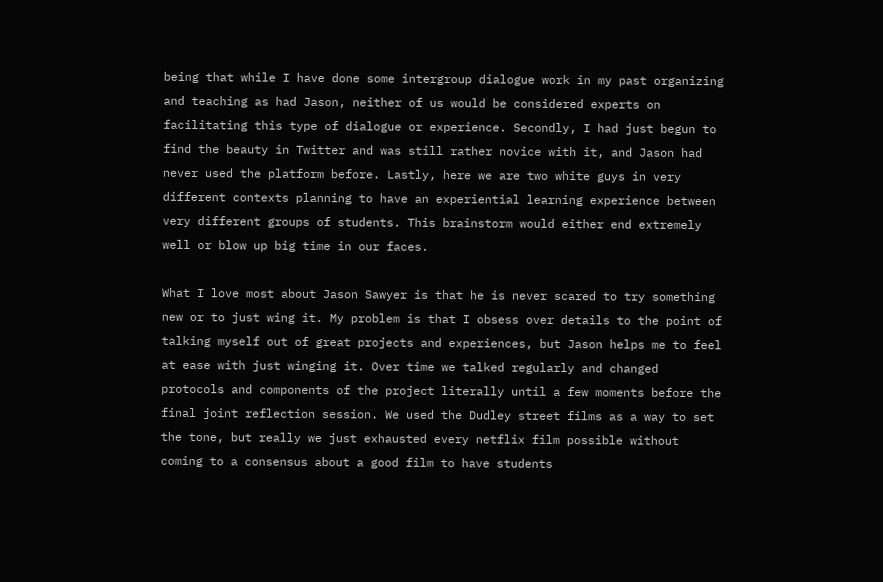being that while I have done some intergroup dialogue work in my past organizing and teaching as had Jason, neither of us would be considered experts on facilitating this type of dialogue or experience. Secondly, I had just begun to find the beauty in Twitter and was still rather novice with it, and Jason had never used the platform before. Lastly, here we are two white guys in very different contexts planning to have an experiential learning experience between very different groups of students. This brainstorm would either end extremely well or blow up big time in our faces.

What I love most about Jason Sawyer is that he is never scared to try something new or to just wing it. My problem is that I obsess over details to the point of talking myself out of great projects and experiences, but Jason helps me to feel at ease with just winging it. Over time we talked regularly and changed protocols and components of the project literally until a few moments before the final joint reflection session. We used the Dudley street films as a way to set the tone, but really we just exhausted every netflix film possible without coming to a consensus about a good film to have students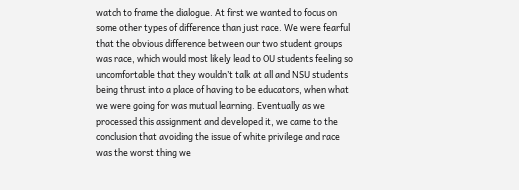watch to frame the dialogue. At first we wanted to focus on some other types of difference than just race. We were fearful that the obvious difference between our two student groups was race, which would most likely lead to OU students feeling so uncomfortable that they wouldn’t talk at all and NSU students being thrust into a place of having to be educators, when what we were going for was mutual learning. Eventually as we processed this assignment and developed it, we came to the conclusion that avoiding the issue of white privilege and race was the worst thing we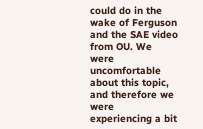could do in the wake of Ferguson and the SAE video from OU. We were uncomfortable about this topic, and therefore we were experiencing a bit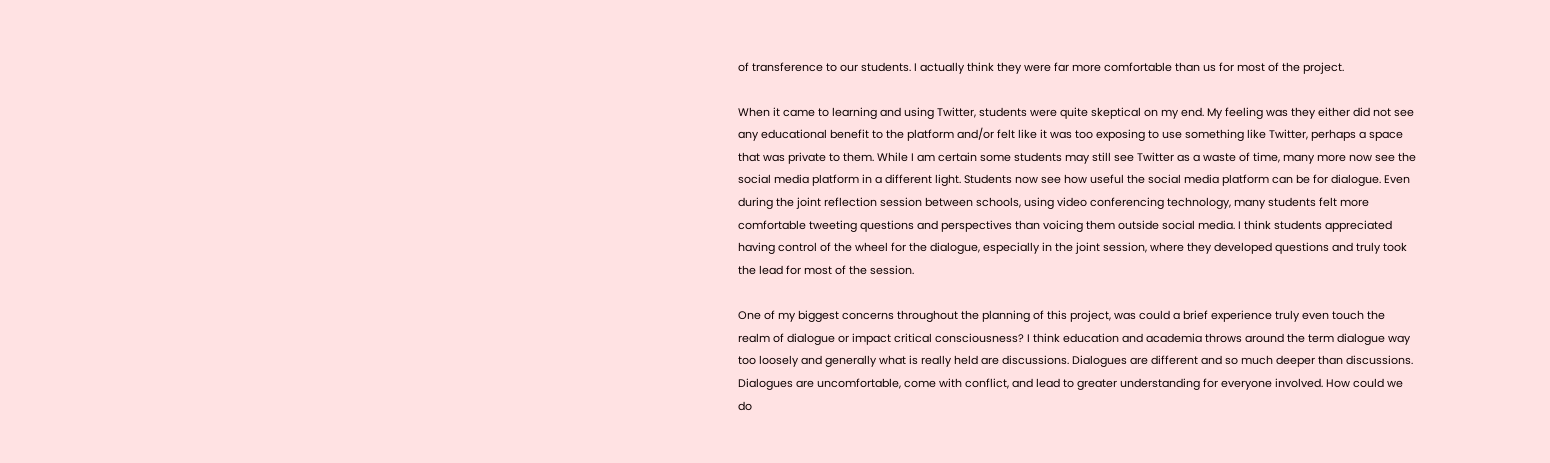of transference to our students. I actually think they were far more comfortable than us for most of the project.

When it came to learning and using Twitter, students were quite skeptical on my end. My feeling was they either did not see any educational benefit to the platform and/or felt like it was too exposing to use something like Twitter, perhaps a space that was private to them. While I am certain some students may still see Twitter as a waste of time, many more now see the social media platform in a different light. Students now see how useful the social media platform can be for dialogue. Even during the joint reflection session between schools, using video conferencing technology, many students felt more comfortable tweeting questions and perspectives than voicing them outside social media. I think students appreciated having control of the wheel for the dialogue, especially in the joint session, where they developed questions and truly took the lead for most of the session.

One of my biggest concerns throughout the planning of this project, was could a brief experience truly even touch the realm of dialogue or impact critical consciousness? I think education and academia throws around the term dialogue way too loosely and generally what is really held are discussions. Dialogues are different and so much deeper than discussions. Dialogues are uncomfortable, come with conflict, and lead to greater understanding for everyone involved. How could we do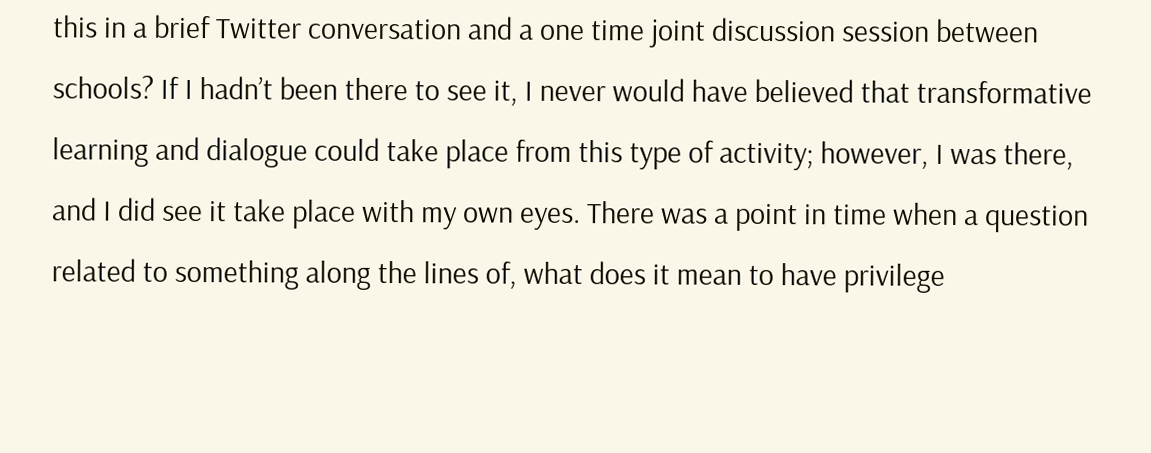this in a brief Twitter conversation and a one time joint discussion session between schools? If I hadn’t been there to see it, I never would have believed that transformative learning and dialogue could take place from this type of activity; however, I was there, and I did see it take place with my own eyes. There was a point in time when a question related to something along the lines of, what does it mean to have privilege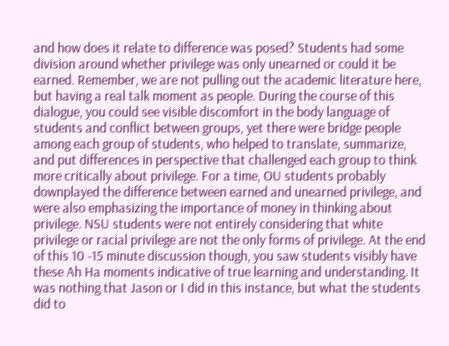and how does it relate to difference was posed? Students had some division around whether privilege was only unearned or could it be earned. Remember, we are not pulling out the academic literature here, but having a real talk moment as people. During the course of this dialogue, you could see visible discomfort in the body language of students and conflict between groups, yet there were bridge people among each group of students, who helped to translate, summarize, and put differences in perspective that challenged each group to think more critically about privilege. For a time, OU students probably downplayed the difference between earned and unearned privilege, and were also emphasizing the importance of money in thinking about privilege. NSU students were not entirely considering that white privilege or racial privilege are not the only forms of privilege. At the end of this 10 -15 minute discussion though, you saw students visibly have these Ah Ha moments indicative of true learning and understanding. It was nothing that Jason or I did in this instance, but what the students did to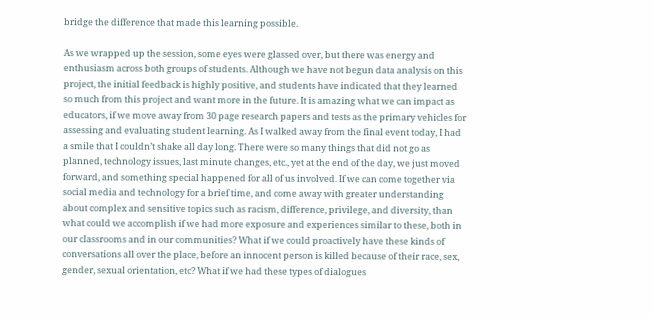bridge the difference that made this learning possible.

As we wrapped up the session, some eyes were glassed over, but there was energy and enthusiasm across both groups of students. Although we have not begun data analysis on this project, the initial feedback is highly positive, and students have indicated that they learned so much from this project and want more in the future. It is amazing what we can impact as educators, if we move away from 30 page research papers and tests as the primary vehicles for assessing and evaluating student learning. As I walked away from the final event today, I had a smile that I couldn’t shake all day long. There were so many things that did not go as planned, technology issues, last minute changes, etc., yet at the end of the day, we just moved forward, and something special happened for all of us involved. If we can come together via social media and technology for a brief time, and come away with greater understanding about complex and sensitive topics such as racism, difference, privilege, and diversity, than what could we accomplish if we had more exposure and experiences similar to these, both in our classrooms and in our communities? What if we could proactively have these kinds of conversations all over the place, before an innocent person is killed because of their race, sex, gender, sexual orientation, etc? What if we had these types of dialogues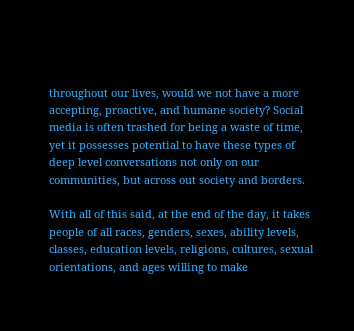throughout our lives, would we not have a more accepting, proactive, and humane society? Social media is often trashed for being a waste of time, yet it possesses potential to have these types of deep level conversations not only on our communities, but across out society and borders.

With all of this said, at the end of the day, it takes people of all races, genders, sexes, ability levels, classes, education levels, religions, cultures, sexual orientations, and ages willing to make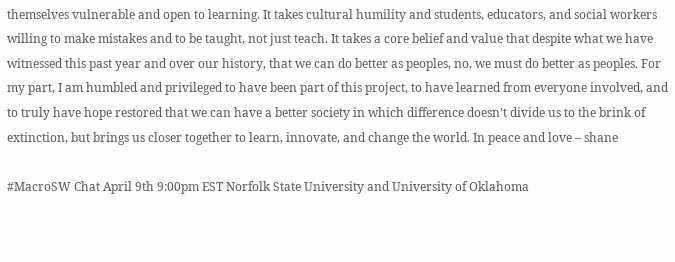themselves vulnerable and open to learning. It takes cultural humility and students, educators, and social workers willing to make mistakes and to be taught, not just teach. It takes a core belief and value that despite what we have witnessed this past year and over our history, that we can do better as peoples, no, we must do better as peoples. For my part, I am humbled and privileged to have been part of this project, to have learned from everyone involved, and to truly have hope restored that we can have a better society in which difference doesn’t divide us to the brink of extinction, but brings us closer together to learn, innovate, and change the world. In peace and love – shane

#MacroSW Chat April 9th 9:00pm EST Norfolk State University and University of Oklahoma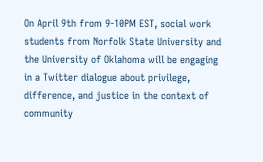On April 9th from 9-10PM EST, social work students from Norfolk State University and the University of Oklahoma will be engaging in a Twitter dialogue about privilege, difference, and justice in the context of community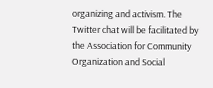organizing and activism. The Twitter chat will be facilitated by the Association for Community Organization and Social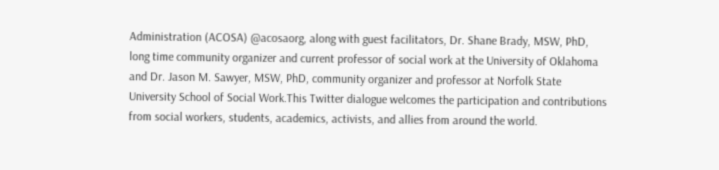Administration (ACOSA) @acosaorg, along with guest facilitators, Dr. Shane Brady, MSW, PhD, long time community organizer and current professor of social work at the University of Oklahoma and Dr. Jason M. Sawyer, MSW, PhD, community organizer and professor at Norfolk State University School of Social Work.This Twitter dialogue welcomes the participation and contributions from social workers, students, academics, activists, and allies from around the world.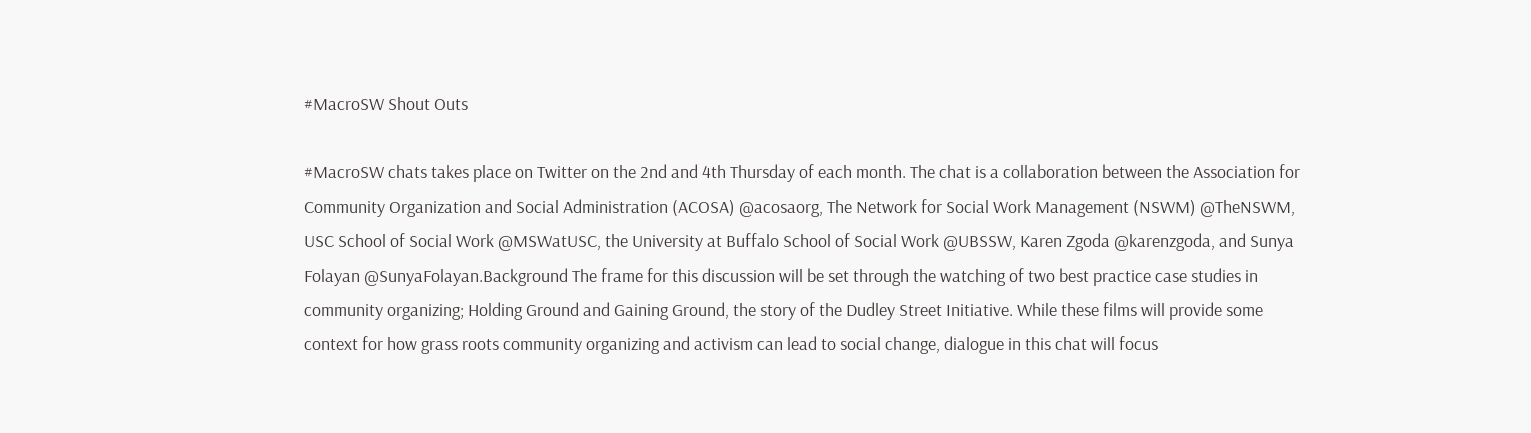#MacroSW Shout Outs

#MacroSW chats takes place on Twitter on the 2nd and 4th Thursday of each month. The chat is a collaboration between the Association for Community Organization and Social Administration (ACOSA) @acosaorg, The Network for Social Work Management (NSWM) @TheNSWM, USC School of Social Work @MSWatUSC, the University at Buffalo School of Social Work @UBSSW, Karen Zgoda @karenzgoda, and Sunya Folayan @SunyaFolayan.Background The frame for this discussion will be set through the watching of two best practice case studies in community organizing; Holding Ground and Gaining Ground, the story of the Dudley Street Initiative. While these films will provide some context for how grass roots community organizing and activism can lead to social change, dialogue in this chat will focus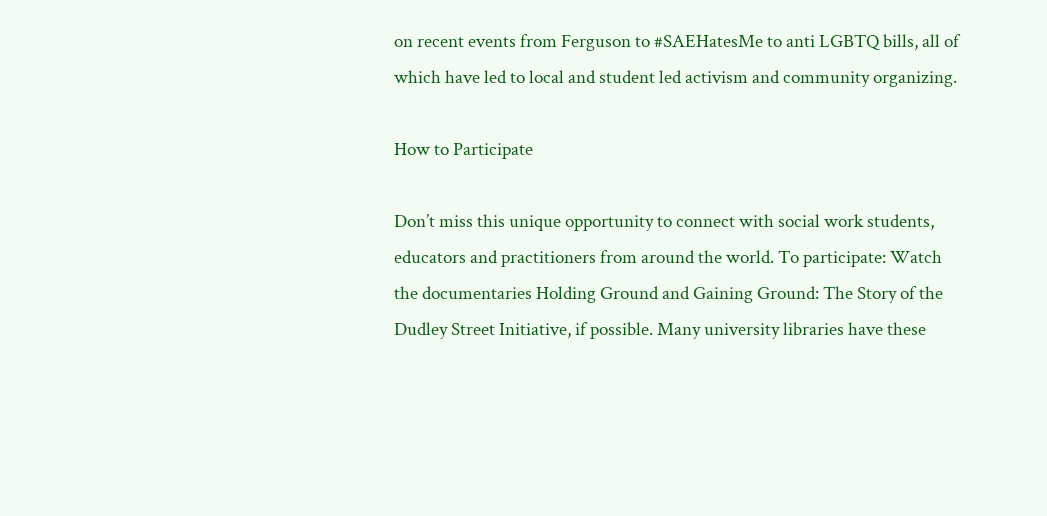on recent events from Ferguson to #SAEHatesMe to anti LGBTQ bills, all of which have led to local and student led activism and community organizing.

How to Participate

Don’t miss this unique opportunity to connect with social work students, educators and practitioners from around the world. To participate: Watch the documentaries Holding Ground and Gaining Ground: The Story of the Dudley Street Initiative, if possible. Many university libraries have these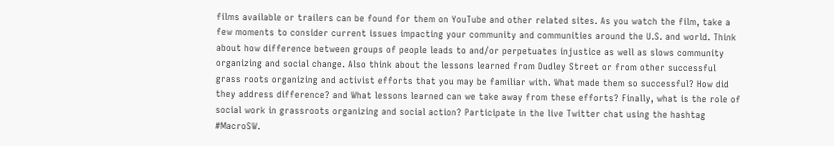films available or trailers can be found for them on YouTube and other related sites. As you watch the film, take a few moments to consider current issues impacting your community and communities around the U.S. and world. Think about how difference between groups of people leads to and/or perpetuates injustice as well as slows community organizing and social change. Also think about the lessons learned from Dudley Street or from other successful grass roots organizing and activist efforts that you may be familiar with. What made them so successful? How did they address difference? and What lessons learned can we take away from these efforts? Finally, what is the role of social work in grassroots organizing and social action? Participate in the live Twitter chat using the hashtag #MacroSW.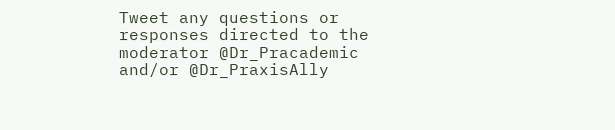Tweet any questions or responses directed to the moderator @Dr_Pracademic and/or @Dr_PraxisAlly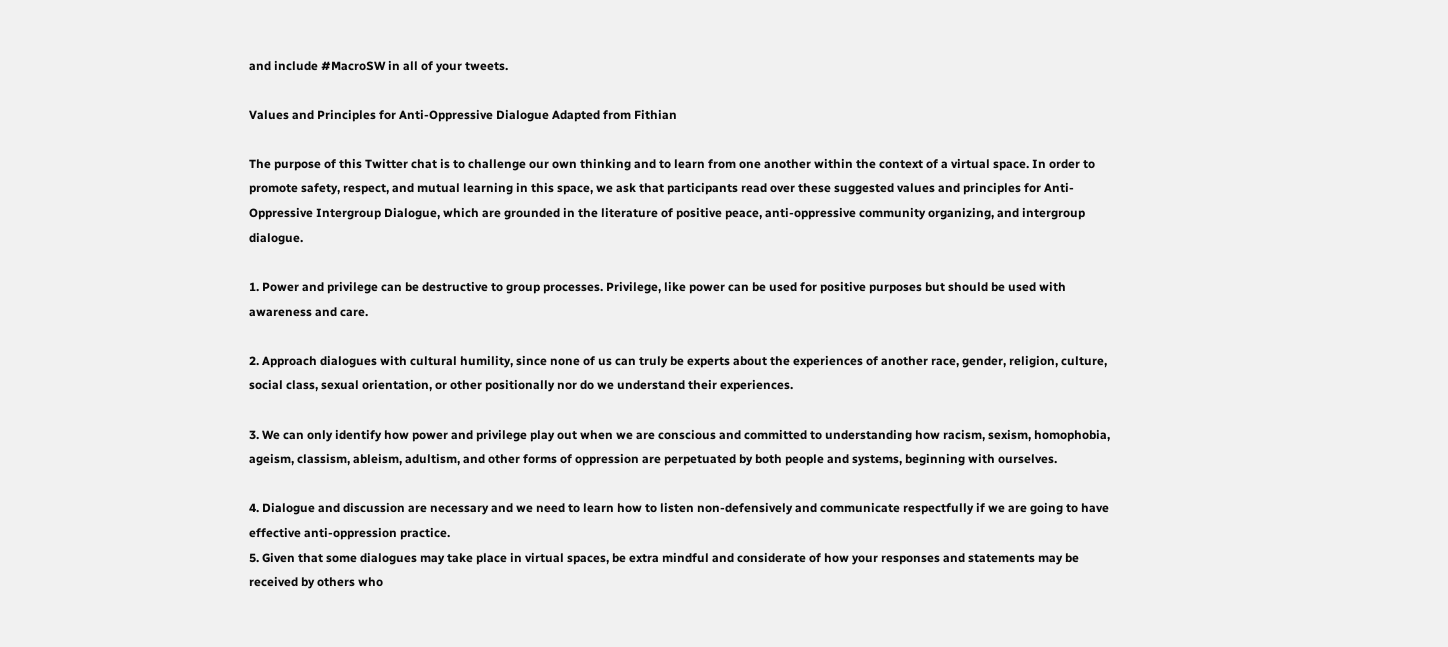and include #MacroSW in all of your tweets.

Values and Principles for Anti-Oppressive Dialogue Adapted from Fithian

The purpose of this Twitter chat is to challenge our own thinking and to learn from one another within the context of a virtual space. In order to promote safety, respect, and mutual learning in this space, we ask that participants read over these suggested values and principles for Anti-Oppressive Intergroup Dialogue, which are grounded in the literature of positive peace, anti-oppressive community organizing, and intergroup dialogue.

1. Power and privilege can be destructive to group processes. Privilege, like power can be used for positive purposes but should be used with awareness and care.

2. Approach dialogues with cultural humility, since none of us can truly be experts about the experiences of another race, gender, religion, culture, social class, sexual orientation, or other positionally nor do we understand their experiences.

3. We can only identify how power and privilege play out when we are conscious and committed to understanding how racism, sexism, homophobia, ageism, classism, ableism, adultism, and other forms of oppression are perpetuated by both people and systems, beginning with ourselves.

4. Dialogue and discussion are necessary and we need to learn how to listen non-defensively and communicate respectfully if we are going to have effective anti-oppression practice.
5. Given that some dialogues may take place in virtual spaces, be extra mindful and considerate of how your responses and statements may be received by others who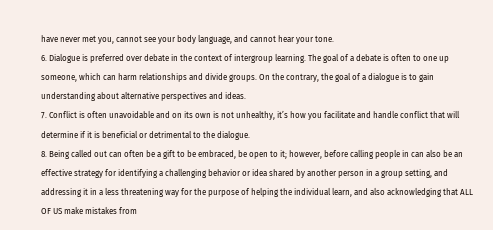have never met you, cannot see your body language, and cannot hear your tone.
6. Dialogue is preferred over debate in the context of intergroup learning. The goal of a debate is often to one up someone, which can harm relationships and divide groups. On the contrary, the goal of a dialogue is to gain understanding about alternative perspectives and ideas.
7. Conflict is often unavoidable and on its own is not unhealthy, it’s how you facilitate and handle conflict that will determine if it is beneficial or detrimental to the dialogue.
8. Being called out can often be a gift to be embraced, be open to it; however, before calling people in can also be an effective strategy for identifying a challenging behavior or idea shared by another person in a group setting, and addressing it in a less threatening way for the purpose of helping the individual learn, and also acknowledging that ALL OF US make mistakes from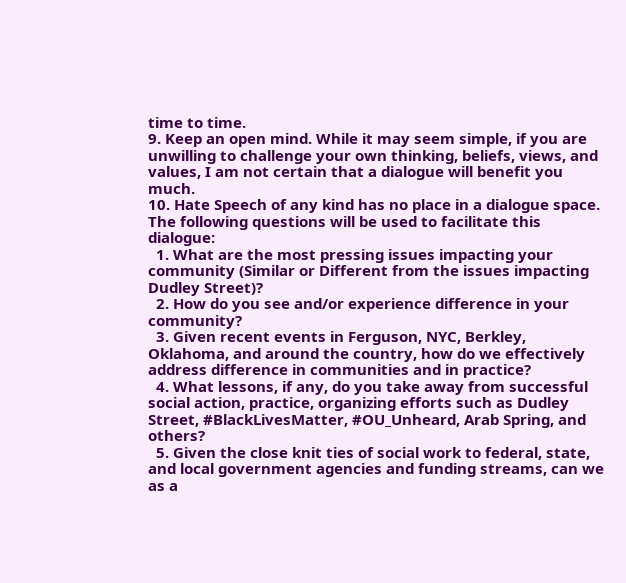time to time.
9. Keep an open mind. While it may seem simple, if you are unwilling to challenge your own thinking, beliefs, views, and values, I am not certain that a dialogue will benefit you much.
10. Hate Speech of any kind has no place in a dialogue space.
The following questions will be used to facilitate this dialogue:
  1. What are the most pressing issues impacting your community (Similar or Different from the issues impacting Dudley Street)?
  2. How do you see and/or experience difference in your community?
  3. Given recent events in Ferguson, NYC, Berkley, Oklahoma, and around the country, how do we effectively address difference in communities and in practice?
  4. What lessons, if any, do you take away from successful social action, practice, organizing efforts such as Dudley Street, #BlackLivesMatter, #OU_Unheard, Arab Spring, and others?
  5. Given the close knit ties of social work to federal, state, and local government agencies and funding streams, can we as a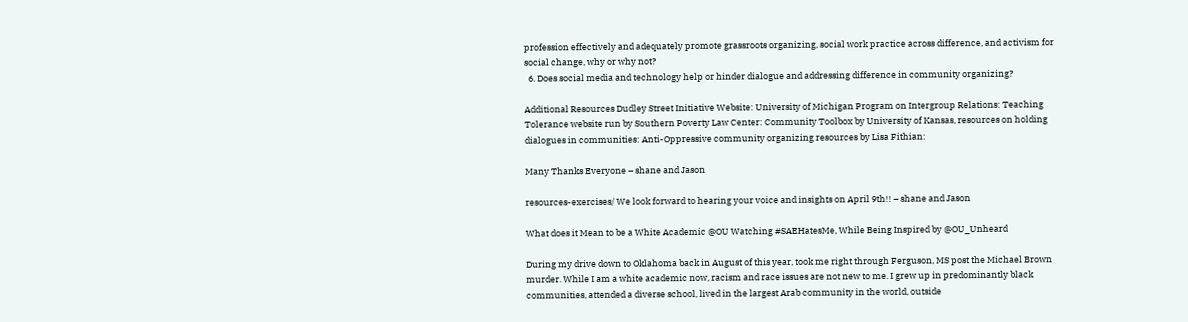profession effectively and adequately promote grassroots organizing, social work practice across difference, and activism for social change, why or why not?
  6. Does social media and technology help or hinder dialogue and addressing difference in community organizing?

Additional Resources Dudley Street Initiative Website: University of Michigan Program on Intergroup Relations: Teaching Tolerance website run by Southern Poverty Law Center: Community Toolbox by University of Kansas, resources on holding dialogues in communities: Anti-Oppressive community organizing resources by Lisa Fithian:

Many Thanks Everyone – shane and Jason

resources-exercises/ We look forward to hearing your voice and insights on April 9th!! – shane and Jason

What does it Mean to be a White Academic @OU Watching #SAEHatesMe, While Being Inspired by @OU_Unheard

During my drive down to Oklahoma back in August of this year, took me right through Ferguson, MS post the Michael Brown murder. While I am a white academic now, racism and race issues are not new to me. I grew up in predominantly black communities, attended a diverse school, lived in the largest Arab community in the world, outside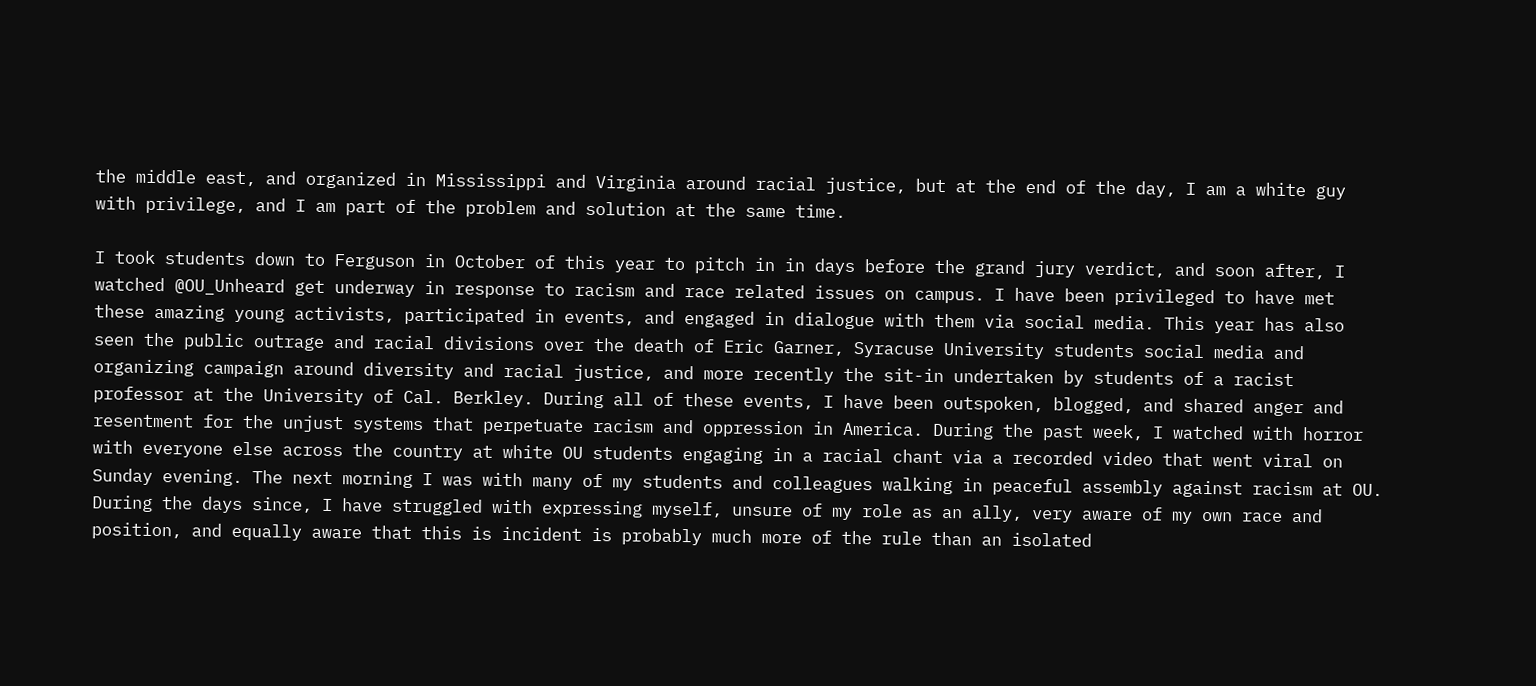the middle east, and organized in Mississippi and Virginia around racial justice, but at the end of the day, I am a white guy with privilege, and I am part of the problem and solution at the same time.

I took students down to Ferguson in October of this year to pitch in in days before the grand jury verdict, and soon after, I watched @OU_Unheard get underway in response to racism and race related issues on campus. I have been privileged to have met these amazing young activists, participated in events, and engaged in dialogue with them via social media. This year has also seen the public outrage and racial divisions over the death of Eric Garner, Syracuse University students social media and organizing campaign around diversity and racial justice, and more recently the sit-in undertaken by students of a racist professor at the University of Cal. Berkley. During all of these events, I have been outspoken, blogged, and shared anger and resentment for the unjust systems that perpetuate racism and oppression in America. During the past week, I watched with horror with everyone else across the country at white OU students engaging in a racial chant via a recorded video that went viral on Sunday evening. The next morning I was with many of my students and colleagues walking in peaceful assembly against racism at OU. During the days since, I have struggled with expressing myself, unsure of my role as an ally, very aware of my own race and position, and equally aware that this is incident is probably much more of the rule than an isolated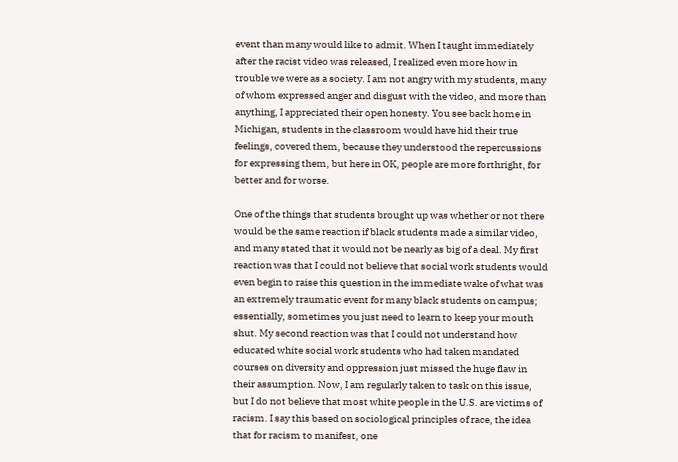event than many would like to admit. When I taught immediately after the racist video was released, I realized even more how in trouble we were as a society. I am not angry with my students, many of whom expressed anger and disgust with the video, and more than anything, I appreciated their open honesty. You see back home in Michigan, students in the classroom would have hid their true feelings, covered them, because they understood the repercussions for expressing them, but here in OK, people are more forthright, for better and for worse.

One of the things that students brought up was whether or not there would be the same reaction if black students made a similar video, and many stated that it would not be nearly as big of a deal. My first reaction was that I could not believe that social work students would even begin to raise this question in the immediate wake of what was an extremely traumatic event for many black students on campus; essentially, sometimes you just need to learn to keep your mouth shut. My second reaction was that I could not understand how educated white social work students who had taken mandated courses on diversity and oppression just missed the huge flaw in their assumption. Now, I am regularly taken to task on this issue, but I do not believe that most white people in the U.S. are victims of racism. I say this based on sociological principles of race, the idea that for racism to manifest, one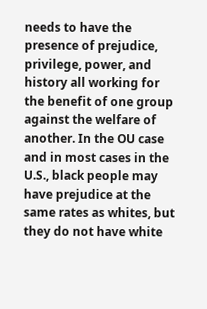needs to have the presence of prejudice, privilege, power, and history all working for the benefit of one group against the welfare of another. In the OU case and in most cases in the U.S., black people may have prejudice at the same rates as whites, but they do not have white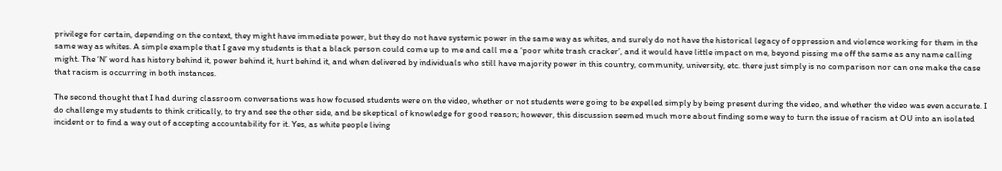privilege for certain, depending on the context, they might have immediate power, but they do not have systemic power in the same way as whites, and surely do not have the historical legacy of oppression and violence working for them in the same way as whites. A simple example that I gave my students is that a black person could come up to me and call me a ‘poor white trash cracker’, and it would have little impact on me, beyond pissing me off the same as any name calling might. The ‘N’ word has history behind it, power behind it, hurt behind it, and when delivered by individuals who still have majority power in this country, community, university, etc. there just simply is no comparison nor can one make the case that racism is occurring in both instances.

The second thought that I had during classroom conversations was how focused students were on the video, whether or not students were going to be expelled simply by being present during the video, and whether the video was even accurate. I do challenge my students to think critically, to try and see the other side, and be skeptical of knowledge for good reason; however, this discussion seemed much more about finding some way to turn the issue of racism at OU into an isolated incident or to find a way out of accepting accountability for it. Yes, as white people living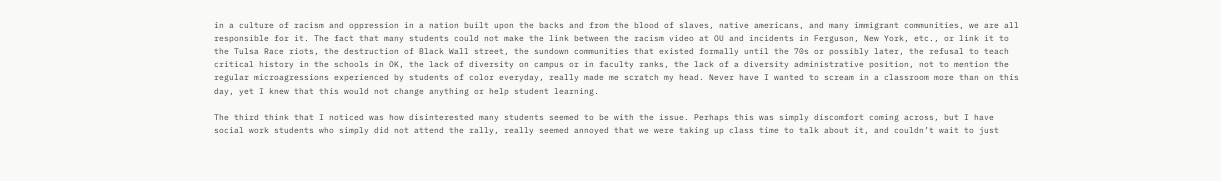in a culture of racism and oppression in a nation built upon the backs and from the blood of slaves, native americans, and many immigrant communities, we are all responsible for it. The fact that many students could not make the link between the racism video at OU and incidents in Ferguson, New York, etc., or link it to the Tulsa Race riots, the destruction of Black Wall street, the sundown communities that existed formally until the 70s or possibly later, the refusal to teach critical history in the schools in OK, the lack of diversity on campus or in faculty ranks, the lack of a diversity administrative position, not to mention the regular microagressions experienced by students of color everyday, really made me scratch my head. Never have I wanted to scream in a classroom more than on this day, yet I knew that this would not change anything or help student learning.

The third think that I noticed was how disinterested many students seemed to be with the issue. Perhaps this was simply discomfort coming across, but I have social work students who simply did not attend the rally, really seemed annoyed that we were taking up class time to talk about it, and couldn’t wait to just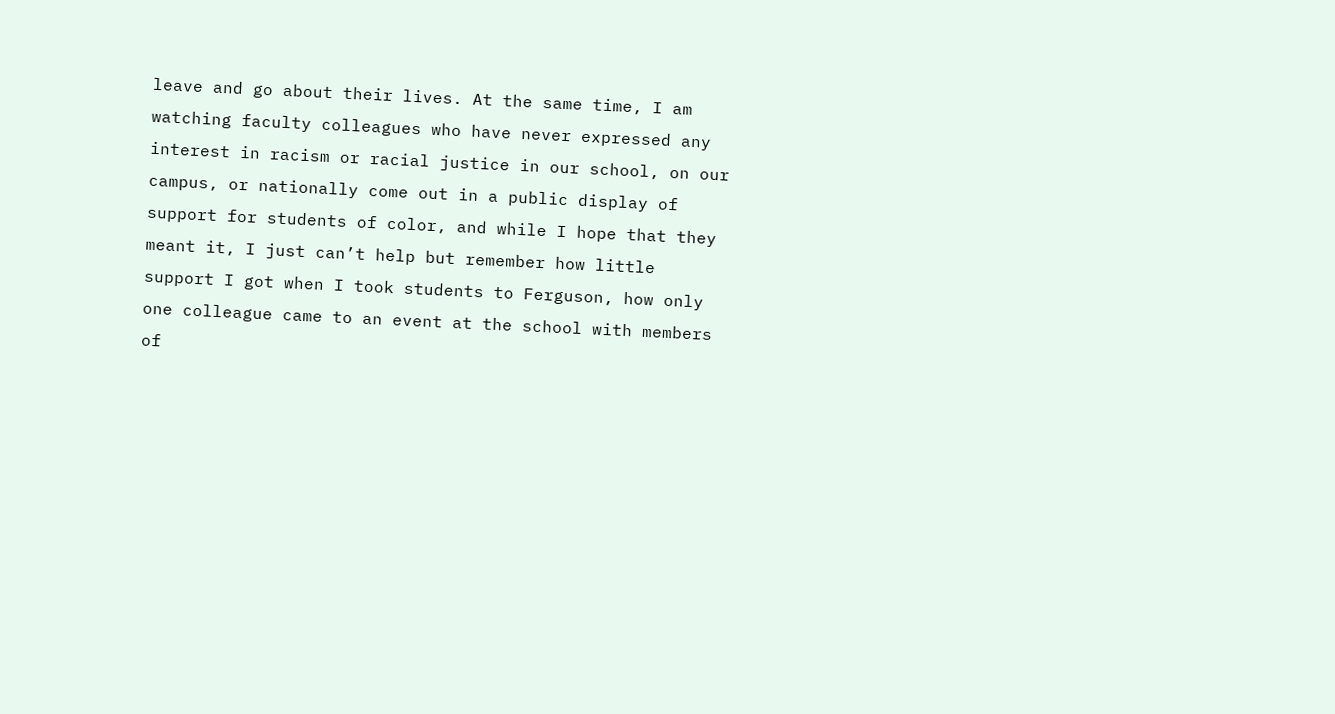leave and go about their lives. At the same time, I am watching faculty colleagues who have never expressed any interest in racism or racial justice in our school, on our campus, or nationally come out in a public display of support for students of color, and while I hope that they meant it, I just can’t help but remember how little support I got when I took students to Ferguson, how only one colleague came to an event at the school with members of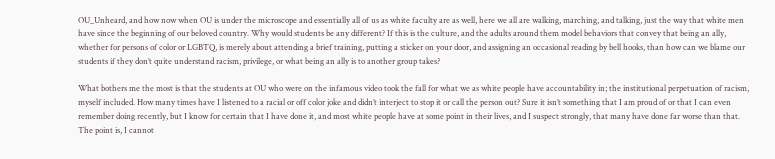OU_Unheard, and how now when OU is under the microscope and essentially all of us as white faculty are as well, here we all are walking, marching, and talking, just the way that white men have since the beginning of our beloved country. Why would students be any different? If this is the culture, and the adults around them model behaviors that convey that being an ally, whether for persons of color or LGBTQ, is merely about attending a brief training, putting a sticker on your door, and assigning an occasional reading by bell hooks, than how can we blame our students if they don’t quite understand racism, privilege, or what being an ally is to another group takes?

What bothers me the most is that the students at OU who were on the infamous video took the fall for what we as white people have accountability in; the institutional perpetuation of racism, myself included. How many times have I listened to a racial or off color joke and didn’t interject to stop it or call the person out? Sure it isn’t something that I am proud of or that I can even remember doing recently, but I know for certain that I have done it, and most white people have at some point in their lives, and I suspect strongly, that many have done far worse than that. The point is, I cannot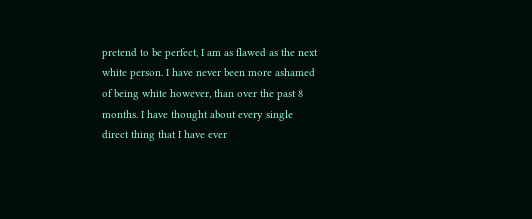pretend to be perfect, I am as flawed as the next white person. I have never been more ashamed of being white however, than over the past 8 months. I have thought about every single direct thing that I have ever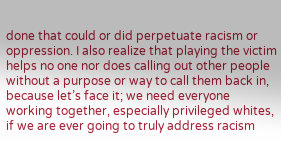done that could or did perpetuate racism or oppression. I also realize that playing the victim helps no one nor does calling out other people without a purpose or way to call them back in, because let’s face it; we need everyone working together, especially privileged whites, if we are ever going to truly address racism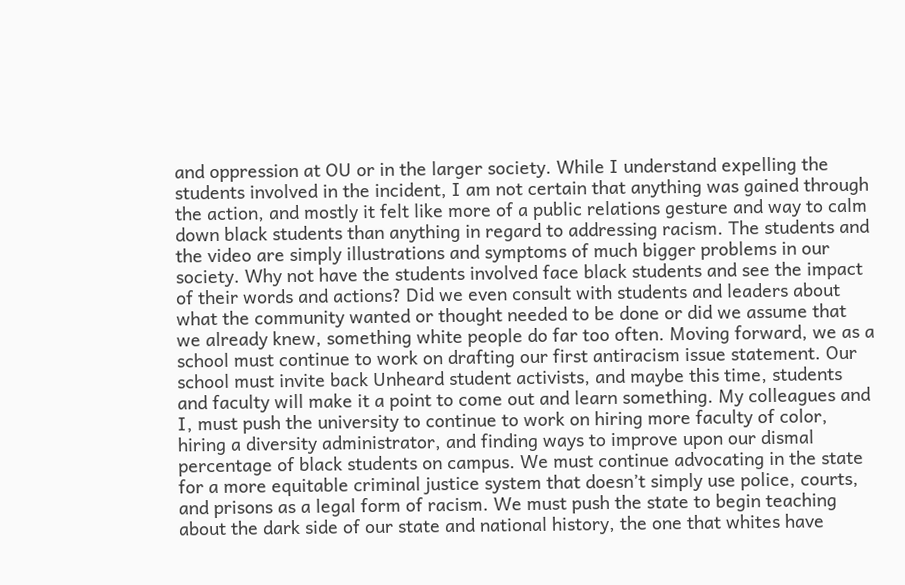and oppression at OU or in the larger society. While I understand expelling the students involved in the incident, I am not certain that anything was gained through the action, and mostly it felt like more of a public relations gesture and way to calm down black students than anything in regard to addressing racism. The students and the video are simply illustrations and symptoms of much bigger problems in our society. Why not have the students involved face black students and see the impact of their words and actions? Did we even consult with students and leaders about what the community wanted or thought needed to be done or did we assume that we already knew, something white people do far too often. Moving forward, we as a school must continue to work on drafting our first antiracism issue statement. Our school must invite back Unheard student activists, and maybe this time, students and faculty will make it a point to come out and learn something. My colleagues and I, must push the university to continue to work on hiring more faculty of color, hiring a diversity administrator, and finding ways to improve upon our dismal percentage of black students on campus. We must continue advocating in the state for a more equitable criminal justice system that doesn’t simply use police, courts, and prisons as a legal form of racism. We must push the state to begin teaching about the dark side of our state and national history, the one that whites have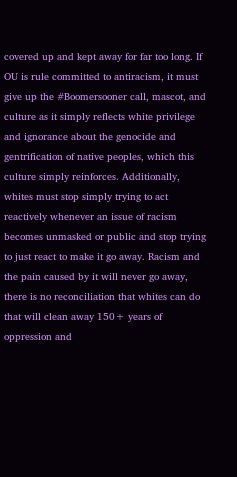covered up and kept away for far too long. If OU is rule committed to antiracism, it must give up the #Boomersooner call, mascot, and culture as it simply reflects white privilege and ignorance about the genocide and gentrification of native peoples, which this culture simply reinforces. Additionally, whites must stop simply trying to act reactively whenever an issue of racism becomes unmasked or public and stop trying to just react to make it go away. Racism and the pain caused by it will never go away, there is no reconciliation that whites can do that will clean away 150+ years of oppression and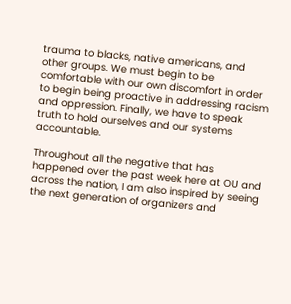trauma to blacks, native americans, and other groups. We must begin to be comfortable with our own discomfort in order to begin being proactive in addressing racism and oppression. Finally, we have to speak truth to hold ourselves and our systems accountable.

Throughout all the negative that has happened over the past week here at OU and across the nation, I am also inspired by seeing the next generation of organizers and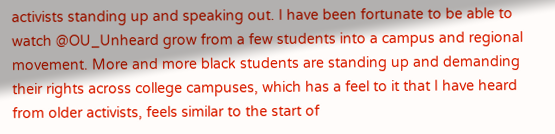activists standing up and speaking out. I have been fortunate to be able to watch @OU_Unheard grow from a few students into a campus and regional movement. More and more black students are standing up and demanding their rights across college campuses, which has a feel to it that I have heard from older activists, feels similar to the start of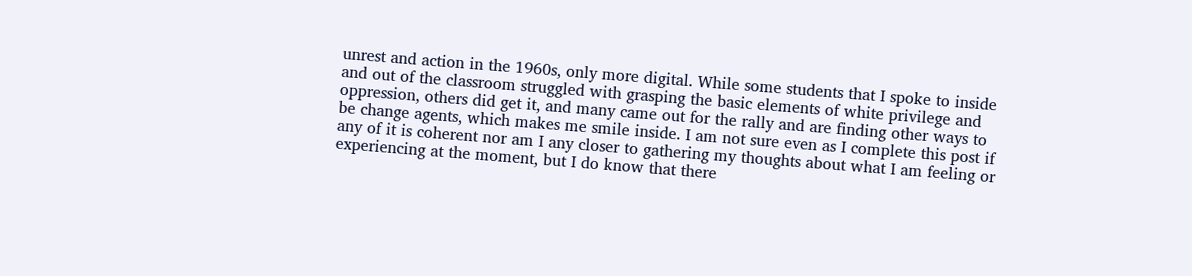unrest and action in the 1960s, only more digital. While some students that I spoke to inside and out of the classroom struggled with grasping the basic elements of white privilege and oppression, others did get it, and many came out for the rally and are finding other ways to be change agents, which makes me smile inside. I am not sure even as I complete this post if any of it is coherent nor am I any closer to gathering my thoughts about what I am feeling or experiencing at the moment, but I do know that there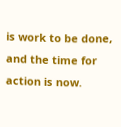is work to be done, and the time for action is now.